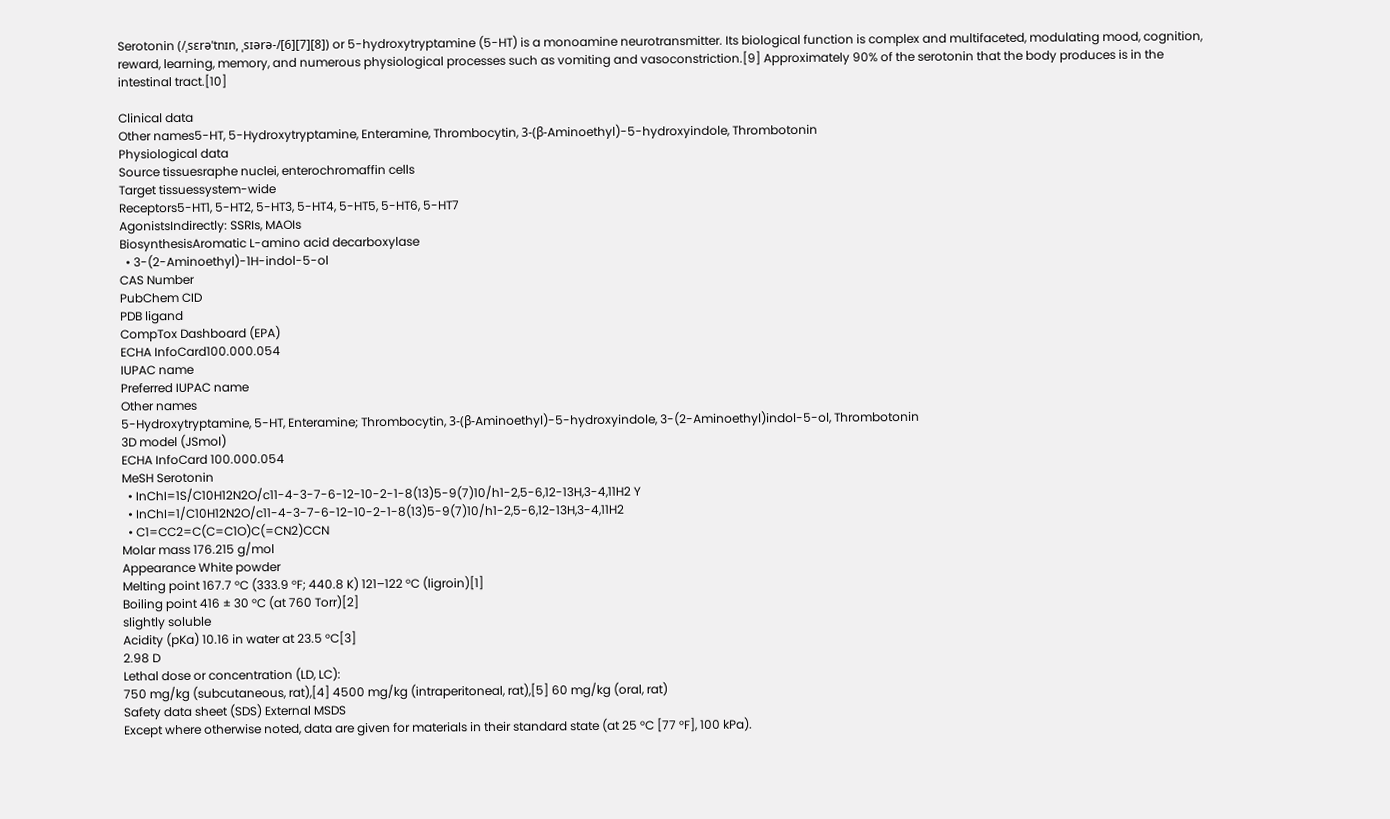Serotonin (/ˌsɛrəˈtnɪn, ˌsɪərə-/[6][7][8]) or 5-hydroxytryptamine (5-HT) is a monoamine neurotransmitter. Its biological function is complex and multifaceted, modulating mood, cognition, reward, learning, memory, and numerous physiological processes such as vomiting and vasoconstriction.[9] Approximately 90% of the serotonin that the body produces is in the intestinal tract.[10]

Clinical data
Other names5-HT, 5-Hydroxytryptamine, Enteramine, Thrombocytin, 3-(β-Aminoethyl)-5-hydroxyindole, Thrombotonin
Physiological data
Source tissuesraphe nuclei, enterochromaffin cells
Target tissuessystem-wide
Receptors5-HT1, 5-HT2, 5-HT3, 5-HT4, 5-HT5, 5-HT6, 5-HT7
AgonistsIndirectly: SSRIs, MAOIs
BiosynthesisAromatic L-amino acid decarboxylase
  • 3-(2-Aminoethyl)-1H-indol-5-ol
CAS Number
PubChem CID
PDB ligand
CompTox Dashboard (EPA)
ECHA InfoCard100.000.054
IUPAC name
Preferred IUPAC name
Other names
5-Hydroxytryptamine, 5-HT, Enteramine; Thrombocytin, 3-(β-Aminoethyl)-5-hydroxyindole, 3-(2-Aminoethyl)indol-5-ol, Thrombotonin
3D model (JSmol)
ECHA InfoCard 100.000.054
MeSH Serotonin
  • InChI=1S/C10H12N2O/c11-4-3-7-6-12-10-2-1-8(13)5-9(7)10/h1-2,5-6,12-13H,3-4,11H2 Y
  • InChI=1/C10H12N2O/c11-4-3-7-6-12-10-2-1-8(13)5-9(7)10/h1-2,5-6,12-13H,3-4,11H2
  • C1=CC2=C(C=C1O)C(=CN2)CCN
Molar mass 176.215 g/mol
Appearance White powder
Melting point 167.7 °C (333.9 °F; 440.8 K) 121–122 °C (ligroin)[1]
Boiling point 416 ± 30 °C (at 760 Torr)[2]
slightly soluble
Acidity (pKa) 10.16 in water at 23.5 °C[3]
2.98 D
Lethal dose or concentration (LD, LC):
750 mg/kg (subcutaneous, rat),[4] 4500 mg/kg (intraperitoneal, rat),[5] 60 mg/kg (oral, rat)
Safety data sheet (SDS) External MSDS
Except where otherwise noted, data are given for materials in their standard state (at 25 °C [77 °F], 100 kPa).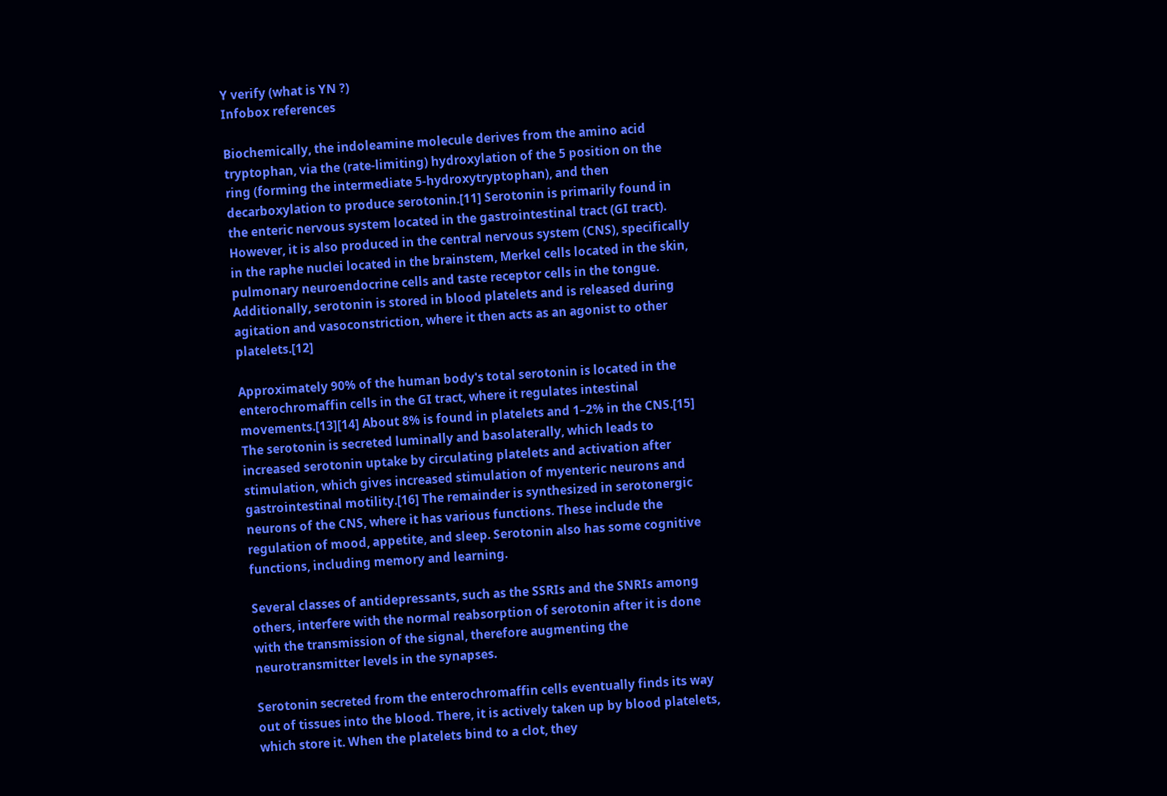Y verify (what is YN ?)
Infobox references

Biochemically, the indoleamine molecule derives from the amino acid tryptophan, via the (rate-limiting) hydroxylation of the 5 position on the ring (forming the intermediate 5-hydroxytryptophan), and then decarboxylation to produce serotonin.[11] Serotonin is primarily found in the enteric nervous system located in the gastrointestinal tract (GI tract). However, it is also produced in the central nervous system (CNS), specifically in the raphe nuclei located in the brainstem, Merkel cells located in the skin, pulmonary neuroendocrine cells and taste receptor cells in the tongue. Additionally, serotonin is stored in blood platelets and is released during agitation and vasoconstriction, where it then acts as an agonist to other platelets.[12]

Approximately 90% of the human body's total serotonin is located in the enterochromaffin cells in the GI tract, where it regulates intestinal movements.[13][14] About 8% is found in platelets and 1–2% in the CNS.[15] The serotonin is secreted luminally and basolaterally, which leads to increased serotonin uptake by circulating platelets and activation after stimulation, which gives increased stimulation of myenteric neurons and gastrointestinal motility.[16] The remainder is synthesized in serotonergic neurons of the CNS, where it has various functions. These include the regulation of mood, appetite, and sleep. Serotonin also has some cognitive functions, including memory and learning.

Several classes of antidepressants, such as the SSRIs and the SNRIs among others, interfere with the normal reabsorption of serotonin after it is done with the transmission of the signal, therefore augmenting the neurotransmitter levels in the synapses.

Serotonin secreted from the enterochromaffin cells eventually finds its way out of tissues into the blood. There, it is actively taken up by blood platelets, which store it. When the platelets bind to a clot, they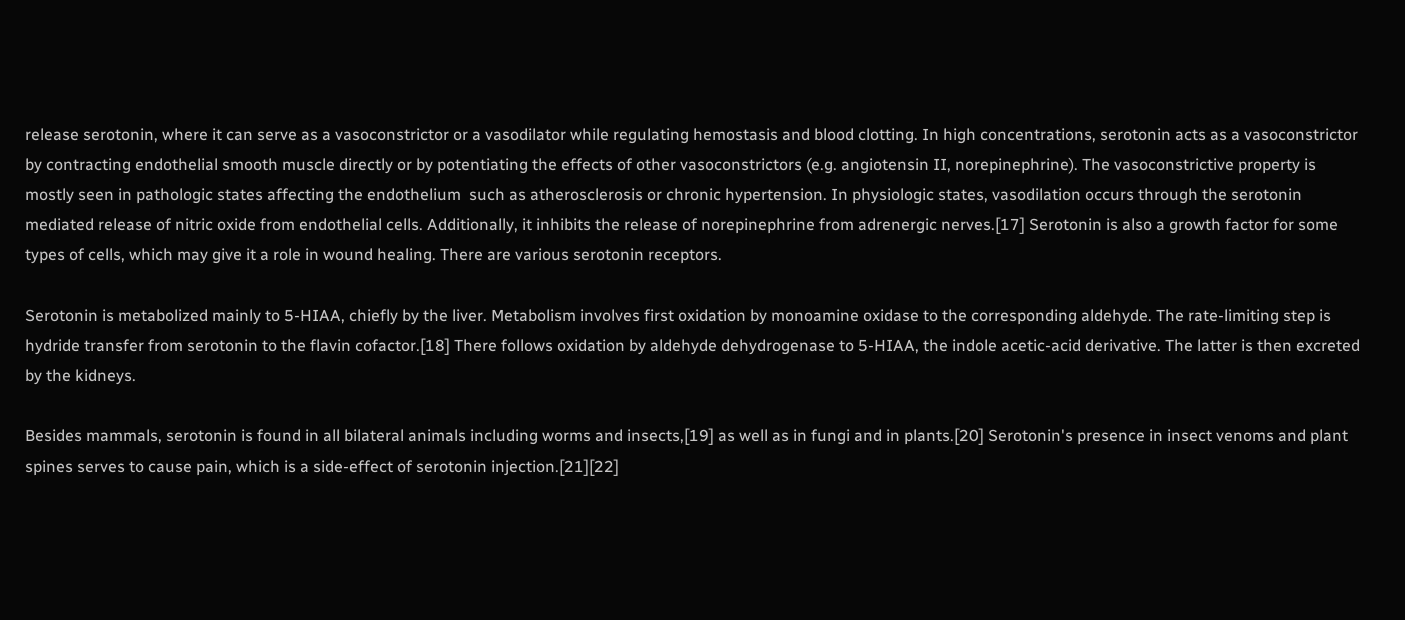release serotonin, where it can serve as a vasoconstrictor or a vasodilator while regulating hemostasis and blood clotting. In high concentrations, serotonin acts as a vasoconstrictor by contracting endothelial smooth muscle directly or by potentiating the effects of other vasoconstrictors (e.g. angiotensin II, norepinephrine). The vasoconstrictive property is mostly seen in pathologic states affecting the endothelium  such as atherosclerosis or chronic hypertension. In physiologic states, vasodilation occurs through the serotonin mediated release of nitric oxide from endothelial cells. Additionally, it inhibits the release of norepinephrine from adrenergic nerves.[17] Serotonin is also a growth factor for some types of cells, which may give it a role in wound healing. There are various serotonin receptors.

Serotonin is metabolized mainly to 5-HIAA, chiefly by the liver. Metabolism involves first oxidation by monoamine oxidase to the corresponding aldehyde. The rate-limiting step is hydride transfer from serotonin to the flavin cofactor.[18] There follows oxidation by aldehyde dehydrogenase to 5-HIAA, the indole acetic-acid derivative. The latter is then excreted by the kidneys.

Besides mammals, serotonin is found in all bilateral animals including worms and insects,[19] as well as in fungi and in plants.[20] Serotonin's presence in insect venoms and plant spines serves to cause pain, which is a side-effect of serotonin injection.[21][22]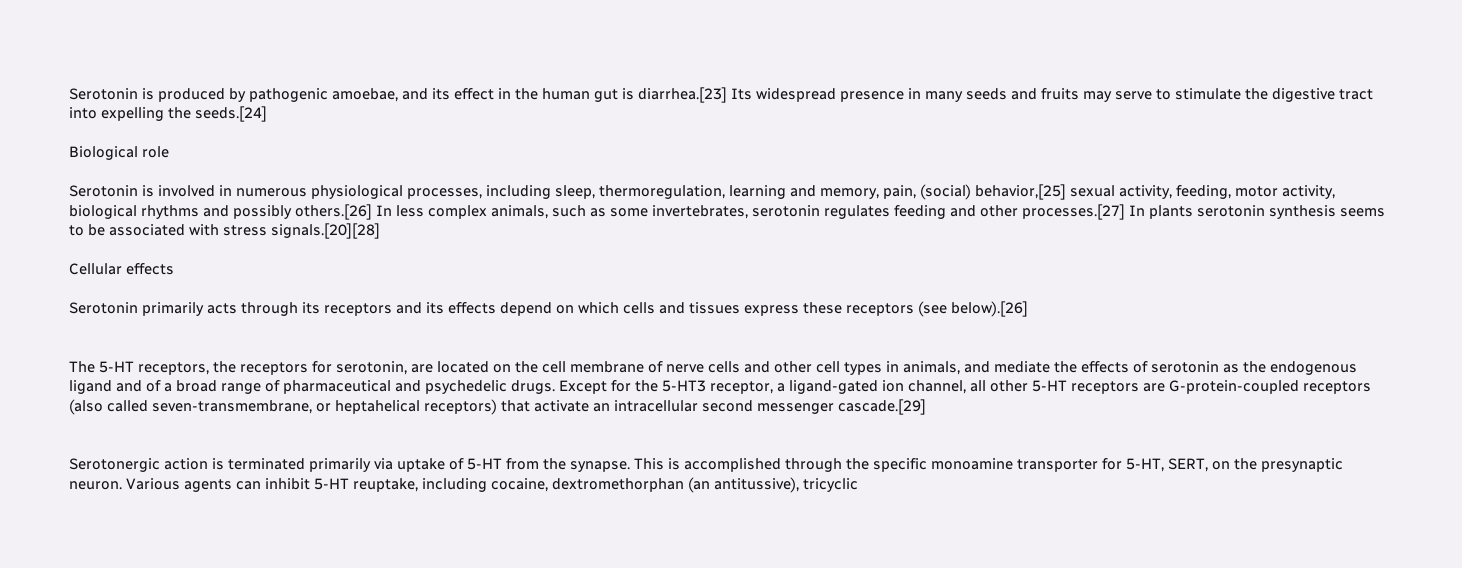Serotonin is produced by pathogenic amoebae, and its effect in the human gut is diarrhea.[23] Its widespread presence in many seeds and fruits may serve to stimulate the digestive tract into expelling the seeds.[24]

Biological role

Serotonin is involved in numerous physiological processes, including sleep, thermoregulation, learning and memory, pain, (social) behavior,[25] sexual activity, feeding, motor activity, biological rhythms and possibly others.[26] In less complex animals, such as some invertebrates, serotonin regulates feeding and other processes.[27] In plants serotonin synthesis seems to be associated with stress signals.[20][28]

Cellular effects

Serotonin primarily acts through its receptors and its effects depend on which cells and tissues express these receptors (see below).[26]


The 5-HT receptors, the receptors for serotonin, are located on the cell membrane of nerve cells and other cell types in animals, and mediate the effects of serotonin as the endogenous ligand and of a broad range of pharmaceutical and psychedelic drugs. Except for the 5-HT3 receptor, a ligand-gated ion channel, all other 5-HT receptors are G-protein-coupled receptors (also called seven-transmembrane, or heptahelical receptors) that activate an intracellular second messenger cascade.[29]


Serotonergic action is terminated primarily via uptake of 5-HT from the synapse. This is accomplished through the specific monoamine transporter for 5-HT, SERT, on the presynaptic neuron. Various agents can inhibit 5-HT reuptake, including cocaine, dextromethorphan (an antitussive), tricyclic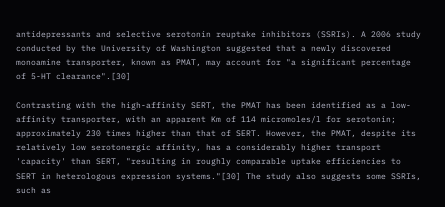antidepressants and selective serotonin reuptake inhibitors (SSRIs). A 2006 study conducted by the University of Washington suggested that a newly discovered monoamine transporter, known as PMAT, may account for "a significant percentage of 5-HT clearance".[30]

Contrasting with the high-affinity SERT, the PMAT has been identified as a low-affinity transporter, with an apparent Km of 114 micromoles/l for serotonin; approximately 230 times higher than that of SERT. However, the PMAT, despite its relatively low serotonergic affinity, has a considerably higher transport 'capacity' than SERT, "resulting in roughly comparable uptake efficiencies to SERT in heterologous expression systems."[30] The study also suggests some SSRIs, such as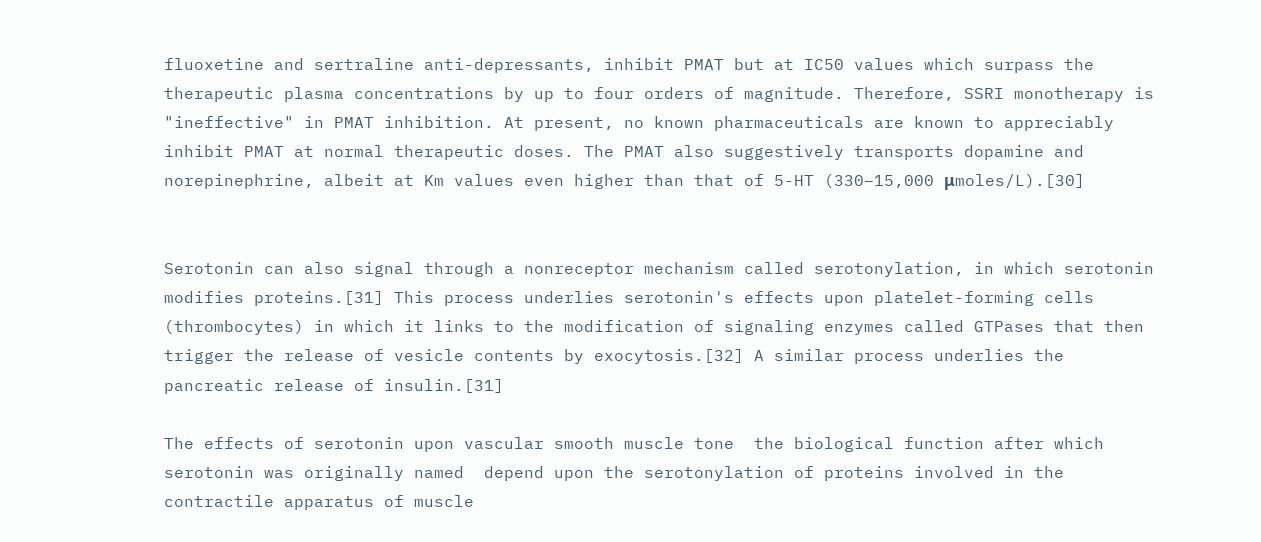fluoxetine and sertraline anti-depressants, inhibit PMAT but at IC50 values which surpass the therapeutic plasma concentrations by up to four orders of magnitude. Therefore, SSRI monotherapy is "ineffective" in PMAT inhibition. At present, no known pharmaceuticals are known to appreciably inhibit PMAT at normal therapeutic doses. The PMAT also suggestively transports dopamine and norepinephrine, albeit at Km values even higher than that of 5-HT (330–15,000 μmoles/L).[30]


Serotonin can also signal through a nonreceptor mechanism called serotonylation, in which serotonin modifies proteins.[31] This process underlies serotonin's effects upon platelet-forming cells (thrombocytes) in which it links to the modification of signaling enzymes called GTPases that then trigger the release of vesicle contents by exocytosis.[32] A similar process underlies the pancreatic release of insulin.[31]

The effects of serotonin upon vascular smooth muscle tone  the biological function after which serotonin was originally named  depend upon the serotonylation of proteins involved in the contractile apparatus of muscle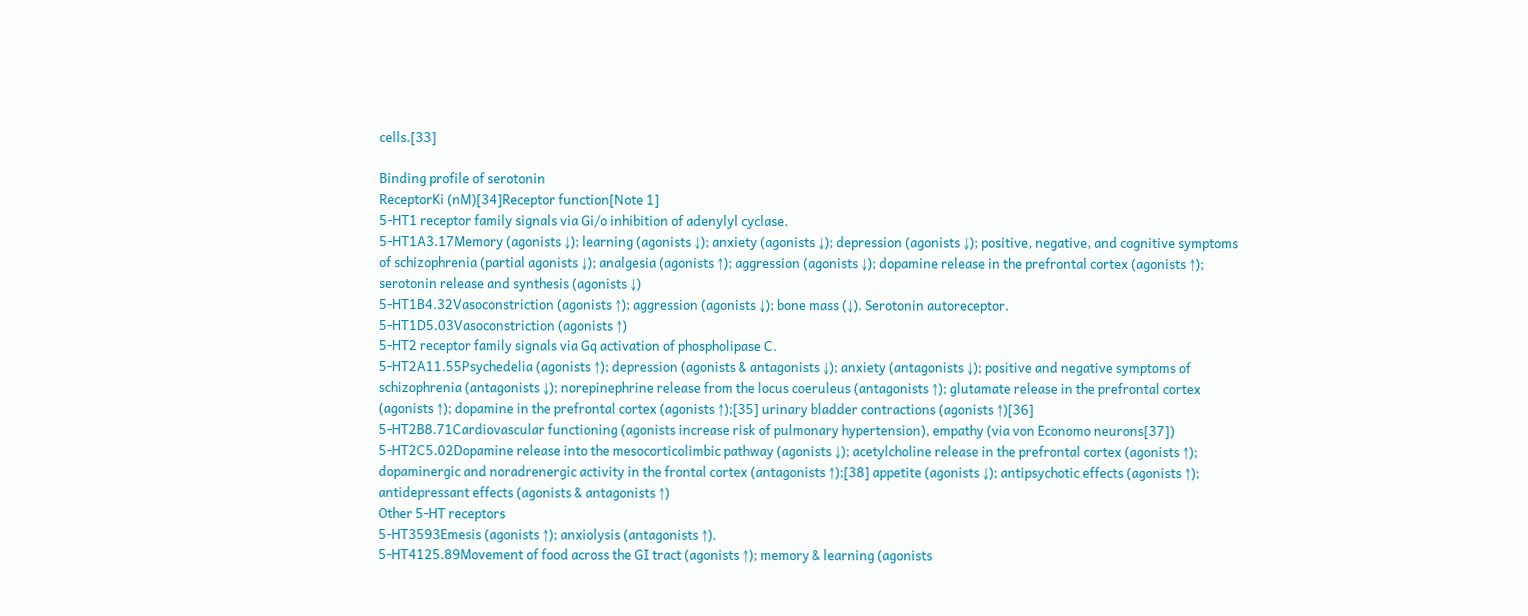cells.[33]

Binding profile of serotonin
ReceptorKi (nM)[34]Receptor function[Note 1]
5-HT1 receptor family signals via Gi/o inhibition of adenylyl cyclase.
5-HT1A3.17Memory (agonists ↓); learning (agonists ↓); anxiety (agonists ↓); depression (agonists ↓); positive, negative, and cognitive symptoms of schizophrenia (partial agonists ↓); analgesia (agonists ↑); aggression (agonists ↓); dopamine release in the prefrontal cortex (agonists ↑); serotonin release and synthesis (agonists ↓)
5-HT1B4.32Vasoconstriction (agonists ↑); aggression (agonists ↓); bone mass (↓). Serotonin autoreceptor.
5-HT1D5.03Vasoconstriction (agonists ↑)
5-HT2 receptor family signals via Gq activation of phospholipase C.
5-HT2A11.55Psychedelia (agonists ↑); depression (agonists & antagonists ↓); anxiety (antagonists ↓); positive and negative symptoms of schizophrenia (antagonists ↓); norepinephrine release from the locus coeruleus (antagonists ↑); glutamate release in the prefrontal cortex (agonists ↑); dopamine in the prefrontal cortex (agonists ↑);[35] urinary bladder contractions (agonists ↑)[36]
5-HT2B8.71Cardiovascular functioning (agonists increase risk of pulmonary hypertension), empathy (via von Economo neurons[37])
5-HT2C5.02Dopamine release into the mesocorticolimbic pathway (agonists ↓); acetylcholine release in the prefrontal cortex (agonists ↑); dopaminergic and noradrenergic activity in the frontal cortex (antagonists ↑);[38] appetite (agonists ↓); antipsychotic effects (agonists ↑); antidepressant effects (agonists & antagonists ↑)
Other 5-HT receptors
5-HT3593Emesis (agonists ↑); anxiolysis (antagonists ↑).
5-HT4125.89Movement of food across the GI tract (agonists ↑); memory & learning (agonists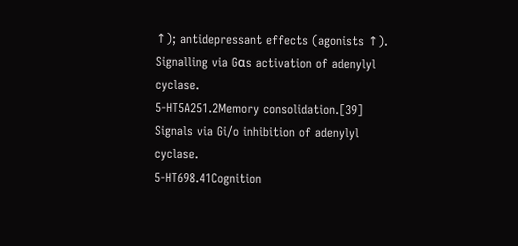↑); antidepressant effects (agonists ↑). Signalling via Gαs activation of adenylyl cyclase.
5-HT5A251.2Memory consolidation.[39] Signals via Gi/o inhibition of adenylyl cyclase.
5-HT698.41Cognition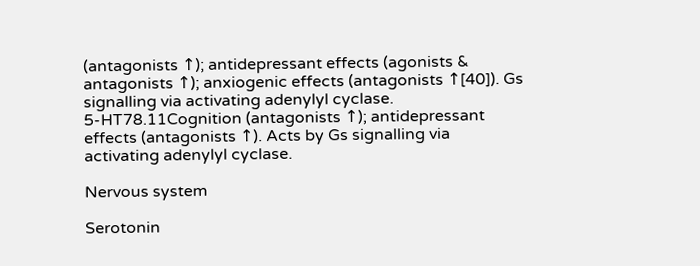(antagonists ↑); antidepressant effects (agonists & antagonists ↑); anxiogenic effects (antagonists ↑[40]). Gs signalling via activating adenylyl cyclase.
5-HT78.11Cognition (antagonists ↑); antidepressant effects (antagonists ↑). Acts by Gs signalling via activating adenylyl cyclase.

Nervous system

Serotonin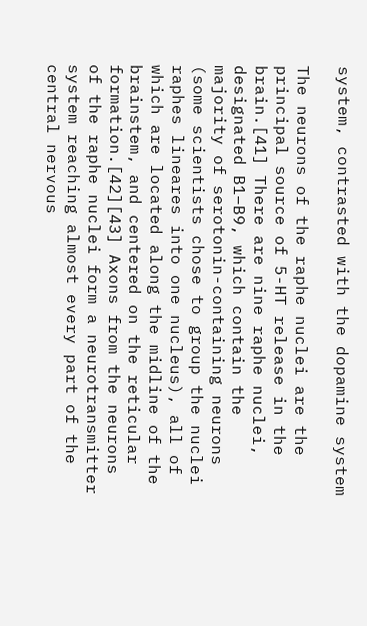system, contrasted with the dopamine system

The neurons of the raphe nuclei are the principal source of 5-HT release in the brain.[41] There are nine raphe nuclei, designated B1–B9, which contain the majority of serotonin-containing neurons (some scientists chose to group the nuclei raphes lineares into one nucleus), all of which are located along the midline of the brainstem, and centered on the reticular formation.[42][43] Axons from the neurons of the raphe nuclei form a neurotransmitter system reaching almost every part of the central nervous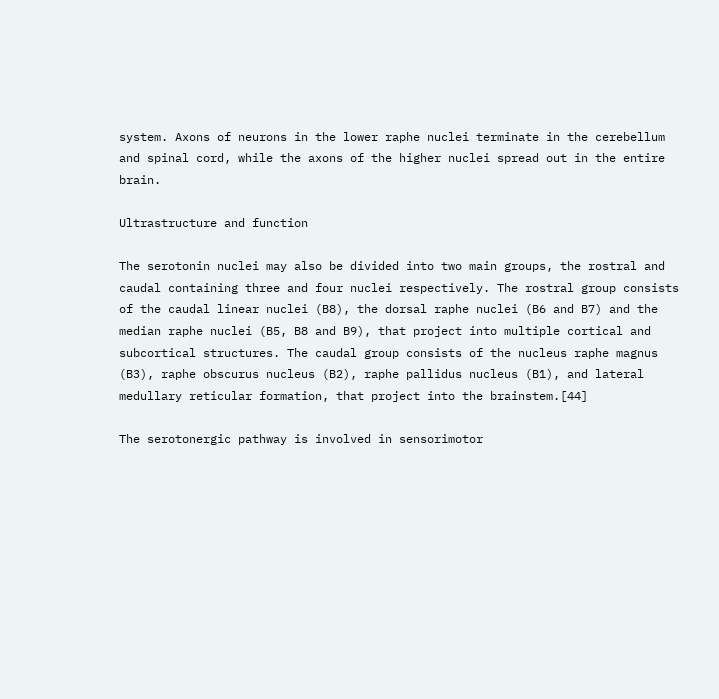system. Axons of neurons in the lower raphe nuclei terminate in the cerebellum and spinal cord, while the axons of the higher nuclei spread out in the entire brain.

Ultrastructure and function

The serotonin nuclei may also be divided into two main groups, the rostral and caudal containing three and four nuclei respectively. The rostral group consists of the caudal linear nuclei (B8), the dorsal raphe nuclei (B6 and B7) and the median raphe nuclei (B5, B8 and B9), that project into multiple cortical and subcortical structures. The caudal group consists of the nucleus raphe magnus (B3), raphe obscurus nucleus (B2), raphe pallidus nucleus (B1), and lateral medullary reticular formation, that project into the brainstem.[44]

The serotonergic pathway is involved in sensorimotor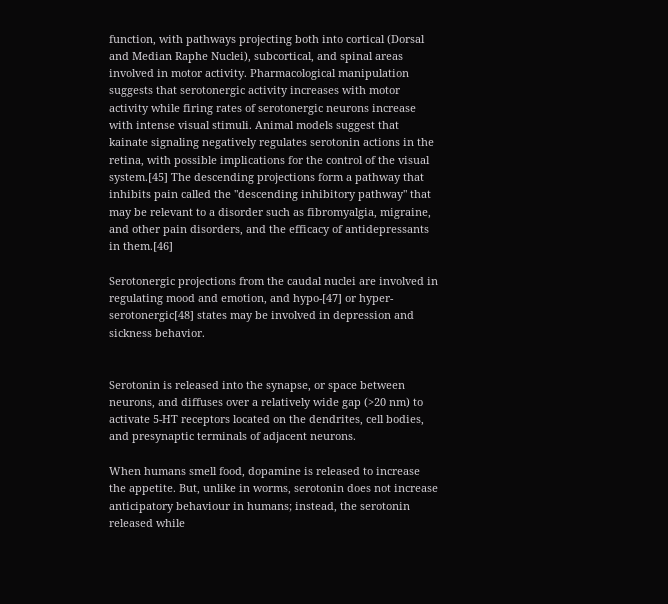function, with pathways projecting both into cortical (Dorsal and Median Raphe Nuclei), subcortical, and spinal areas involved in motor activity. Pharmacological manipulation suggests that serotonergic activity increases with motor activity while firing rates of serotonergic neurons increase with intense visual stimuli. Animal models suggest that kainate signaling negatively regulates serotonin actions in the retina, with possible implications for the control of the visual system.[45] The descending projections form a pathway that inhibits pain called the "descending inhibitory pathway" that may be relevant to a disorder such as fibromyalgia, migraine, and other pain disorders, and the efficacy of antidepressants in them.[46]

Serotonergic projections from the caudal nuclei are involved in regulating mood and emotion, and hypo-[47] or hyper-serotonergic[48] states may be involved in depression and sickness behavior.


Serotonin is released into the synapse, or space between neurons, and diffuses over a relatively wide gap (>20 nm) to activate 5-HT receptors located on the dendrites, cell bodies, and presynaptic terminals of adjacent neurons.

When humans smell food, dopamine is released to increase the appetite. But, unlike in worms, serotonin does not increase anticipatory behaviour in humans; instead, the serotonin released while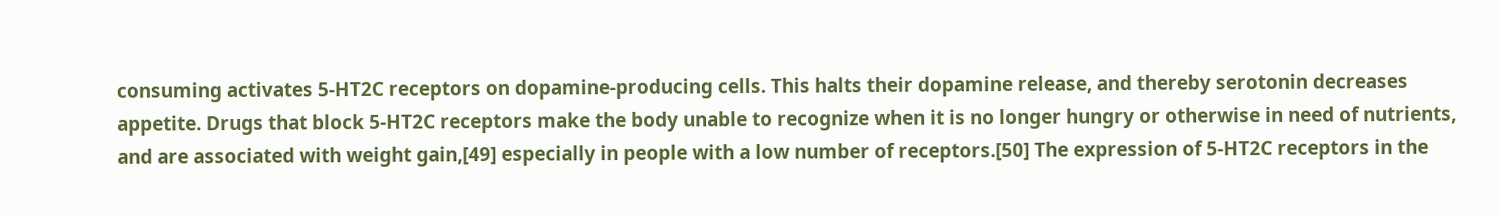consuming activates 5-HT2C receptors on dopamine-producing cells. This halts their dopamine release, and thereby serotonin decreases appetite. Drugs that block 5-HT2C receptors make the body unable to recognize when it is no longer hungry or otherwise in need of nutrients, and are associated with weight gain,[49] especially in people with a low number of receptors.[50] The expression of 5-HT2C receptors in the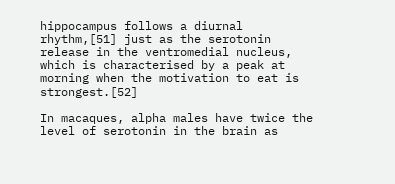hippocampus follows a diurnal rhythm,[51] just as the serotonin release in the ventromedial nucleus, which is characterised by a peak at morning when the motivation to eat is strongest.[52]

In macaques, alpha males have twice the level of serotonin in the brain as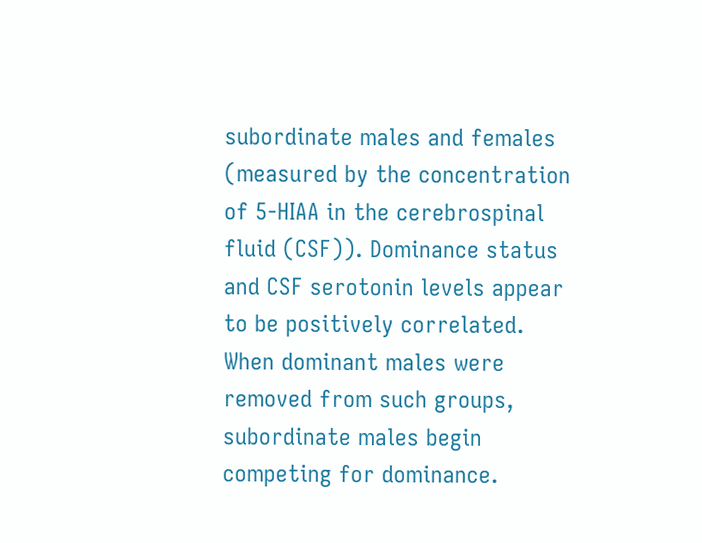subordinate males and females (measured by the concentration of 5-HIAA in the cerebrospinal fluid (CSF)). Dominance status and CSF serotonin levels appear to be positively correlated. When dominant males were removed from such groups, subordinate males begin competing for dominance.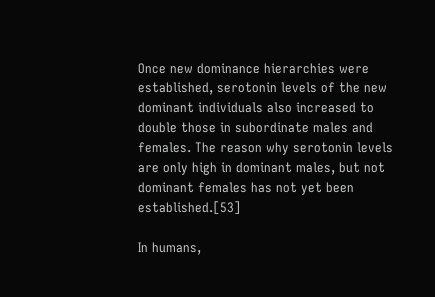Once new dominance hierarchies were established, serotonin levels of the new dominant individuals also increased to double those in subordinate males and females. The reason why serotonin levels are only high in dominant males, but not dominant females has not yet been established.[53]

In humans,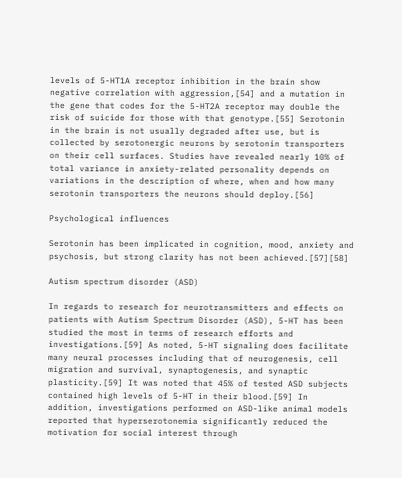levels of 5-HT1A receptor inhibition in the brain show negative correlation with aggression,[54] and a mutation in the gene that codes for the 5-HT2A receptor may double the risk of suicide for those with that genotype.[55] Serotonin in the brain is not usually degraded after use, but is collected by serotonergic neurons by serotonin transporters on their cell surfaces. Studies have revealed nearly 10% of total variance in anxiety-related personality depends on variations in the description of where, when and how many serotonin transporters the neurons should deploy.[56]

Psychological influences

Serotonin has been implicated in cognition, mood, anxiety and psychosis, but strong clarity has not been achieved.[57][58]

Autism spectrum disorder (ASD)

In regards to research for neurotransmitters and effects on patients with Autism Spectrum Disorder (ASD), 5-HT has been studied the most in terms of research efforts and investigations.[59] As noted, 5-HT signaling does facilitate many neural processes including that of neurogenesis, cell migration and survival, synaptogenesis, and synaptic plasticity.[59] It was noted that 45% of tested ASD subjects contained high levels of 5-HT in their blood.[59] In addition, investigations performed on ASD-like animal models reported that hyperserotonemia significantly reduced the motivation for social interest through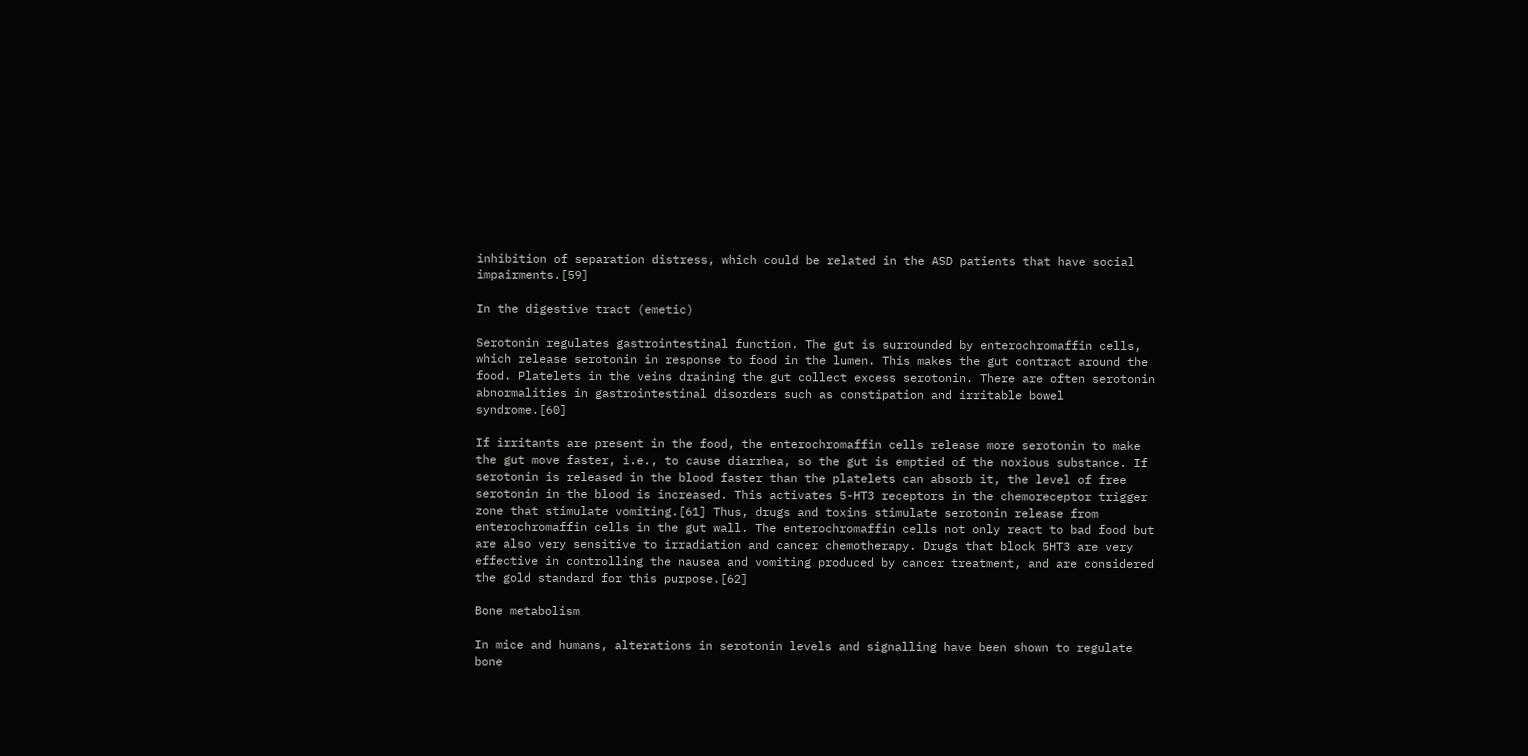inhibition of separation distress, which could be related in the ASD patients that have social impairments.[59]

In the digestive tract (emetic)

Serotonin regulates gastrointestinal function. The gut is surrounded by enterochromaffin cells, which release serotonin in response to food in the lumen. This makes the gut contract around the food. Platelets in the veins draining the gut collect excess serotonin. There are often serotonin abnormalities in gastrointestinal disorders such as constipation and irritable bowel syndrome.[60]

If irritants are present in the food, the enterochromaffin cells release more serotonin to make the gut move faster, i.e., to cause diarrhea, so the gut is emptied of the noxious substance. If serotonin is released in the blood faster than the platelets can absorb it, the level of free serotonin in the blood is increased. This activates 5-HT3 receptors in the chemoreceptor trigger zone that stimulate vomiting.[61] Thus, drugs and toxins stimulate serotonin release from enterochromaffin cells in the gut wall. The enterochromaffin cells not only react to bad food but are also very sensitive to irradiation and cancer chemotherapy. Drugs that block 5HT3 are very effective in controlling the nausea and vomiting produced by cancer treatment, and are considered the gold standard for this purpose.[62]

Bone metabolism

In mice and humans, alterations in serotonin levels and signalling have been shown to regulate bone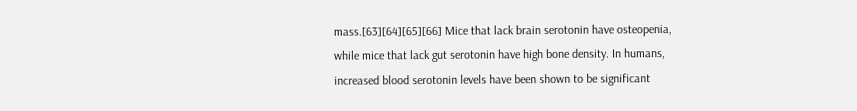mass.[63][64][65][66] Mice that lack brain serotonin have osteopenia, while mice that lack gut serotonin have high bone density. In humans, increased blood serotonin levels have been shown to be significant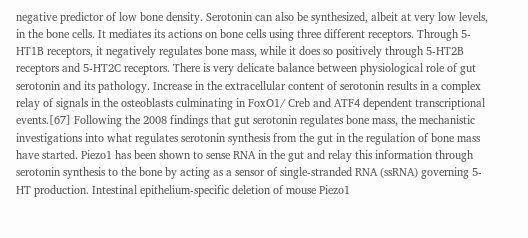negative predictor of low bone density. Serotonin can also be synthesized, albeit at very low levels, in the bone cells. It mediates its actions on bone cells using three different receptors. Through 5-HT1B receptors, it negatively regulates bone mass, while it does so positively through 5-HT2B receptors and 5-HT2C receptors. There is very delicate balance between physiological role of gut serotonin and its pathology. Increase in the extracellular content of serotonin results in a complex relay of signals in the osteoblasts culminating in FoxO1/ Creb and ATF4 dependent transcriptional events.[67] Following the 2008 findings that gut serotonin regulates bone mass, the mechanistic investigations into what regulates serotonin synthesis from the gut in the regulation of bone mass have started. Piezo1 has been shown to sense RNA in the gut and relay this information through serotonin synthesis to the bone by acting as a sensor of single-stranded RNA (ssRNA) governing 5-HT production. Intestinal epithelium-specific deletion of mouse Piezo1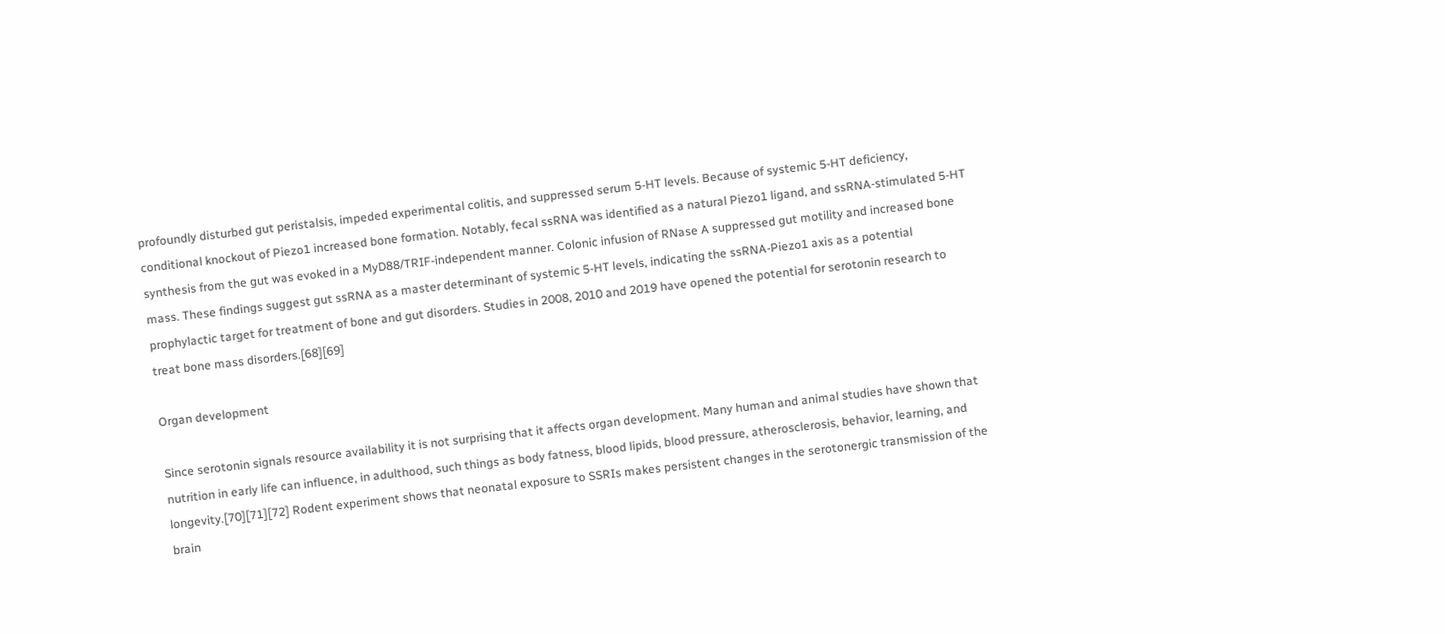profoundly disturbed gut peristalsis, impeded experimental colitis, and suppressed serum 5-HT levels. Because of systemic 5-HT deficiency, conditional knockout of Piezo1 increased bone formation. Notably, fecal ssRNA was identified as a natural Piezo1 ligand, and ssRNA-stimulated 5-HT synthesis from the gut was evoked in a MyD88/TRIF-independent manner. Colonic infusion of RNase A suppressed gut motility and increased bone mass. These findings suggest gut ssRNA as a master determinant of systemic 5-HT levels, indicating the ssRNA-Piezo1 axis as a potential prophylactic target for treatment of bone and gut disorders. Studies in 2008, 2010 and 2019 have opened the potential for serotonin research to treat bone mass disorders.[68][69]

Organ development

Since serotonin signals resource availability it is not surprising that it affects organ development. Many human and animal studies have shown that nutrition in early life can influence, in adulthood, such things as body fatness, blood lipids, blood pressure, atherosclerosis, behavior, learning, and longevity.[70][71][72] Rodent experiment shows that neonatal exposure to SSRIs makes persistent changes in the serotonergic transmission of the brain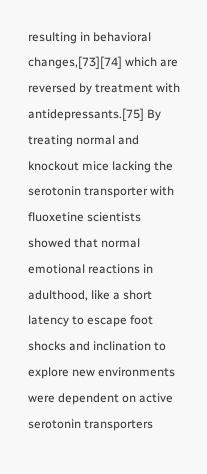resulting in behavioral changes,[73][74] which are reversed by treatment with antidepressants.[75] By treating normal and knockout mice lacking the serotonin transporter with fluoxetine scientists showed that normal emotional reactions in adulthood, like a short latency to escape foot shocks and inclination to explore new environments were dependent on active serotonin transporters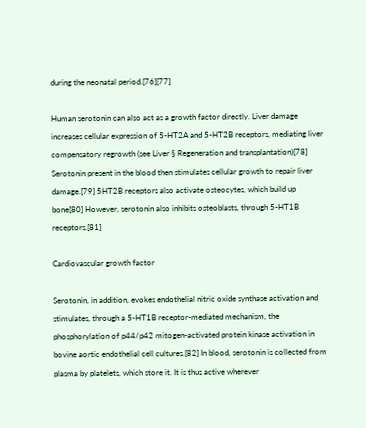during the neonatal period.[76][77]

Human serotonin can also act as a growth factor directly. Liver damage increases cellular expression of 5-HT2A and 5-HT2B receptors, mediating liver compensatory regrowth (see Liver § Regeneration and transplantation)[78] Serotonin present in the blood then stimulates cellular growth to repair liver damage.[79] 5HT2B receptors also activate osteocytes, which build up bone[80] However, serotonin also inhibits osteoblasts, through 5-HT1B receptors.[81]

Cardiovascular growth factor

Serotonin, in addition, evokes endothelial nitric oxide synthase activation and stimulates, through a 5-HT1B receptor-mediated mechanism, the phosphorylation of p44/p42 mitogen-activated protein kinase activation in bovine aortic endothelial cell cultures.[82] In blood, serotonin is collected from plasma by platelets, which store it. It is thus active wherever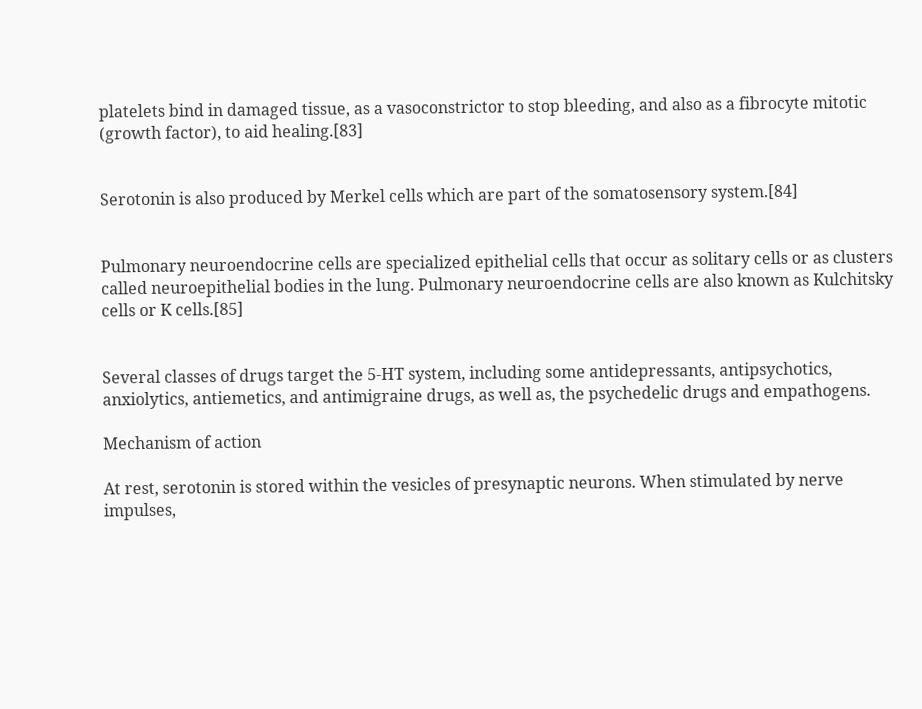platelets bind in damaged tissue, as a vasoconstrictor to stop bleeding, and also as a fibrocyte mitotic (growth factor), to aid healing.[83]


Serotonin is also produced by Merkel cells which are part of the somatosensory system.[84]


Pulmonary neuroendocrine cells are specialized epithelial cells that occur as solitary cells or as clusters called neuroepithelial bodies in the lung. Pulmonary neuroendocrine cells are also known as Kulchitsky cells or K cells.[85]


Several classes of drugs target the 5-HT system, including some antidepressants, antipsychotics, anxiolytics, antiemetics, and antimigraine drugs, as well as, the psychedelic drugs and empathogens.

Mechanism of action

At rest, serotonin is stored within the vesicles of presynaptic neurons. When stimulated by nerve impulses,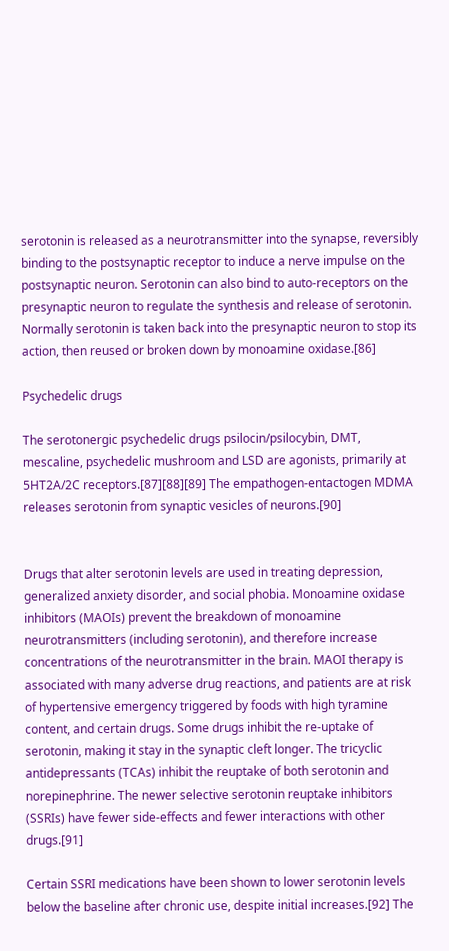serotonin is released as a neurotransmitter into the synapse, reversibly binding to the postsynaptic receptor to induce a nerve impulse on the postsynaptic neuron. Serotonin can also bind to auto-receptors on the presynaptic neuron to regulate the synthesis and release of serotonin. Normally serotonin is taken back into the presynaptic neuron to stop its action, then reused or broken down by monoamine oxidase.[86]

Psychedelic drugs

The serotonergic psychedelic drugs psilocin/psilocybin, DMT, mescaline, psychedelic mushroom and LSD are agonists, primarily at 5HT2A/2C receptors.[87][88][89] The empathogen-entactogen MDMA releases serotonin from synaptic vesicles of neurons.[90]


Drugs that alter serotonin levels are used in treating depression, generalized anxiety disorder, and social phobia. Monoamine oxidase inhibitors (MAOIs) prevent the breakdown of monoamine neurotransmitters (including serotonin), and therefore increase concentrations of the neurotransmitter in the brain. MAOI therapy is associated with many adverse drug reactions, and patients are at risk of hypertensive emergency triggered by foods with high tyramine content, and certain drugs. Some drugs inhibit the re-uptake of serotonin, making it stay in the synaptic cleft longer. The tricyclic antidepressants (TCAs) inhibit the reuptake of both serotonin and norepinephrine. The newer selective serotonin reuptake inhibitors (SSRIs) have fewer side-effects and fewer interactions with other drugs.[91]

Certain SSRI medications have been shown to lower serotonin levels below the baseline after chronic use, despite initial increases.[92] The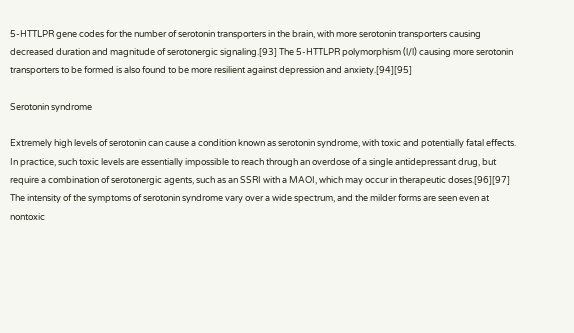5-HTTLPR gene codes for the number of serotonin transporters in the brain, with more serotonin transporters causing decreased duration and magnitude of serotonergic signaling.[93] The 5-HTTLPR polymorphism (l/l) causing more serotonin transporters to be formed is also found to be more resilient against depression and anxiety.[94][95]

Serotonin syndrome

Extremely high levels of serotonin can cause a condition known as serotonin syndrome, with toxic and potentially fatal effects. In practice, such toxic levels are essentially impossible to reach through an overdose of a single antidepressant drug, but require a combination of serotonergic agents, such as an SSRI with a MAOI, which may occur in therapeutic doses.[96][97] The intensity of the symptoms of serotonin syndrome vary over a wide spectrum, and the milder forms are seen even at nontoxic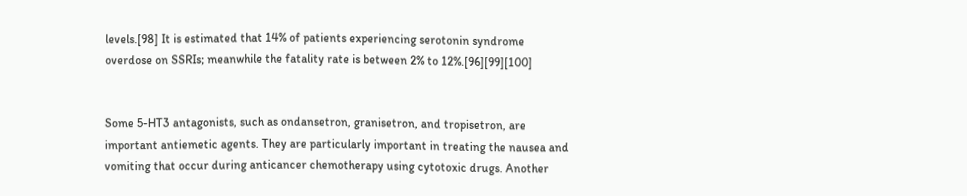levels.[98] It is estimated that 14% of patients experiencing serotonin syndrome overdose on SSRIs; meanwhile the fatality rate is between 2% to 12%.[96][99][100]


Some 5-HT3 antagonists, such as ondansetron, granisetron, and tropisetron, are important antiemetic agents. They are particularly important in treating the nausea and vomiting that occur during anticancer chemotherapy using cytotoxic drugs. Another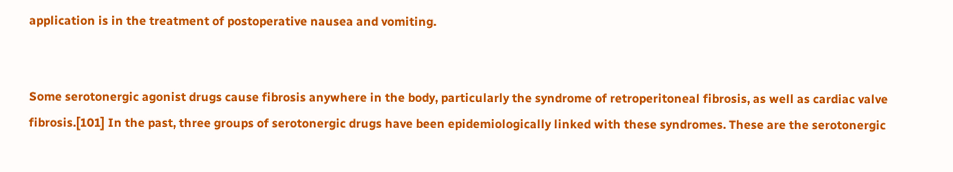application is in the treatment of postoperative nausea and vomiting.


Some serotonergic agonist drugs cause fibrosis anywhere in the body, particularly the syndrome of retroperitoneal fibrosis, as well as cardiac valve fibrosis.[101] In the past, three groups of serotonergic drugs have been epidemiologically linked with these syndromes. These are the serotonergic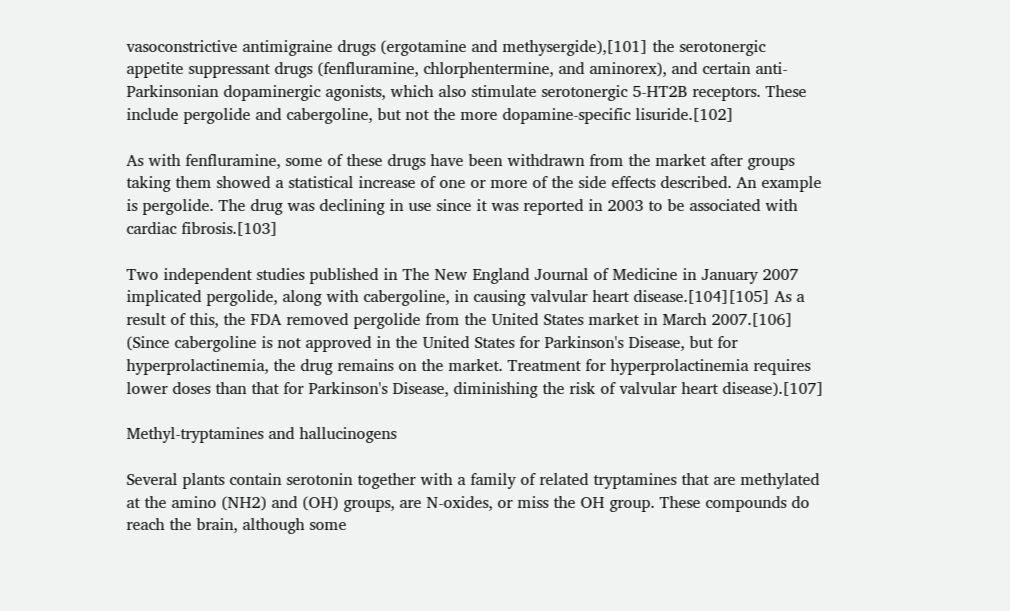vasoconstrictive antimigraine drugs (ergotamine and methysergide),[101] the serotonergic appetite suppressant drugs (fenfluramine, chlorphentermine, and aminorex), and certain anti-Parkinsonian dopaminergic agonists, which also stimulate serotonergic 5-HT2B receptors. These include pergolide and cabergoline, but not the more dopamine-specific lisuride.[102]

As with fenfluramine, some of these drugs have been withdrawn from the market after groups taking them showed a statistical increase of one or more of the side effects described. An example is pergolide. The drug was declining in use since it was reported in 2003 to be associated with cardiac fibrosis.[103]

Two independent studies published in The New England Journal of Medicine in January 2007 implicated pergolide, along with cabergoline, in causing valvular heart disease.[104][105] As a result of this, the FDA removed pergolide from the United States market in March 2007.[106] (Since cabergoline is not approved in the United States for Parkinson's Disease, but for hyperprolactinemia, the drug remains on the market. Treatment for hyperprolactinemia requires lower doses than that for Parkinson's Disease, diminishing the risk of valvular heart disease).[107]

Methyl-tryptamines and hallucinogens

Several plants contain serotonin together with a family of related tryptamines that are methylated at the amino (NH2) and (OH) groups, are N-oxides, or miss the OH group. These compounds do reach the brain, although some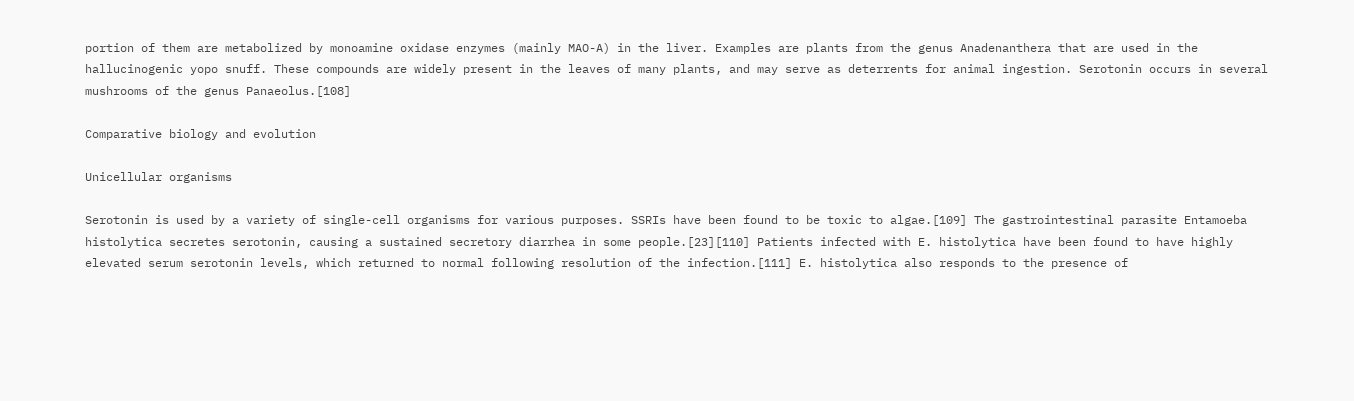portion of them are metabolized by monoamine oxidase enzymes (mainly MAO-A) in the liver. Examples are plants from the genus Anadenanthera that are used in the hallucinogenic yopo snuff. These compounds are widely present in the leaves of many plants, and may serve as deterrents for animal ingestion. Serotonin occurs in several mushrooms of the genus Panaeolus.[108]

Comparative biology and evolution

Unicellular organisms

Serotonin is used by a variety of single-cell organisms for various purposes. SSRIs have been found to be toxic to algae.[109] The gastrointestinal parasite Entamoeba histolytica secretes serotonin, causing a sustained secretory diarrhea in some people.[23][110] Patients infected with E. histolytica have been found to have highly elevated serum serotonin levels, which returned to normal following resolution of the infection.[111] E. histolytica also responds to the presence of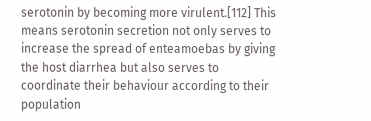serotonin by becoming more virulent.[112] This means serotonin secretion not only serves to increase the spread of enteamoebas by giving the host diarrhea but also serves to coordinate their behaviour according to their population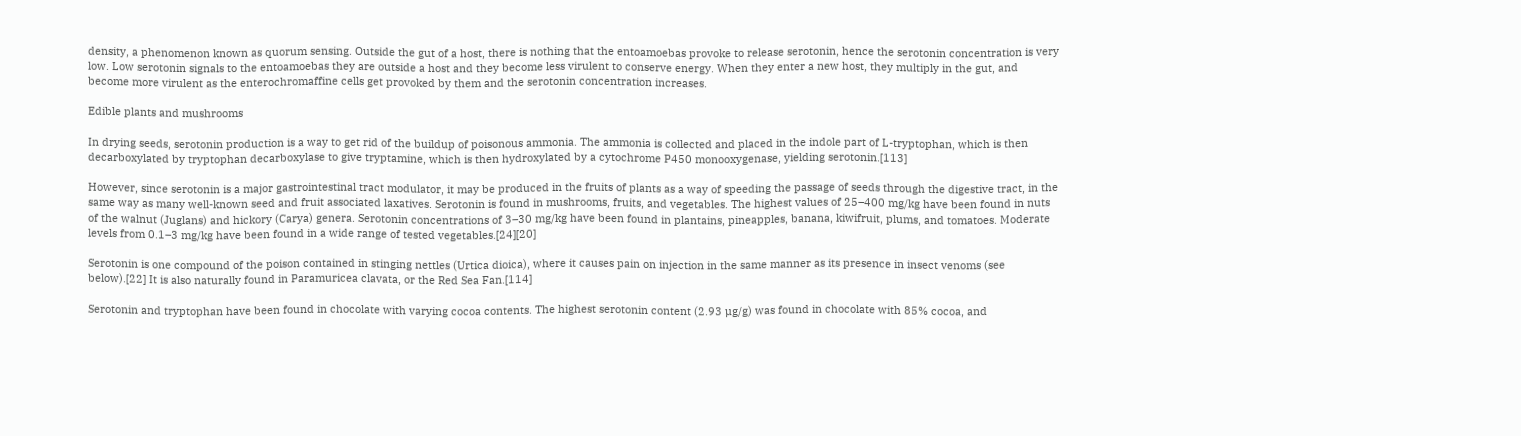density, a phenomenon known as quorum sensing. Outside the gut of a host, there is nothing that the entoamoebas provoke to release serotonin, hence the serotonin concentration is very low. Low serotonin signals to the entoamoebas they are outside a host and they become less virulent to conserve energy. When they enter a new host, they multiply in the gut, and become more virulent as the enterochromaffine cells get provoked by them and the serotonin concentration increases.

Edible plants and mushrooms

In drying seeds, serotonin production is a way to get rid of the buildup of poisonous ammonia. The ammonia is collected and placed in the indole part of L-tryptophan, which is then decarboxylated by tryptophan decarboxylase to give tryptamine, which is then hydroxylated by a cytochrome P450 monooxygenase, yielding serotonin.[113]

However, since serotonin is a major gastrointestinal tract modulator, it may be produced in the fruits of plants as a way of speeding the passage of seeds through the digestive tract, in the same way as many well-known seed and fruit associated laxatives. Serotonin is found in mushrooms, fruits, and vegetables. The highest values of 25–400 mg/kg have been found in nuts of the walnut (Juglans) and hickory (Carya) genera. Serotonin concentrations of 3–30 mg/kg have been found in plantains, pineapples, banana, kiwifruit, plums, and tomatoes. Moderate levels from 0.1–3 mg/kg have been found in a wide range of tested vegetables.[24][20]

Serotonin is one compound of the poison contained in stinging nettles (Urtica dioica), where it causes pain on injection in the same manner as its presence in insect venoms (see below).[22] It is also naturally found in Paramuricea clavata, or the Red Sea Fan.[114]

Serotonin and tryptophan have been found in chocolate with varying cocoa contents. The highest serotonin content (2.93 µg/g) was found in chocolate with 85% cocoa, and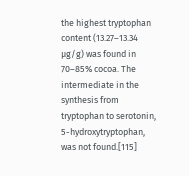the highest tryptophan content (13.27–13.34 µg/g) was found in 70–85% cocoa. The intermediate in the synthesis from tryptophan to serotonin, 5-hydroxytryptophan, was not found.[115]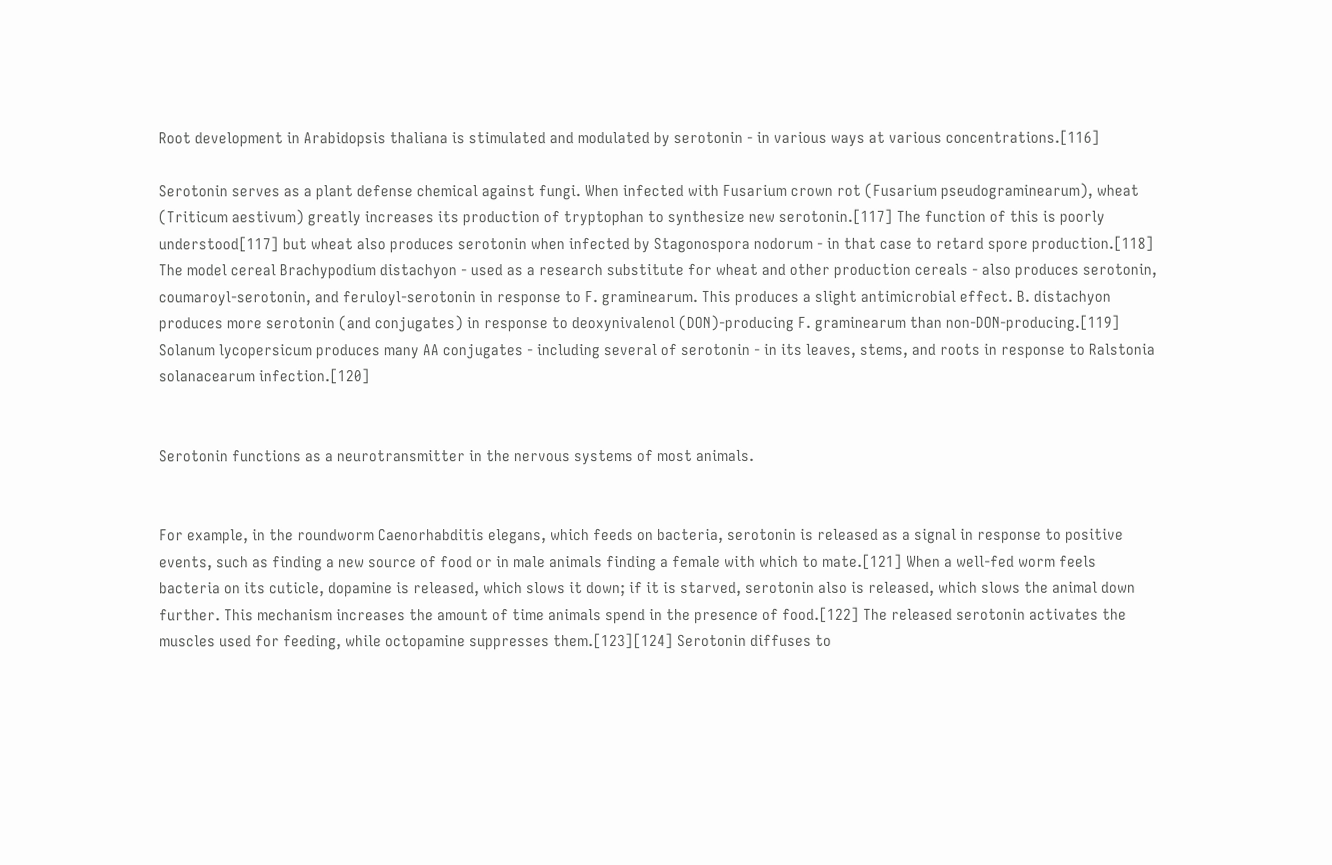Root development in Arabidopsis thaliana is stimulated and modulated by serotonin - in various ways at various concentrations.[116]

Serotonin serves as a plant defense chemical against fungi. When infected with Fusarium crown rot (Fusarium pseudograminearum), wheat (Triticum aestivum) greatly increases its production of tryptophan to synthesize new serotonin.[117] The function of this is poorly understood[117] but wheat also produces serotonin when infected by Stagonospora nodorum - in that case to retard spore production.[118] The model cereal Brachypodium distachyon - used as a research substitute for wheat and other production cereals - also produces serotonin, coumaroyl-serotonin, and feruloyl-serotonin in response to F. graminearum. This produces a slight antimicrobial effect. B. distachyon produces more serotonin (and conjugates) in response to deoxynivalenol (DON)-producing F. graminearum than non-DON-producing.[119] Solanum lycopersicum produces many AA conjugates - including several of serotonin - in its leaves, stems, and roots in response to Ralstonia solanacearum infection.[120]


Serotonin functions as a neurotransmitter in the nervous systems of most animals.


For example, in the roundworm Caenorhabditis elegans, which feeds on bacteria, serotonin is released as a signal in response to positive events, such as finding a new source of food or in male animals finding a female with which to mate.[121] When a well-fed worm feels bacteria on its cuticle, dopamine is released, which slows it down; if it is starved, serotonin also is released, which slows the animal down further. This mechanism increases the amount of time animals spend in the presence of food.[122] The released serotonin activates the muscles used for feeding, while octopamine suppresses them.[123][124] Serotonin diffuses to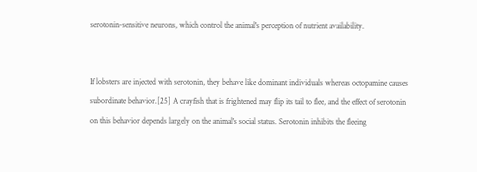serotonin-sensitive neurons, which control the animal's perception of nutrient availability.


If lobsters are injected with serotonin, they behave like dominant individuals whereas octopamine causes subordinate behavior.[25] A crayfish that is frightened may flip its tail to flee, and the effect of serotonin on this behavior depends largely on the animal's social status. Serotonin inhibits the fleeing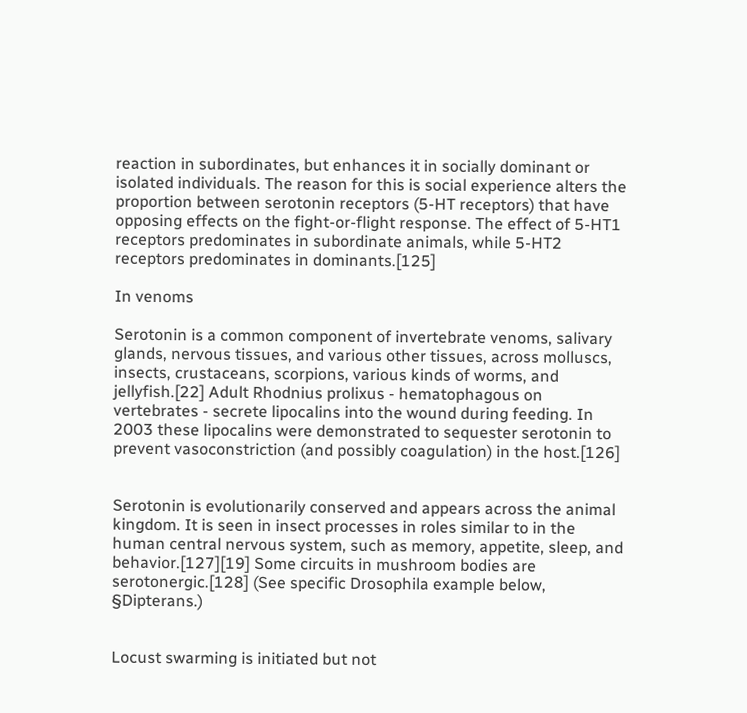reaction in subordinates, but enhances it in socially dominant or isolated individuals. The reason for this is social experience alters the proportion between serotonin receptors (5-HT receptors) that have opposing effects on the fight-or-flight response. The effect of 5-HT1 receptors predominates in subordinate animals, while 5-HT2 receptors predominates in dominants.[125]

In venoms

Serotonin is a common component of invertebrate venoms, salivary glands, nervous tissues, and various other tissues, across molluscs, insects, crustaceans, scorpions, various kinds of worms, and jellyfish.[22] Adult Rhodnius prolixus - hematophagous on vertebrates - secrete lipocalins into the wound during feeding. In 2003 these lipocalins were demonstrated to sequester serotonin to prevent vasoconstriction (and possibly coagulation) in the host.[126]


Serotonin is evolutionarily conserved and appears across the animal kingdom. It is seen in insect processes in roles similar to in the human central nervous system, such as memory, appetite, sleep, and behavior.[127][19] Some circuits in mushroom bodies are serotonergic.[128] (See specific Drosophila example below, §Dipterans.)


Locust swarming is initiated but not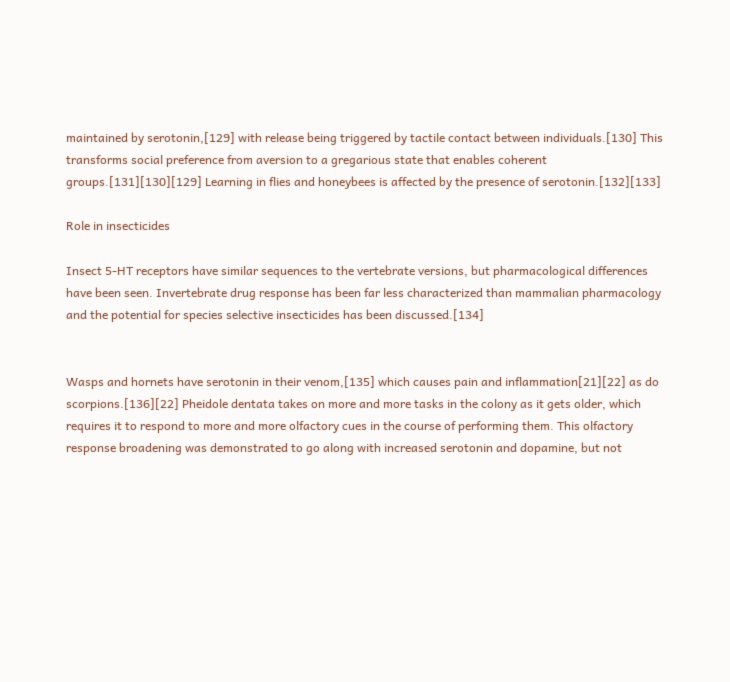maintained by serotonin,[129] with release being triggered by tactile contact between individuals.[130] This transforms social preference from aversion to a gregarious state that enables coherent groups.[131][130][129] Learning in flies and honeybees is affected by the presence of serotonin.[132][133]

Role in insecticides

Insect 5-HT receptors have similar sequences to the vertebrate versions, but pharmacological differences have been seen. Invertebrate drug response has been far less characterized than mammalian pharmacology and the potential for species selective insecticides has been discussed.[134]


Wasps and hornets have serotonin in their venom,[135] which causes pain and inflammation[21][22] as do scorpions.[136][22] Pheidole dentata takes on more and more tasks in the colony as it gets older, which requires it to respond to more and more olfactory cues in the course of performing them. This olfactory response broadening was demonstrated to go along with increased serotonin and dopamine, but not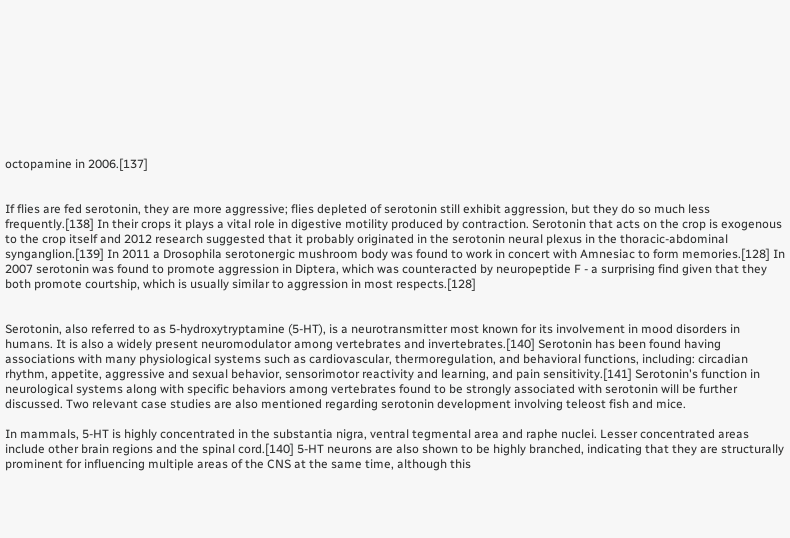octopamine in 2006.[137]


If flies are fed serotonin, they are more aggressive; flies depleted of serotonin still exhibit aggression, but they do so much less frequently.[138] In their crops it plays a vital role in digestive motility produced by contraction. Serotonin that acts on the crop is exogenous to the crop itself and 2012 research suggested that it probably originated in the serotonin neural plexus in the thoracic-abdominal synganglion.[139] In 2011 a Drosophila serotonergic mushroom body was found to work in concert with Amnesiac to form memories.[128] In 2007 serotonin was found to promote aggression in Diptera, which was counteracted by neuropeptide F - a surprising find given that they both promote courtship, which is usually similar to aggression in most respects.[128]


Serotonin, also referred to as 5-hydroxytryptamine (5-HT), is a neurotransmitter most known for its involvement in mood disorders in humans. It is also a widely present neuromodulator among vertebrates and invertebrates.[140] Serotonin has been found having associations with many physiological systems such as cardiovascular, thermoregulation, and behavioral functions, including: circadian rhythm, appetite, aggressive and sexual behavior, sensorimotor reactivity and learning, and pain sensitivity.[141] Serotonin's function in neurological systems along with specific behaviors among vertebrates found to be strongly associated with serotonin will be further discussed. Two relevant case studies are also mentioned regarding serotonin development involving teleost fish and mice.

In mammals, 5-HT is highly concentrated in the substantia nigra, ventral tegmental area and raphe nuclei. Lesser concentrated areas include other brain regions and the spinal cord.[140] 5-HT neurons are also shown to be highly branched, indicating that they are structurally prominent for influencing multiple areas of the CNS at the same time, although this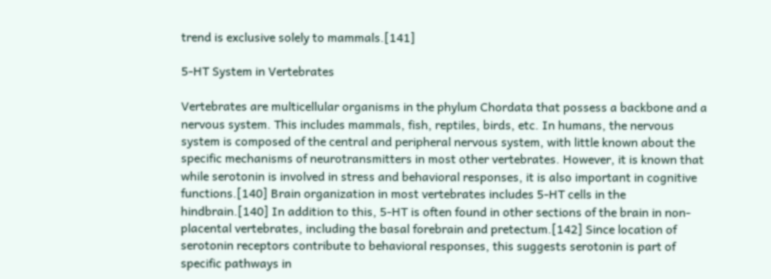trend is exclusive solely to mammals.[141]

5-HT System in Vertebrates

Vertebrates are multicellular organisms in the phylum Chordata that possess a backbone and a nervous system. This includes mammals, fish, reptiles, birds, etc. In humans, the nervous system is composed of the central and peripheral nervous system, with little known about the specific mechanisms of neurotransmitters in most other vertebrates. However, it is known that while serotonin is involved in stress and behavioral responses, it is also important in cognitive functions.[140] Brain organization in most vertebrates includes 5-HT cells in the hindbrain.[140] In addition to this, 5-HT is often found in other sections of the brain in non-placental vertebrates, including the basal forebrain and pretectum.[142] Since location of serotonin receptors contribute to behavioral responses, this suggests serotonin is part of specific pathways in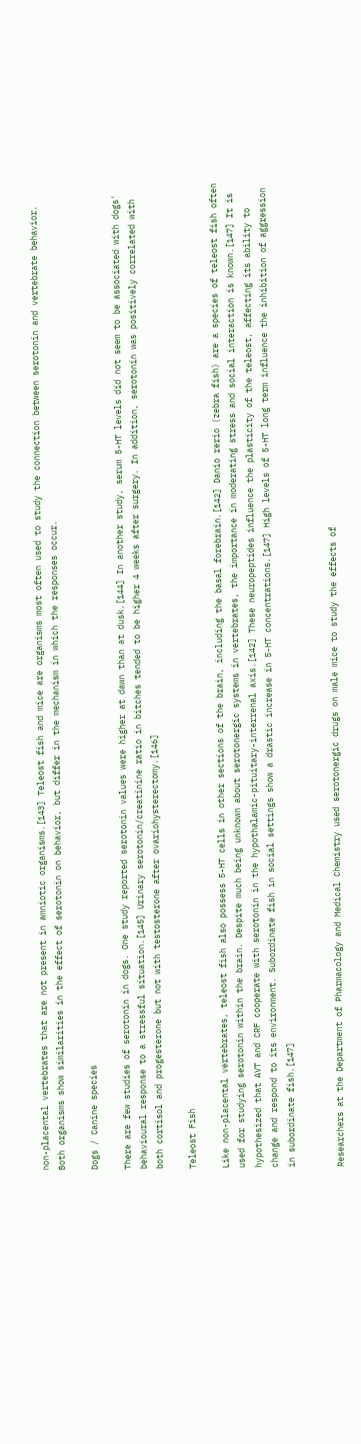non-placental vertebrates that are not present in amniotic organisms.[143] Teleost fish and mice are organisms most often used to study the connection between serotonin and vertebrate behavior. Both organisms show similarities in the effect of serotonin on behavior, but differ in the mechanism in which the responses occur.

Dogs / Canine species

There are few studies of serotonin in dogs. One study reported serotonin values were higher at dawn than at dusk.[144] In another study, serum 5-HT levels did not seem to be associated with dogs' behavioural response to a stressful situation.[145] Urinary serotonin/creatinine ratio in bitches tended to be higher 4 weeks after surgery. In addition, serotonin was positively correlated with both cortisol and progesterone but not with testosterone after ovariohysterectomy.[146]

Teleost Fish

Like non-placental vertebrates, teleost fish also possess 5-HT cells in other sections of the brain, including the basal forebrain.[142] Danio rerio (zebra fish) are a species of teleost fish often used for studying serotonin within the brain. Despite much being unknown about serotonergic systems in vertebrates, the importance in moderating stress and social interaction is known.[147] It is hypothesized that AVT and CRF cooperate with serotonin in the hypothalamic-pituitary-interrenal axis.[142] These neuropeptides influence the plasticity of the teleost, affecting its ability to change and respond to its environment. Subordinate fish in social settings show a drastic increase in 5-HT concentrations.[147] High levels of 5-HT long term influence the inhibition of aggression in subordinate fish.[147]


Researchers at the Department of Pharmacology and Medical Chemistry used serotonergic drugs on male mice to study the effects of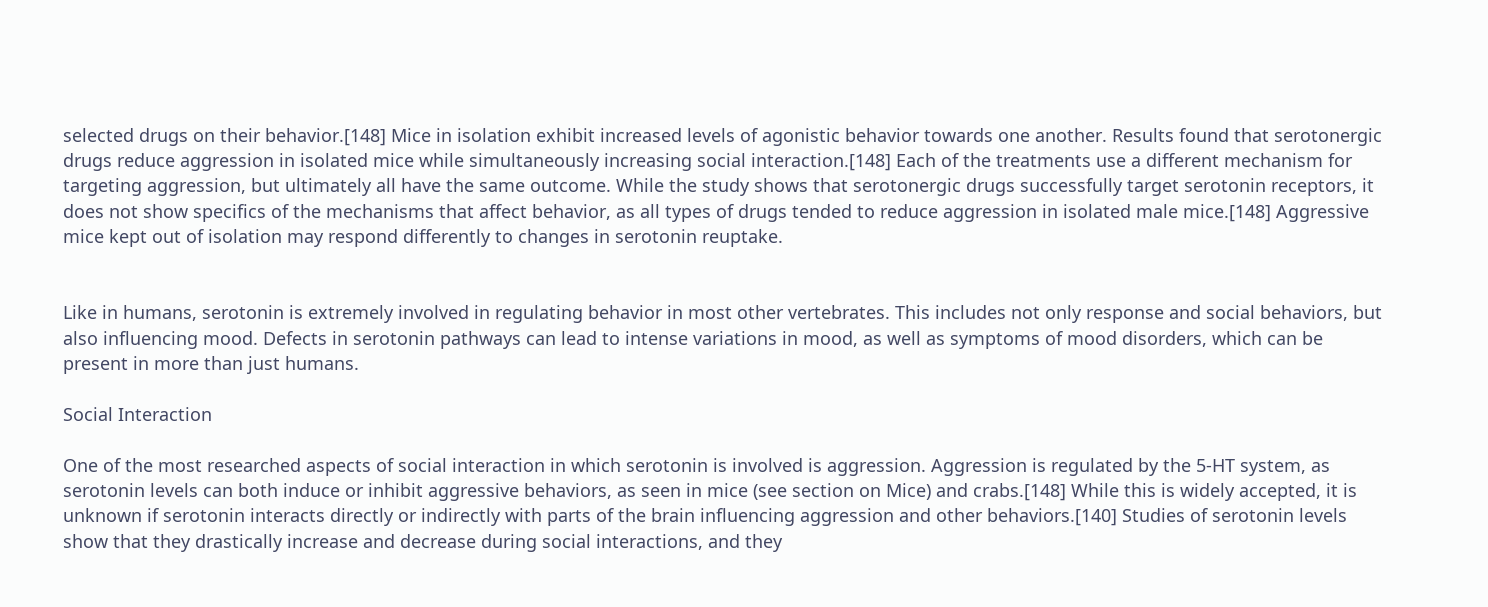selected drugs on their behavior.[148] Mice in isolation exhibit increased levels of agonistic behavior towards one another. Results found that serotonergic drugs reduce aggression in isolated mice while simultaneously increasing social interaction.[148] Each of the treatments use a different mechanism for targeting aggression, but ultimately all have the same outcome. While the study shows that serotonergic drugs successfully target serotonin receptors, it does not show specifics of the mechanisms that affect behavior, as all types of drugs tended to reduce aggression in isolated male mice.[148] Aggressive mice kept out of isolation may respond differently to changes in serotonin reuptake.


Like in humans, serotonin is extremely involved in regulating behavior in most other vertebrates. This includes not only response and social behaviors, but also influencing mood. Defects in serotonin pathways can lead to intense variations in mood, as well as symptoms of mood disorders, which can be present in more than just humans.

Social Interaction

One of the most researched aspects of social interaction in which serotonin is involved is aggression. Aggression is regulated by the 5-HT system, as serotonin levels can both induce or inhibit aggressive behaviors, as seen in mice (see section on Mice) and crabs.[148] While this is widely accepted, it is unknown if serotonin interacts directly or indirectly with parts of the brain influencing aggression and other behaviors.[140] Studies of serotonin levels show that they drastically increase and decrease during social interactions, and they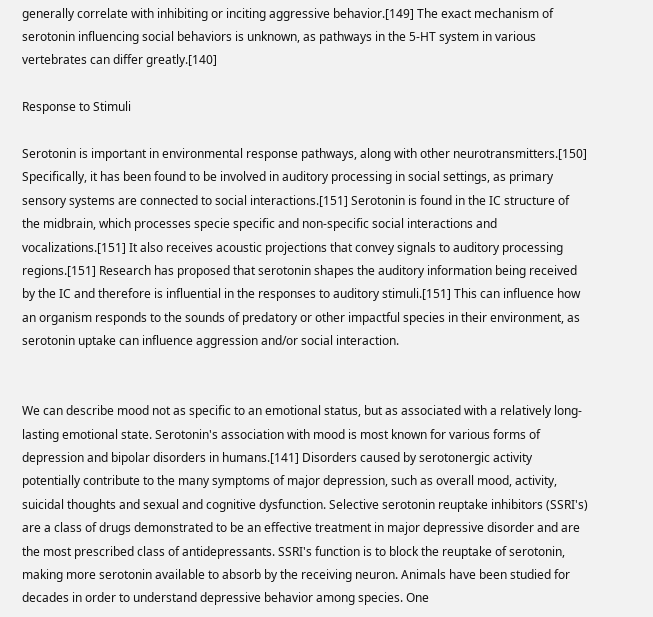generally correlate with inhibiting or inciting aggressive behavior.[149] The exact mechanism of serotonin influencing social behaviors is unknown, as pathways in the 5-HT system in various vertebrates can differ greatly.[140]

Response to Stimuli

Serotonin is important in environmental response pathways, along with other neurotransmitters.[150] Specifically, it has been found to be involved in auditory processing in social settings, as primary sensory systems are connected to social interactions.[151] Serotonin is found in the IC structure of the midbrain, which processes specie specific and non-specific social interactions and vocalizations.[151] It also receives acoustic projections that convey signals to auditory processing regions.[151] Research has proposed that serotonin shapes the auditory information being received by the IC and therefore is influential in the responses to auditory stimuli.[151] This can influence how an organism responds to the sounds of predatory or other impactful species in their environment, as serotonin uptake can influence aggression and/or social interaction.


We can describe mood not as specific to an emotional status, but as associated with a relatively long-lasting emotional state. Serotonin's association with mood is most known for various forms of depression and bipolar disorders in humans.[141] Disorders caused by serotonergic activity potentially contribute to the many symptoms of major depression, such as overall mood, activity, suicidal thoughts and sexual and cognitive dysfunction. Selective serotonin reuptake inhibitors (SSRI's) are a class of drugs demonstrated to be an effective treatment in major depressive disorder and are the most prescribed class of antidepressants. SSRI's function is to block the reuptake of serotonin, making more serotonin available to absorb by the receiving neuron. Animals have been studied for decades in order to understand depressive behavior among species. One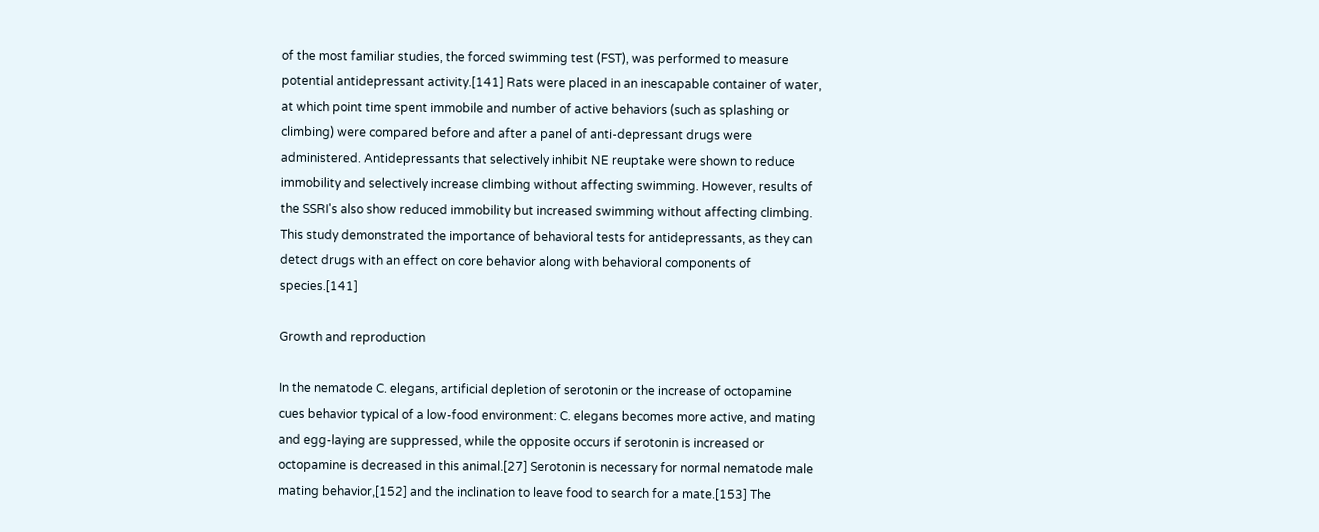of the most familiar studies, the forced swimming test (FST), was performed to measure potential antidepressant activity.[141] Rats were placed in an inescapable container of water, at which point time spent immobile and number of active behaviors (such as splashing or climbing) were compared before and after a panel of anti-depressant drugs were administered. Antidepressants that selectively inhibit NE reuptake were shown to reduce immobility and selectively increase climbing without affecting swimming. However, results of the SSRI's also show reduced immobility but increased swimming without affecting climbing. This study demonstrated the importance of behavioral tests for antidepressants, as they can detect drugs with an effect on core behavior along with behavioral components of species.[141]

Growth and reproduction

In the nematode C. elegans, artificial depletion of serotonin or the increase of octopamine cues behavior typical of a low-food environment: C. elegans becomes more active, and mating and egg-laying are suppressed, while the opposite occurs if serotonin is increased or octopamine is decreased in this animal.[27] Serotonin is necessary for normal nematode male mating behavior,[152] and the inclination to leave food to search for a mate.[153] The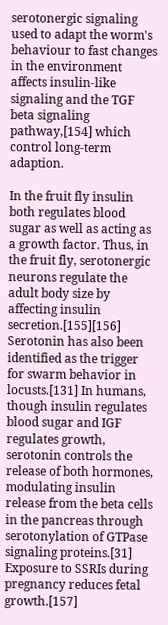serotonergic signaling used to adapt the worm's behaviour to fast changes in the environment affects insulin-like signaling and the TGF beta signaling pathway,[154] which control long-term adaption.

In the fruit fly insulin both regulates blood sugar as well as acting as a growth factor. Thus, in the fruit fly, serotonergic neurons regulate the adult body size by affecting insulin secretion.[155][156] Serotonin has also been identified as the trigger for swarm behavior in locusts.[131] In humans, though insulin regulates blood sugar and IGF regulates growth, serotonin controls the release of both hormones, modulating insulin release from the beta cells in the pancreas through serotonylation of GTPase signaling proteins.[31] Exposure to SSRIs during pregnancy reduces fetal growth.[157]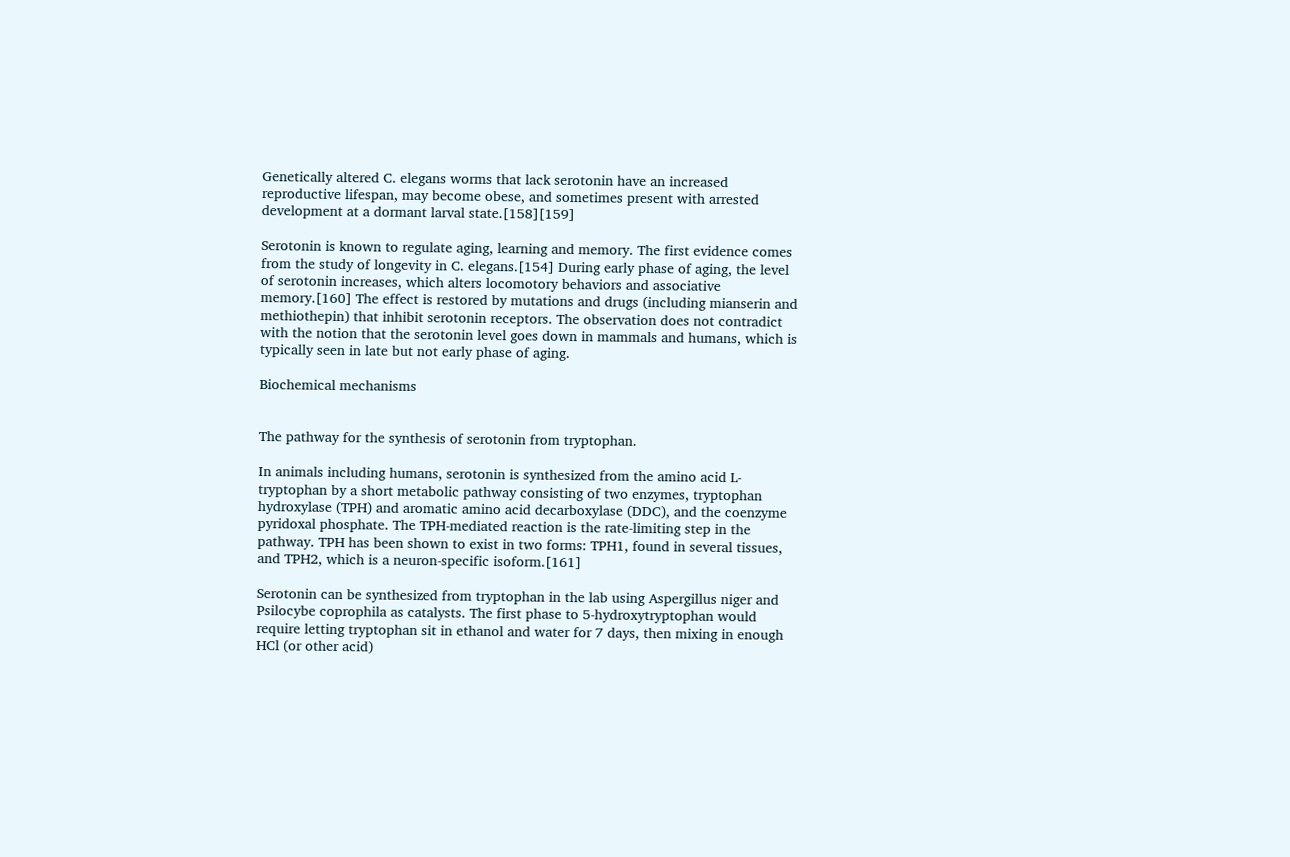Genetically altered C. elegans worms that lack serotonin have an increased reproductive lifespan, may become obese, and sometimes present with arrested development at a dormant larval state.[158][159]

Serotonin is known to regulate aging, learning and memory. The first evidence comes from the study of longevity in C. elegans.[154] During early phase of aging, the level of serotonin increases, which alters locomotory behaviors and associative memory.[160] The effect is restored by mutations and drugs (including mianserin and methiothepin) that inhibit serotonin receptors. The observation does not contradict with the notion that the serotonin level goes down in mammals and humans, which is typically seen in late but not early phase of aging.

Biochemical mechanisms


The pathway for the synthesis of serotonin from tryptophan.

In animals including humans, serotonin is synthesized from the amino acid L-tryptophan by a short metabolic pathway consisting of two enzymes, tryptophan hydroxylase (TPH) and aromatic amino acid decarboxylase (DDC), and the coenzyme pyridoxal phosphate. The TPH-mediated reaction is the rate-limiting step in the pathway. TPH has been shown to exist in two forms: TPH1, found in several tissues, and TPH2, which is a neuron-specific isoform.[161]

Serotonin can be synthesized from tryptophan in the lab using Aspergillus niger and Psilocybe coprophila as catalysts. The first phase to 5-hydroxytryptophan would require letting tryptophan sit in ethanol and water for 7 days, then mixing in enough HCl (or other acid)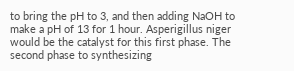to bring the pH to 3, and then adding NaOH to make a pH of 13 for 1 hour. Asperigillus niger would be the catalyst for this first phase. The second phase to synthesizing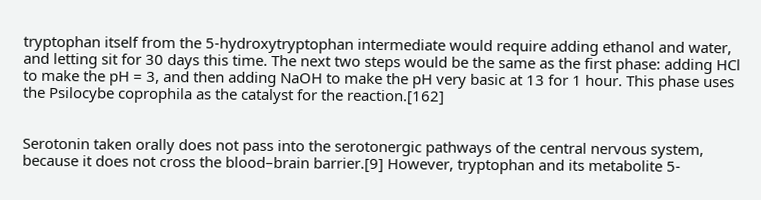tryptophan itself from the 5-hydroxytryptophan intermediate would require adding ethanol and water, and letting sit for 30 days this time. The next two steps would be the same as the first phase: adding HCl to make the pH = 3, and then adding NaOH to make the pH very basic at 13 for 1 hour. This phase uses the Psilocybe coprophila as the catalyst for the reaction.[162]


Serotonin taken orally does not pass into the serotonergic pathways of the central nervous system, because it does not cross the blood–brain barrier.[9] However, tryptophan and its metabolite 5-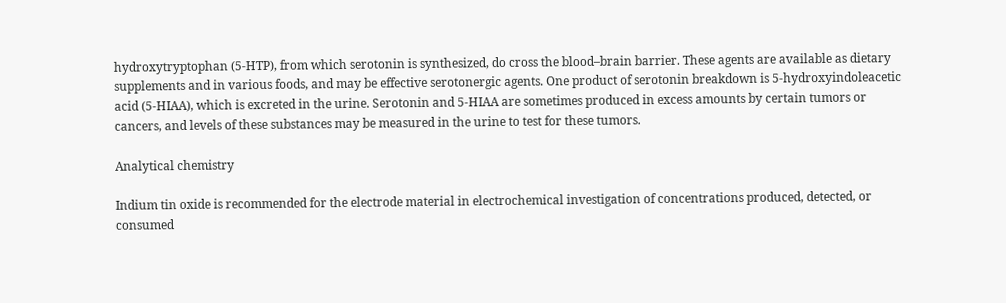hydroxytryptophan (5-HTP), from which serotonin is synthesized, do cross the blood–brain barrier. These agents are available as dietary supplements and in various foods, and may be effective serotonergic agents. One product of serotonin breakdown is 5-hydroxyindoleacetic acid (5-HIAA), which is excreted in the urine. Serotonin and 5-HIAA are sometimes produced in excess amounts by certain tumors or cancers, and levels of these substances may be measured in the urine to test for these tumors.

Analytical chemistry

Indium tin oxide is recommended for the electrode material in electrochemical investigation of concentrations produced, detected, or consumed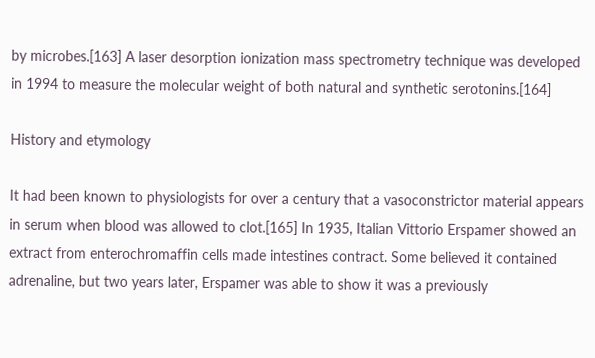by microbes.[163] A laser desorption ionization mass spectrometry technique was developed in 1994 to measure the molecular weight of both natural and synthetic serotonins.[164]

History and etymology

It had been known to physiologists for over a century that a vasoconstrictor material appears in serum when blood was allowed to clot.[165] In 1935, Italian Vittorio Erspamer showed an extract from enterochromaffin cells made intestines contract. Some believed it contained adrenaline, but two years later, Erspamer was able to show it was a previously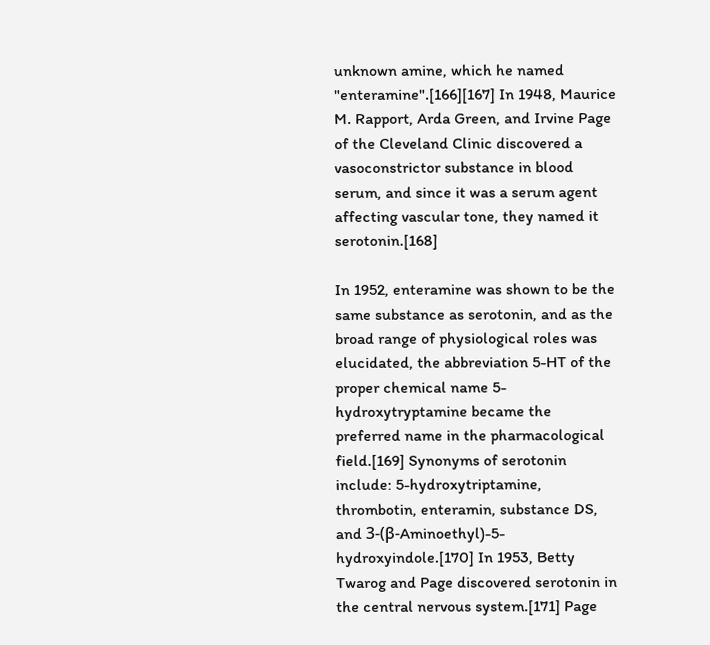unknown amine, which he named "enteramine".[166][167] In 1948, Maurice M. Rapport, Arda Green, and Irvine Page of the Cleveland Clinic discovered a vasoconstrictor substance in blood serum, and since it was a serum agent affecting vascular tone, they named it serotonin.[168]

In 1952, enteramine was shown to be the same substance as serotonin, and as the broad range of physiological roles was elucidated, the abbreviation 5-HT of the proper chemical name 5-hydroxytryptamine became the preferred name in the pharmacological field.[169] Synonyms of serotonin include: 5-hydroxytriptamine, thrombotin, enteramin, substance DS, and 3-(β-Aminoethyl)-5-hydroxyindole.[170] In 1953, Betty Twarog and Page discovered serotonin in the central nervous system.[171] Page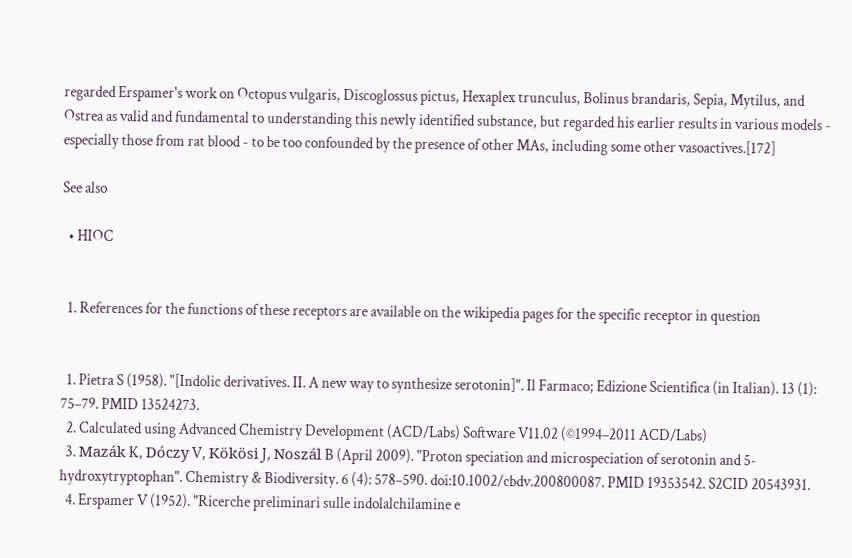regarded Erspamer's work on Octopus vulgaris, Discoglossus pictus, Hexaplex trunculus, Bolinus brandaris, Sepia, Mytilus, and Ostrea as valid and fundamental to understanding this newly identified substance, but regarded his earlier results in various models - especially those from rat blood - to be too confounded by the presence of other MAs, including some other vasoactives.[172]

See also

  • HIOC


  1. References for the functions of these receptors are available on the wikipedia pages for the specific receptor in question


  1. Pietra S (1958). "[Indolic derivatives. II. A new way to synthesize serotonin]". Il Farmaco; Edizione Scientifica (in Italian). 13 (1): 75–79. PMID 13524273.
  2. Calculated using Advanced Chemistry Development (ACD/Labs) Software V11.02 (©1994–2011 ACD/Labs)
  3. Mazák K, Dóczy V, Kökösi J, Noszál B (April 2009). "Proton speciation and microspeciation of serotonin and 5-hydroxytryptophan". Chemistry & Biodiversity. 6 (4): 578–590. doi:10.1002/cbdv.200800087. PMID 19353542. S2CID 20543931.
  4. Erspamer V (1952). "Ricerche preliminari sulle indolalchilamine e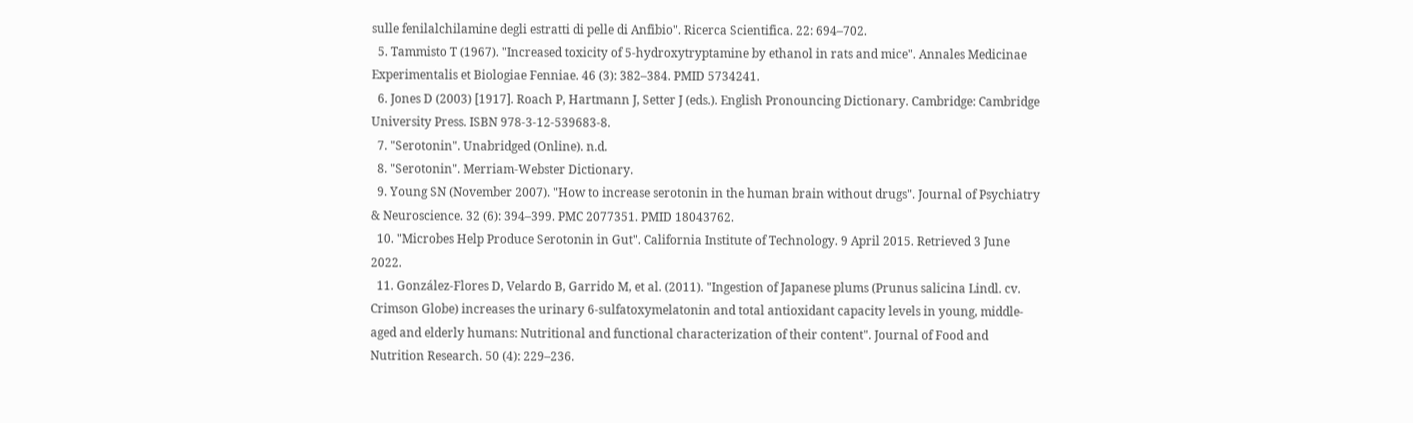sulle fenilalchilamine degli estratti di pelle di Anfibio". Ricerca Scientifica. 22: 694–702.
  5. Tammisto T (1967). "Increased toxicity of 5-hydroxytryptamine by ethanol in rats and mice". Annales Medicinae Experimentalis et Biologiae Fenniae. 46 (3): 382–384. PMID 5734241.
  6. Jones D (2003) [1917]. Roach P, Hartmann J, Setter J (eds.). English Pronouncing Dictionary. Cambridge: Cambridge University Press. ISBN 978-3-12-539683-8.
  7. "Serotonin". Unabridged (Online). n.d.
  8. "Serotonin". Merriam-Webster Dictionary.
  9. Young SN (November 2007). "How to increase serotonin in the human brain without drugs". Journal of Psychiatry & Neuroscience. 32 (6): 394–399. PMC 2077351. PMID 18043762.
  10. "Microbes Help Produce Serotonin in Gut". California Institute of Technology. 9 April 2015. Retrieved 3 June 2022.
  11. González-Flores D, Velardo B, Garrido M, et al. (2011). "Ingestion of Japanese plums (Prunus salicina Lindl. cv. Crimson Globe) increases the urinary 6-sulfatoxymelatonin and total antioxidant capacity levels in young, middle-aged and elderly humans: Nutritional and functional characterization of their content". Journal of Food and Nutrition Research. 50 (4): 229–236.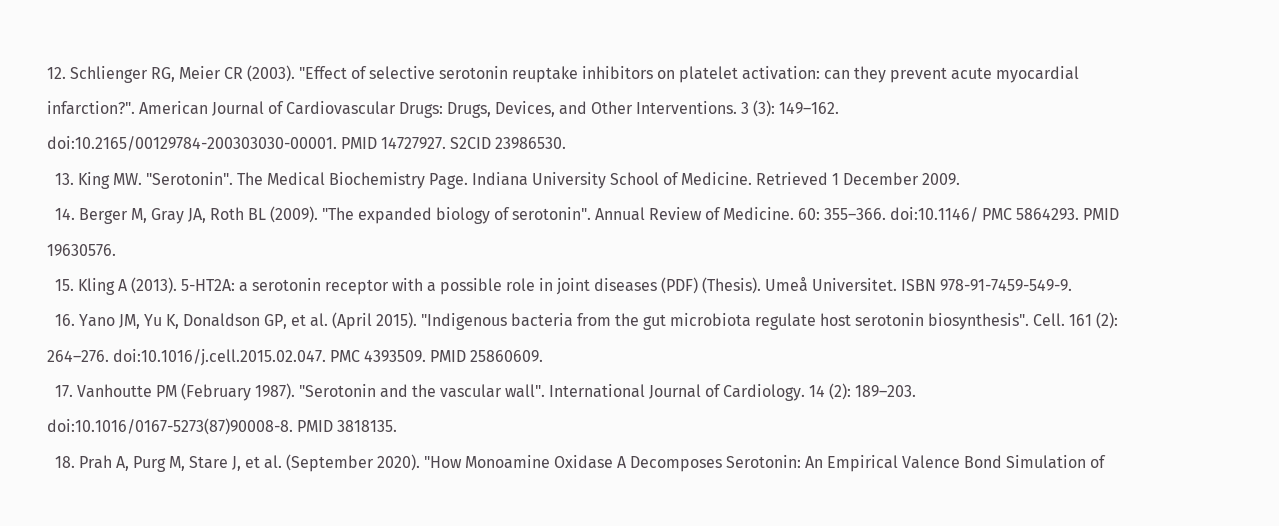12. Schlienger RG, Meier CR (2003). "Effect of selective serotonin reuptake inhibitors on platelet activation: can they prevent acute myocardial infarction?". American Journal of Cardiovascular Drugs: Drugs, Devices, and Other Interventions. 3 (3): 149–162. doi:10.2165/00129784-200303030-00001. PMID 14727927. S2CID 23986530.
  13. King MW. "Serotonin". The Medical Biochemistry Page. Indiana University School of Medicine. Retrieved 1 December 2009.
  14. Berger M, Gray JA, Roth BL (2009). "The expanded biology of serotonin". Annual Review of Medicine. 60: 355–366. doi:10.1146/ PMC 5864293. PMID 19630576.
  15. Kling A (2013). 5-HT2A: a serotonin receptor with a possible role in joint diseases (PDF) (Thesis). Umeå Universitet. ISBN 978-91-7459-549-9.
  16. Yano JM, Yu K, Donaldson GP, et al. (April 2015). "Indigenous bacteria from the gut microbiota regulate host serotonin biosynthesis". Cell. 161 (2): 264–276. doi:10.1016/j.cell.2015.02.047. PMC 4393509. PMID 25860609.
  17. Vanhoutte PM (February 1987). "Serotonin and the vascular wall". International Journal of Cardiology. 14 (2): 189–203. doi:10.1016/0167-5273(87)90008-8. PMID 3818135.
  18. Prah A, Purg M, Stare J, et al. (September 2020). "How Monoamine Oxidase A Decomposes Serotonin: An Empirical Valence Bond Simulation of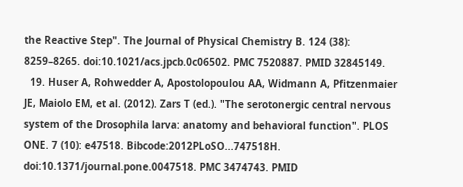the Reactive Step". The Journal of Physical Chemistry B. 124 (38): 8259–8265. doi:10.1021/acs.jpcb.0c06502. PMC 7520887. PMID 32845149.
  19. Huser A, Rohwedder A, Apostolopoulou AA, Widmann A, Pfitzenmaier JE, Maiolo EM, et al. (2012). Zars T (ed.). "The serotonergic central nervous system of the Drosophila larva: anatomy and behavioral function". PLOS ONE. 7 (10): e47518. Bibcode:2012PLoSO...747518H. doi:10.1371/journal.pone.0047518. PMC 3474743. PMID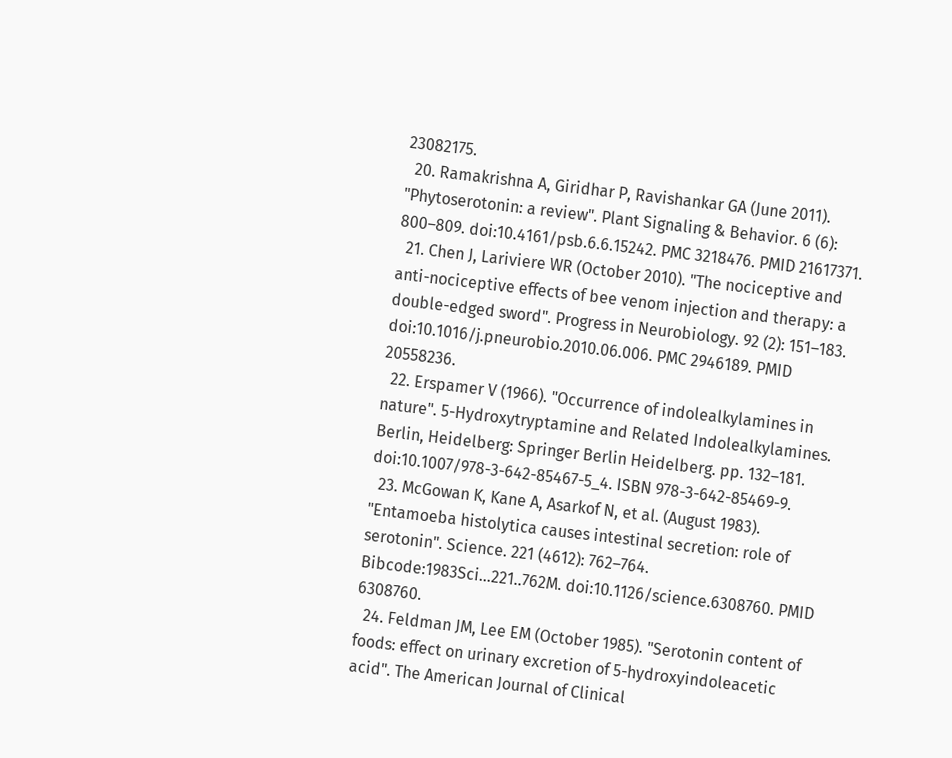23082175.
  20. Ramakrishna A, Giridhar P, Ravishankar GA (June 2011). "Phytoserotonin: a review". Plant Signaling & Behavior. 6 (6): 800–809. doi:10.4161/psb.6.6.15242. PMC 3218476. PMID 21617371.
  21. Chen J, Lariviere WR (October 2010). "The nociceptive and anti-nociceptive effects of bee venom injection and therapy: a double-edged sword". Progress in Neurobiology. 92 (2): 151–183. doi:10.1016/j.pneurobio.2010.06.006. PMC 2946189. PMID 20558236.
  22. Erspamer V (1966). "Occurrence of indolealkylamines in nature". 5-Hydroxytryptamine and Related Indolealkylamines. Berlin, Heidelberg: Springer Berlin Heidelberg. pp. 132–181. doi:10.1007/978-3-642-85467-5_4. ISBN 978-3-642-85469-9.
  23. McGowan K, Kane A, Asarkof N, et al. (August 1983). "Entamoeba histolytica causes intestinal secretion: role of serotonin". Science. 221 (4612): 762–764. Bibcode:1983Sci...221..762M. doi:10.1126/science.6308760. PMID 6308760.
  24. Feldman JM, Lee EM (October 1985). "Serotonin content of foods: effect on urinary excretion of 5-hydroxyindoleacetic acid". The American Journal of Clinical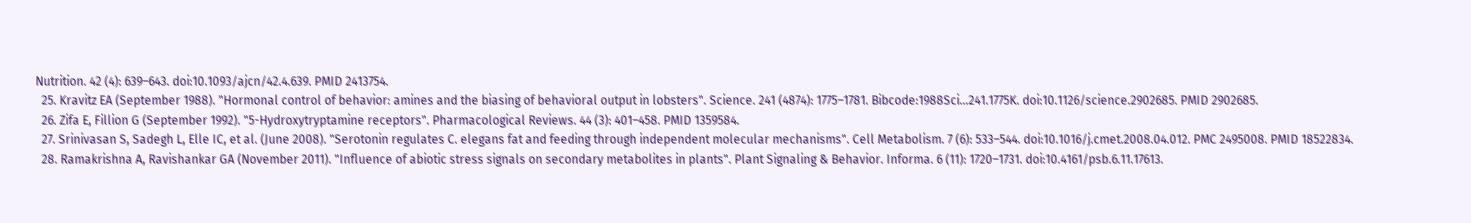Nutrition. 42 (4): 639–643. doi:10.1093/ajcn/42.4.639. PMID 2413754.
  25. Kravitz EA (September 1988). "Hormonal control of behavior: amines and the biasing of behavioral output in lobsters". Science. 241 (4874): 1775–1781. Bibcode:1988Sci...241.1775K. doi:10.1126/science.2902685. PMID 2902685.
  26. Zifa E, Fillion G (September 1992). "5-Hydroxytryptamine receptors". Pharmacological Reviews. 44 (3): 401–458. PMID 1359584.
  27. Srinivasan S, Sadegh L, Elle IC, et al. (June 2008). "Serotonin regulates C. elegans fat and feeding through independent molecular mechanisms". Cell Metabolism. 7 (6): 533–544. doi:10.1016/j.cmet.2008.04.012. PMC 2495008. PMID 18522834.
  28. Ramakrishna A, Ravishankar GA (November 2011). "Influence of abiotic stress signals on secondary metabolites in plants". Plant Signaling & Behavior. Informa. 6 (11): 1720–1731. doi:10.4161/psb.6.11.17613.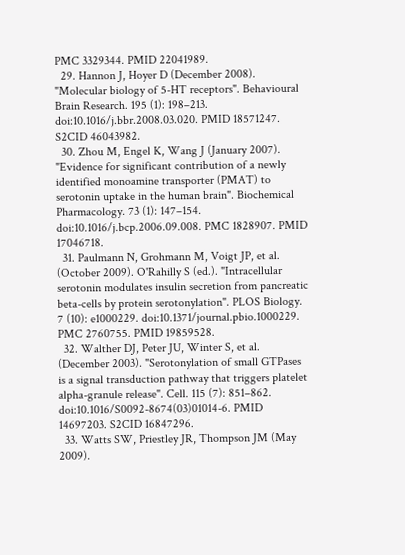PMC 3329344. PMID 22041989.
  29. Hannon J, Hoyer D (December 2008). "Molecular biology of 5-HT receptors". Behavioural Brain Research. 195 (1): 198–213. doi:10.1016/j.bbr.2008.03.020. PMID 18571247. S2CID 46043982.
  30. Zhou M, Engel K, Wang J (January 2007). "Evidence for significant contribution of a newly identified monoamine transporter (PMAT) to serotonin uptake in the human brain". Biochemical Pharmacology. 73 (1): 147–154. doi:10.1016/j.bcp.2006.09.008. PMC 1828907. PMID 17046718.
  31. Paulmann N, Grohmann M, Voigt JP, et al. (October 2009). O'Rahilly S (ed.). "Intracellular serotonin modulates insulin secretion from pancreatic beta-cells by protein serotonylation". PLOS Biology. 7 (10): e1000229. doi:10.1371/journal.pbio.1000229. PMC 2760755. PMID 19859528.
  32. Walther DJ, Peter JU, Winter S, et al. (December 2003). "Serotonylation of small GTPases is a signal transduction pathway that triggers platelet alpha-granule release". Cell. 115 (7): 851–862. doi:10.1016/S0092-8674(03)01014-6. PMID 14697203. S2CID 16847296.
  33. Watts SW, Priestley JR, Thompson JM (May 2009).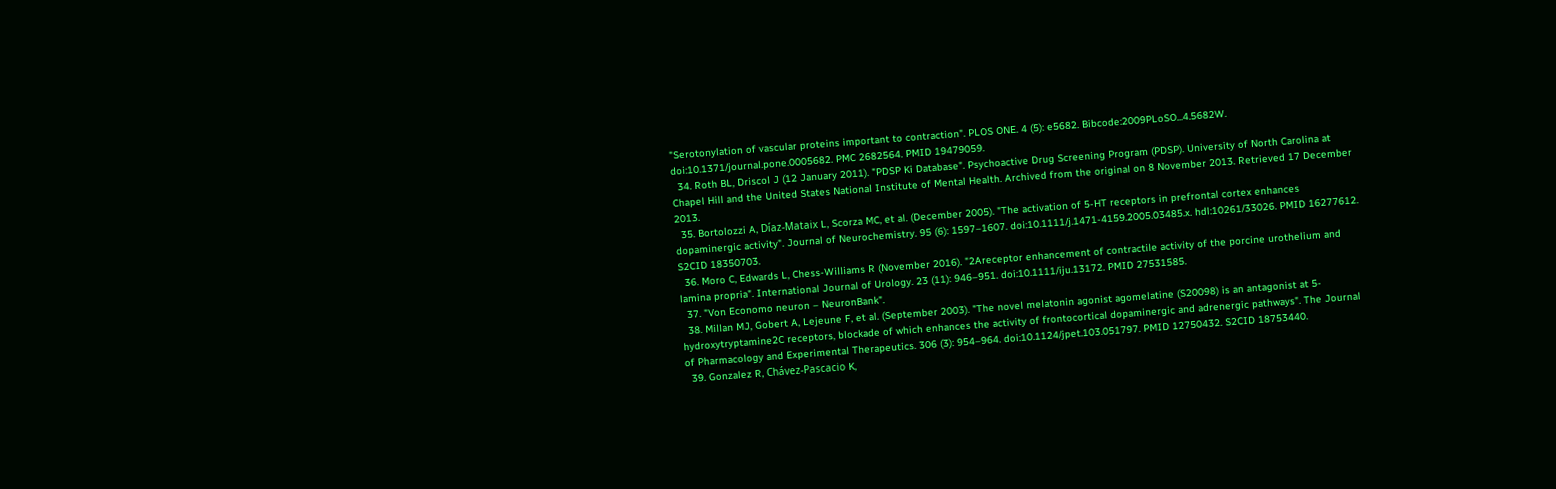"Serotonylation of vascular proteins important to contraction". PLOS ONE. 4 (5): e5682. Bibcode:2009PLoSO...4.5682W. doi:10.1371/journal.pone.0005682. PMC 2682564. PMID 19479059.
  34. Roth BL, Driscol J (12 January 2011). "PDSP Ki Database". Psychoactive Drug Screening Program (PDSP). University of North Carolina at Chapel Hill and the United States National Institute of Mental Health. Archived from the original on 8 November 2013. Retrieved 17 December 2013.
  35. Bortolozzi A, Díaz-Mataix L, Scorza MC, et al. (December 2005). "The activation of 5-HT receptors in prefrontal cortex enhances dopaminergic activity". Journal of Neurochemistry. 95 (6): 1597–1607. doi:10.1111/j.1471-4159.2005.03485.x. hdl:10261/33026. PMID 16277612. S2CID 18350703.
  36. Moro C, Edwards L, Chess-Williams R (November 2016). "2Areceptor enhancement of contractile activity of the porcine urothelium and lamina propria". International Journal of Urology. 23 (11): 946–951. doi:10.1111/iju.13172. PMID 27531585.
  37. "Von Economo neuron – NeuronBank".
  38. Millan MJ, Gobert A, Lejeune F, et al. (September 2003). "The novel melatonin agonist agomelatine (S20098) is an antagonist at 5-hydroxytryptamine2C receptors, blockade of which enhances the activity of frontocortical dopaminergic and adrenergic pathways". The Journal of Pharmacology and Experimental Therapeutics. 306 (3): 954–964. doi:10.1124/jpet.103.051797. PMID 12750432. S2CID 18753440.
  39. Gonzalez R, Chávez-Pascacio K,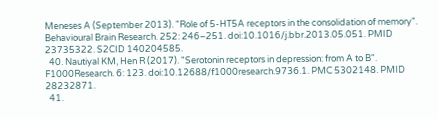Meneses A (September 2013). "Role of 5-HT5A receptors in the consolidation of memory". Behavioural Brain Research. 252: 246–251. doi:10.1016/j.bbr.2013.05.051. PMID 23735322. S2CID 140204585.
  40. Nautiyal KM, Hen R (2017). "Serotonin receptors in depression: from A to B". F1000Research. 6: 123. doi:10.12688/f1000research.9736.1. PMC 5302148. PMID 28232871.
  41.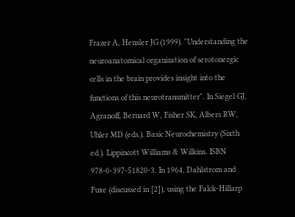Frazer A, Hensler JG (1999). "Understanding the neuroanatomical organization of serotonergic cells in the brain provides insight into the functions of this neurotransmitter". In Siegel GJ, Agranoff, Bernard W, Fisher SK, Albers RW, Uhler MD (eds.). Basic Neurochemistry (Sixth ed.). Lippincott Williams & Wilkins. ISBN 978-0-397-51820-3. In 1964, Dahlstrom and Fuxe (discussed in [2]), using the Falck-Hillarp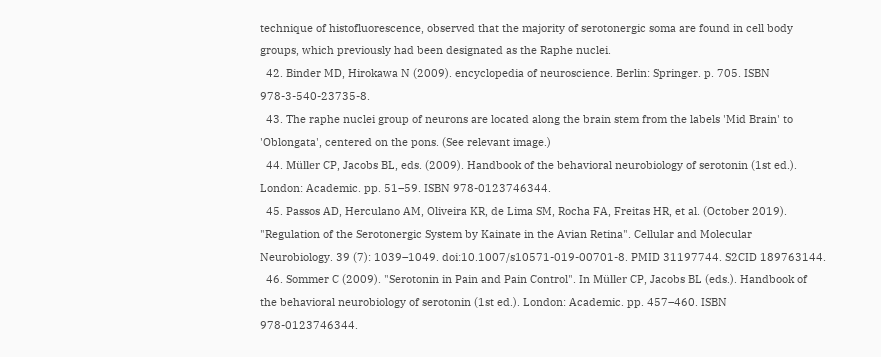technique of histofluorescence, observed that the majority of serotonergic soma are found in cell body groups, which previously had been designated as the Raphe nuclei.
  42. Binder MD, Hirokawa N (2009). encyclopedia of neuroscience. Berlin: Springer. p. 705. ISBN 978-3-540-23735-8.
  43. The raphe nuclei group of neurons are located along the brain stem from the labels 'Mid Brain' to 'Oblongata', centered on the pons. (See relevant image.)
  44. Müller CP, Jacobs BL, eds. (2009). Handbook of the behavioral neurobiology of serotonin (1st ed.). London: Academic. pp. 51–59. ISBN 978-0123746344.
  45. Passos AD, Herculano AM, Oliveira KR, de Lima SM, Rocha FA, Freitas HR, et al. (October 2019). "Regulation of the Serotonergic System by Kainate in the Avian Retina". Cellular and Molecular Neurobiology. 39 (7): 1039–1049. doi:10.1007/s10571-019-00701-8. PMID 31197744. S2CID 189763144.
  46. Sommer C (2009). "Serotonin in Pain and Pain Control". In Müller CP, Jacobs BL (eds.). Handbook of the behavioral neurobiology of serotonin (1st ed.). London: Academic. pp. 457–460. ISBN 978-0123746344.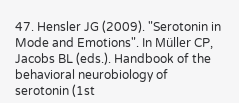47. Hensler JG (2009). "Serotonin in Mode and Emotions". In Müller CP, Jacobs BL (eds.). Handbook of the behavioral neurobiology of serotonin (1st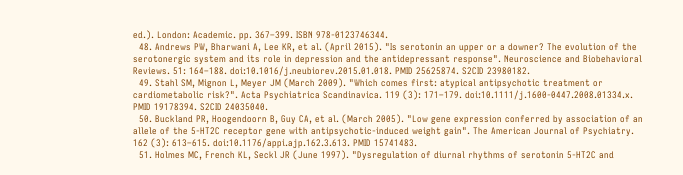ed.). London: Academic. pp. 367–399. ISBN 978-0123746344.
  48. Andrews PW, Bharwani A, Lee KR, et al. (April 2015). "Is serotonin an upper or a downer? The evolution of the serotonergic system and its role in depression and the antidepressant response". Neuroscience and Biobehavioral Reviews. 51: 164–188. doi:10.1016/j.neubiorev.2015.01.018. PMID 25625874. S2CID 23980182.
  49. Stahl SM, Mignon L, Meyer JM (March 2009). "Which comes first: atypical antipsychotic treatment or cardiometabolic risk?". Acta Psychiatrica Scandinavica. 119 (3): 171–179. doi:10.1111/j.1600-0447.2008.01334.x. PMID 19178394. S2CID 24035040.
  50. Buckland PR, Hoogendoorn B, Guy CA, et al. (March 2005). "Low gene expression conferred by association of an allele of the 5-HT2C receptor gene with antipsychotic-induced weight gain". The American Journal of Psychiatry. 162 (3): 613–615. doi:10.1176/appi.ajp.162.3.613. PMID 15741483.
  51. Holmes MC, French KL, Seckl JR (June 1997). "Dysregulation of diurnal rhythms of serotonin 5-HT2C and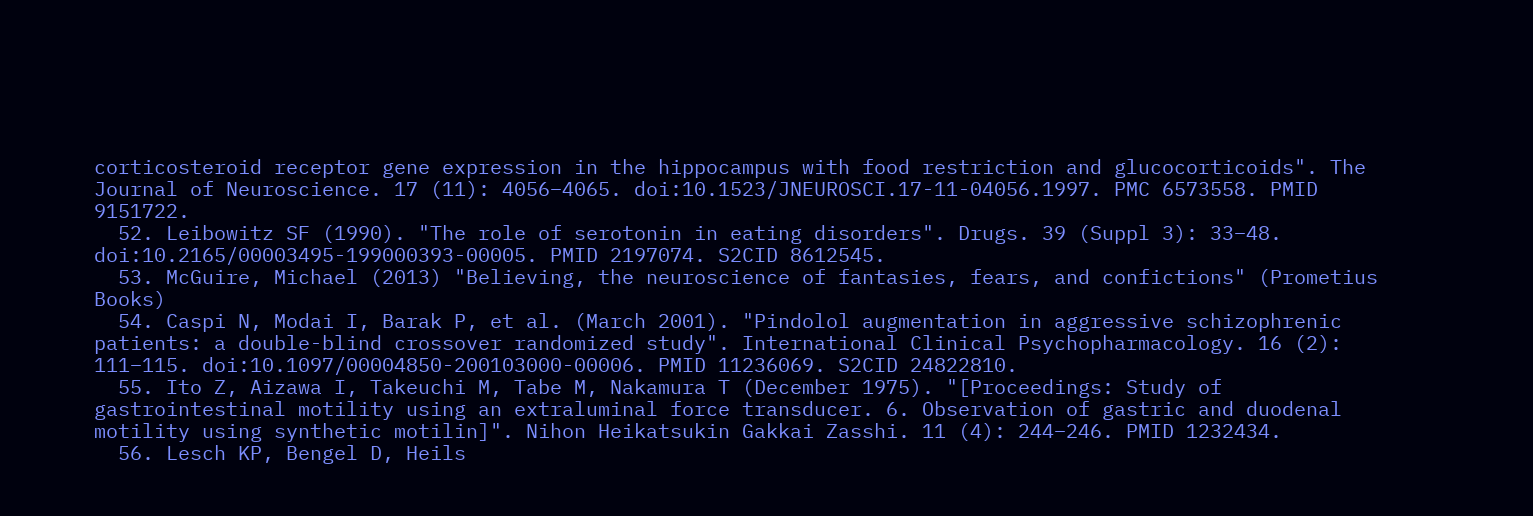corticosteroid receptor gene expression in the hippocampus with food restriction and glucocorticoids". The Journal of Neuroscience. 17 (11): 4056–4065. doi:10.1523/JNEUROSCI.17-11-04056.1997. PMC 6573558. PMID 9151722.
  52. Leibowitz SF (1990). "The role of serotonin in eating disorders". Drugs. 39 (Suppl 3): 33–48. doi:10.2165/00003495-199000393-00005. PMID 2197074. S2CID 8612545.
  53. McGuire, Michael (2013) "Believing, the neuroscience of fantasies, fears, and confictions" (Prometius Books)
  54. Caspi N, Modai I, Barak P, et al. (March 2001). "Pindolol augmentation in aggressive schizophrenic patients: a double-blind crossover randomized study". International Clinical Psychopharmacology. 16 (2): 111–115. doi:10.1097/00004850-200103000-00006. PMID 11236069. S2CID 24822810.
  55. Ito Z, Aizawa I, Takeuchi M, Tabe M, Nakamura T (December 1975). "[Proceedings: Study of gastrointestinal motility using an extraluminal force transducer. 6. Observation of gastric and duodenal motility using synthetic motilin]". Nihon Heikatsukin Gakkai Zasshi. 11 (4): 244–246. PMID 1232434.
  56. Lesch KP, Bengel D, Heils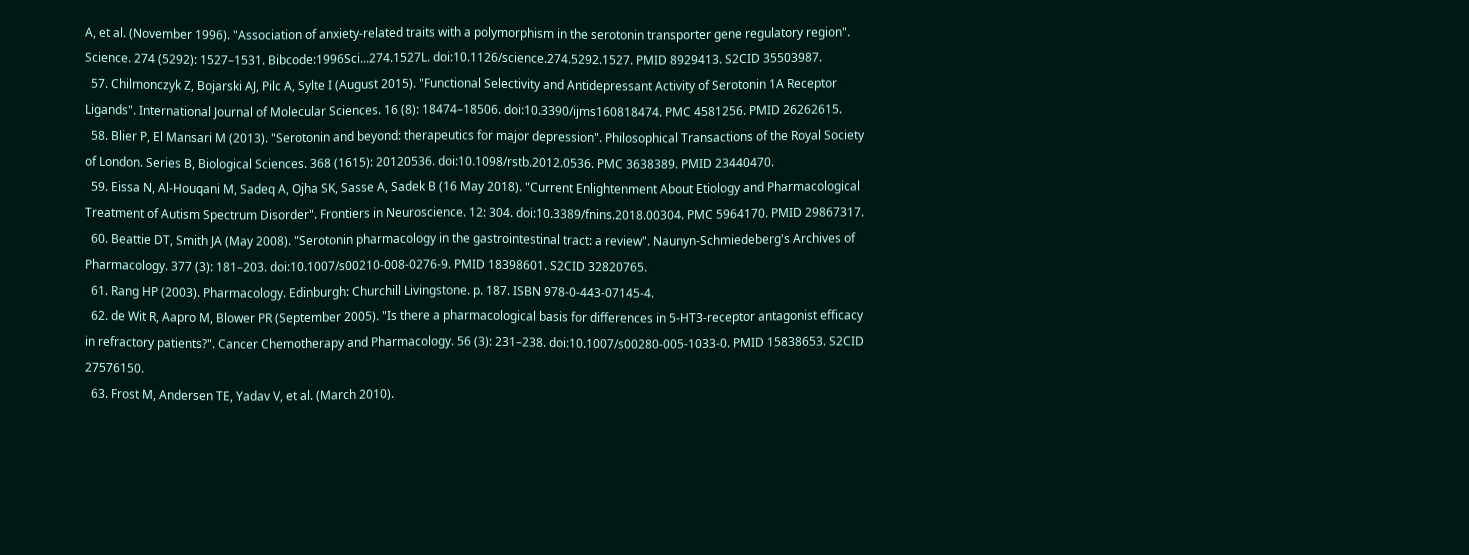A, et al. (November 1996). "Association of anxiety-related traits with a polymorphism in the serotonin transporter gene regulatory region". Science. 274 (5292): 1527–1531. Bibcode:1996Sci...274.1527L. doi:10.1126/science.274.5292.1527. PMID 8929413. S2CID 35503987.
  57. Chilmonczyk Z, Bojarski AJ, Pilc A, Sylte I (August 2015). "Functional Selectivity and Antidepressant Activity of Serotonin 1A Receptor Ligands". International Journal of Molecular Sciences. 16 (8): 18474–18506. doi:10.3390/ijms160818474. PMC 4581256. PMID 26262615.
  58. Blier P, El Mansari M (2013). "Serotonin and beyond: therapeutics for major depression". Philosophical Transactions of the Royal Society of London. Series B, Biological Sciences. 368 (1615): 20120536. doi:10.1098/rstb.2012.0536. PMC 3638389. PMID 23440470.
  59. Eissa N, Al-Houqani M, Sadeq A, Ojha SK, Sasse A, Sadek B (16 May 2018). "Current Enlightenment About Etiology and Pharmacological Treatment of Autism Spectrum Disorder". Frontiers in Neuroscience. 12: 304. doi:10.3389/fnins.2018.00304. PMC 5964170. PMID 29867317.
  60. Beattie DT, Smith JA (May 2008). "Serotonin pharmacology in the gastrointestinal tract: a review". Naunyn-Schmiedeberg's Archives of Pharmacology. 377 (3): 181–203. doi:10.1007/s00210-008-0276-9. PMID 18398601. S2CID 32820765.
  61. Rang HP (2003). Pharmacology. Edinburgh: Churchill Livingstone. p. 187. ISBN 978-0-443-07145-4.
  62. de Wit R, Aapro M, Blower PR (September 2005). "Is there a pharmacological basis for differences in 5-HT3-receptor antagonist efficacy in refractory patients?". Cancer Chemotherapy and Pharmacology. 56 (3): 231–238. doi:10.1007/s00280-005-1033-0. PMID 15838653. S2CID 27576150.
  63. Frost M, Andersen TE, Yadav V, et al. (March 2010).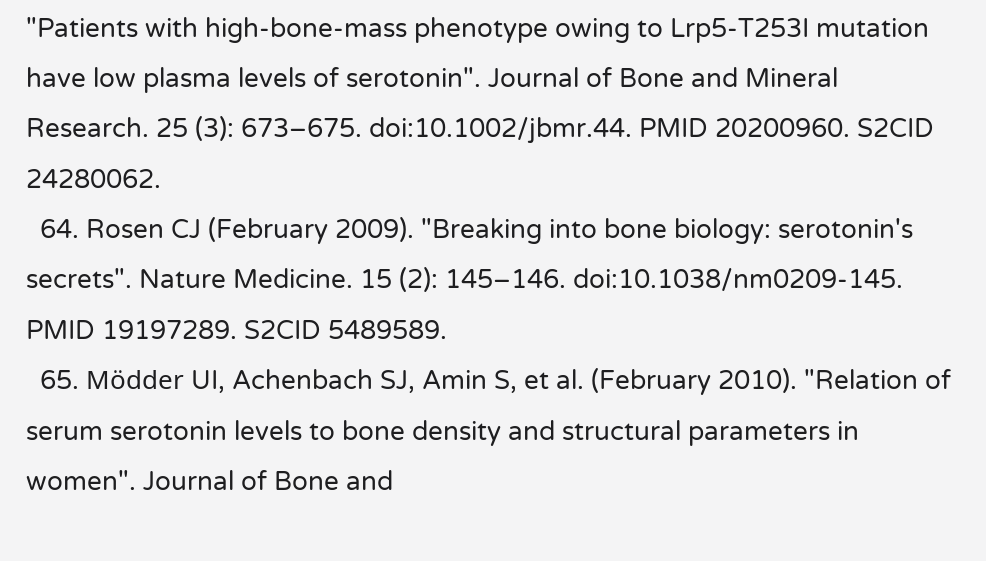"Patients with high-bone-mass phenotype owing to Lrp5-T253I mutation have low plasma levels of serotonin". Journal of Bone and Mineral Research. 25 (3): 673–675. doi:10.1002/jbmr.44. PMID 20200960. S2CID 24280062.
  64. Rosen CJ (February 2009). "Breaking into bone biology: serotonin's secrets". Nature Medicine. 15 (2): 145–146. doi:10.1038/nm0209-145. PMID 19197289. S2CID 5489589.
  65. Mödder UI, Achenbach SJ, Amin S, et al. (February 2010). "Relation of serum serotonin levels to bone density and structural parameters in women". Journal of Bone and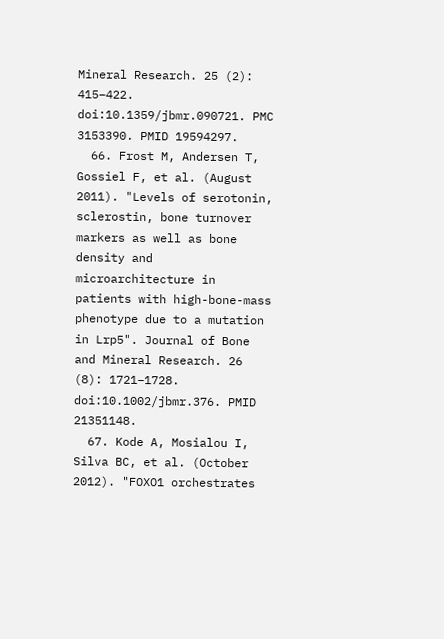Mineral Research. 25 (2): 415–422. doi:10.1359/jbmr.090721. PMC 3153390. PMID 19594297.
  66. Frost M, Andersen T, Gossiel F, et al. (August 2011). "Levels of serotonin, sclerostin, bone turnover markers as well as bone density and microarchitecture in patients with high-bone-mass phenotype due to a mutation in Lrp5". Journal of Bone and Mineral Research. 26 (8): 1721–1728. doi:10.1002/jbmr.376. PMID 21351148.
  67. Kode A, Mosialou I, Silva BC, et al. (October 2012). "FOXO1 orchestrates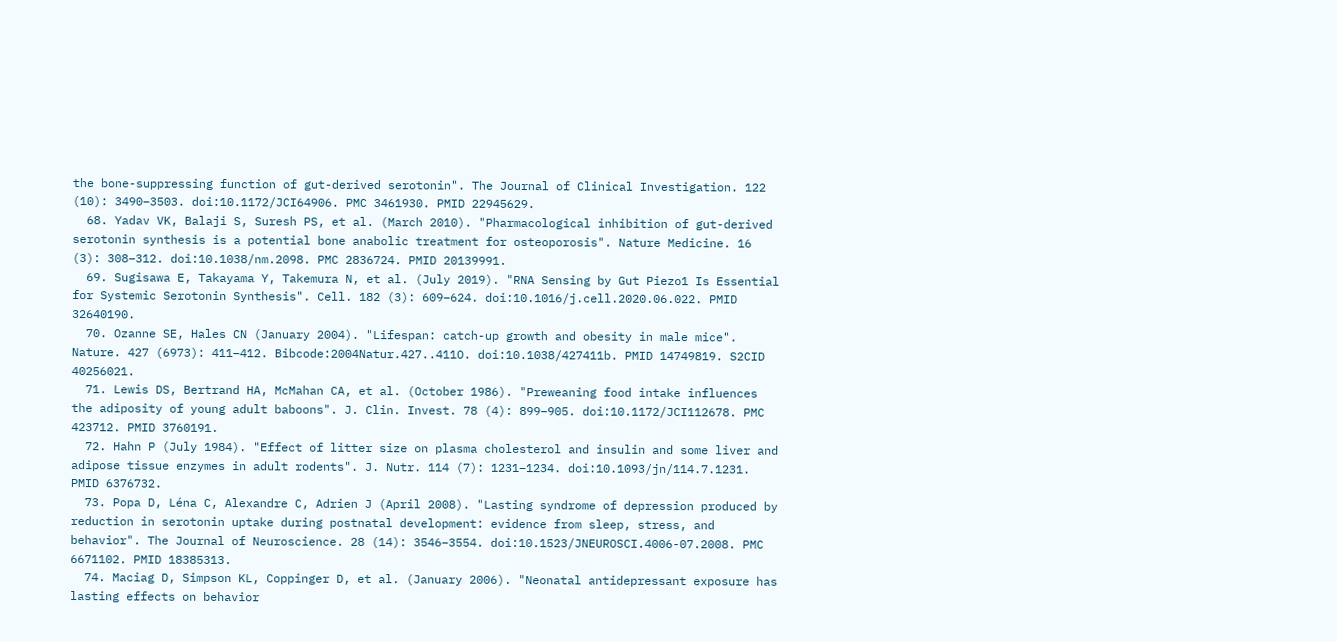the bone-suppressing function of gut-derived serotonin". The Journal of Clinical Investigation. 122 (10): 3490–3503. doi:10.1172/JCI64906. PMC 3461930. PMID 22945629.
  68. Yadav VK, Balaji S, Suresh PS, et al. (March 2010). "Pharmacological inhibition of gut-derived serotonin synthesis is a potential bone anabolic treatment for osteoporosis". Nature Medicine. 16 (3): 308–312. doi:10.1038/nm.2098. PMC 2836724. PMID 20139991.
  69. Sugisawa E, Takayama Y, Takemura N, et al. (July 2019). "RNA Sensing by Gut Piezo1 Is Essential for Systemic Serotonin Synthesis". Cell. 182 (3): 609–624. doi:10.1016/j.cell.2020.06.022. PMID 32640190.
  70. Ozanne SE, Hales CN (January 2004). "Lifespan: catch-up growth and obesity in male mice". Nature. 427 (6973): 411–412. Bibcode:2004Natur.427..411O. doi:10.1038/427411b. PMID 14749819. S2CID 40256021.
  71. Lewis DS, Bertrand HA, McMahan CA, et al. (October 1986). "Preweaning food intake influences the adiposity of young adult baboons". J. Clin. Invest. 78 (4): 899–905. doi:10.1172/JCI112678. PMC 423712. PMID 3760191.
  72. Hahn P (July 1984). "Effect of litter size on plasma cholesterol and insulin and some liver and adipose tissue enzymes in adult rodents". J. Nutr. 114 (7): 1231–1234. doi:10.1093/jn/114.7.1231. PMID 6376732.
  73. Popa D, Léna C, Alexandre C, Adrien J (April 2008). "Lasting syndrome of depression produced by reduction in serotonin uptake during postnatal development: evidence from sleep, stress, and behavior". The Journal of Neuroscience. 28 (14): 3546–3554. doi:10.1523/JNEUROSCI.4006-07.2008. PMC 6671102. PMID 18385313.
  74. Maciag D, Simpson KL, Coppinger D, et al. (January 2006). "Neonatal antidepressant exposure has lasting effects on behavior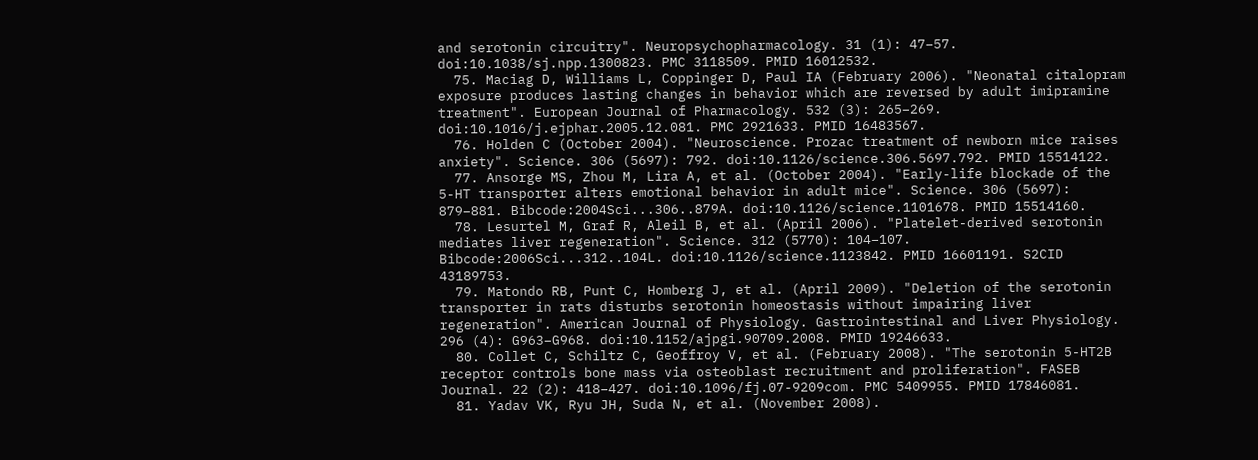and serotonin circuitry". Neuropsychopharmacology. 31 (1): 47–57. doi:10.1038/sj.npp.1300823. PMC 3118509. PMID 16012532.
  75. Maciag D, Williams L, Coppinger D, Paul IA (February 2006). "Neonatal citalopram exposure produces lasting changes in behavior which are reversed by adult imipramine treatment". European Journal of Pharmacology. 532 (3): 265–269. doi:10.1016/j.ejphar.2005.12.081. PMC 2921633. PMID 16483567.
  76. Holden C (October 2004). "Neuroscience. Prozac treatment of newborn mice raises anxiety". Science. 306 (5697): 792. doi:10.1126/science.306.5697.792. PMID 15514122.
  77. Ansorge MS, Zhou M, Lira A, et al. (October 2004). "Early-life blockade of the 5-HT transporter alters emotional behavior in adult mice". Science. 306 (5697): 879–881. Bibcode:2004Sci...306..879A. doi:10.1126/science.1101678. PMID 15514160.
  78. Lesurtel M, Graf R, Aleil B, et al. (April 2006). "Platelet-derived serotonin mediates liver regeneration". Science. 312 (5770): 104–107. Bibcode:2006Sci...312..104L. doi:10.1126/science.1123842. PMID 16601191. S2CID 43189753.
  79. Matondo RB, Punt C, Homberg J, et al. (April 2009). "Deletion of the serotonin transporter in rats disturbs serotonin homeostasis without impairing liver regeneration". American Journal of Physiology. Gastrointestinal and Liver Physiology. 296 (4): G963–G968. doi:10.1152/ajpgi.90709.2008. PMID 19246633.
  80. Collet C, Schiltz C, Geoffroy V, et al. (February 2008). "The serotonin 5-HT2B receptor controls bone mass via osteoblast recruitment and proliferation". FASEB Journal. 22 (2): 418–427. doi:10.1096/fj.07-9209com. PMC 5409955. PMID 17846081.
  81. Yadav VK, Ryu JH, Suda N, et al. (November 2008).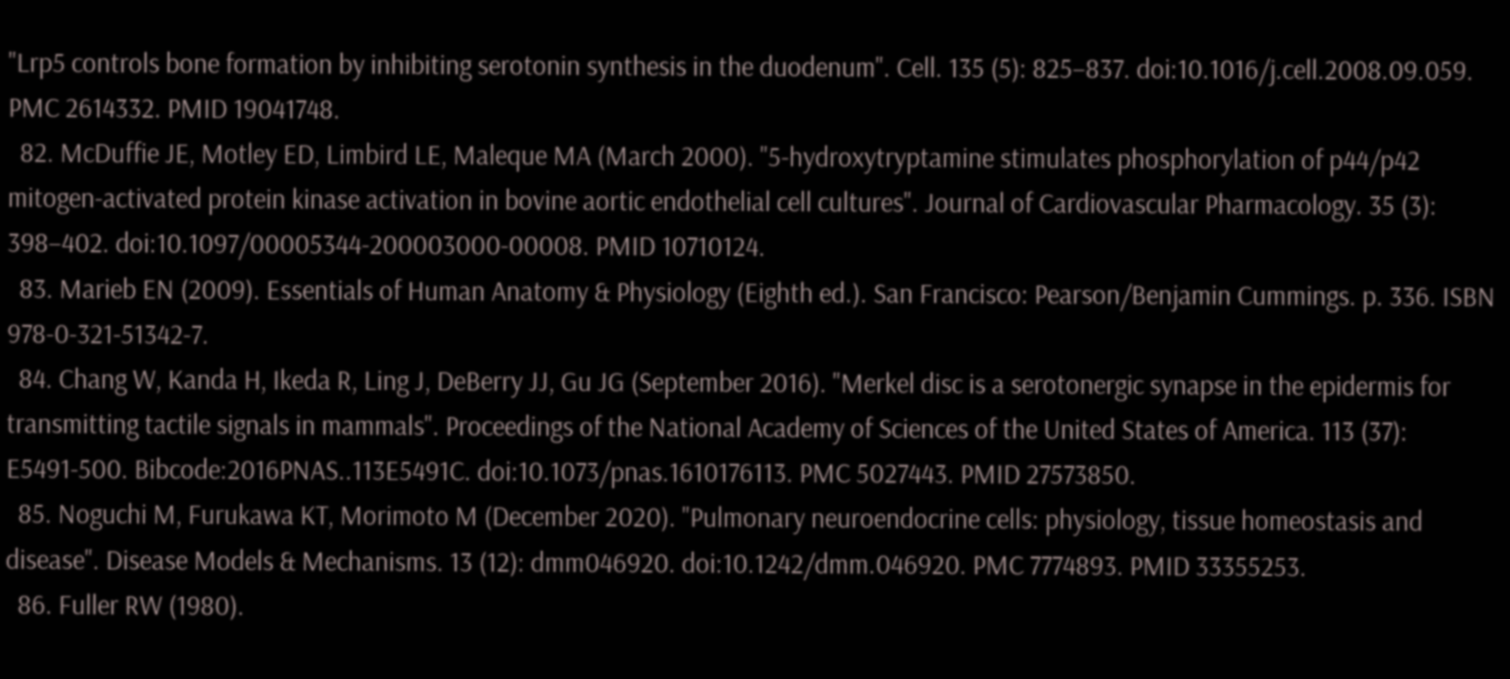"Lrp5 controls bone formation by inhibiting serotonin synthesis in the duodenum". Cell. 135 (5): 825–837. doi:10.1016/j.cell.2008.09.059. PMC 2614332. PMID 19041748.
  82. McDuffie JE, Motley ED, Limbird LE, Maleque MA (March 2000). "5-hydroxytryptamine stimulates phosphorylation of p44/p42 mitogen-activated protein kinase activation in bovine aortic endothelial cell cultures". Journal of Cardiovascular Pharmacology. 35 (3): 398–402. doi:10.1097/00005344-200003000-00008. PMID 10710124.
  83. Marieb EN (2009). Essentials of Human Anatomy & Physiology (Eighth ed.). San Francisco: Pearson/Benjamin Cummings. p. 336. ISBN 978-0-321-51342-7.
  84. Chang W, Kanda H, Ikeda R, Ling J, DeBerry JJ, Gu JG (September 2016). "Merkel disc is a serotonergic synapse in the epidermis for transmitting tactile signals in mammals". Proceedings of the National Academy of Sciences of the United States of America. 113 (37): E5491-500. Bibcode:2016PNAS..113E5491C. doi:10.1073/pnas.1610176113. PMC 5027443. PMID 27573850.
  85. Noguchi M, Furukawa KT, Morimoto M (December 2020). "Pulmonary neuroendocrine cells: physiology, tissue homeostasis and disease". Disease Models & Mechanisms. 13 (12): dmm046920. doi:10.1242/dmm.046920. PMC 7774893. PMID 33355253.
  86. Fuller RW (1980).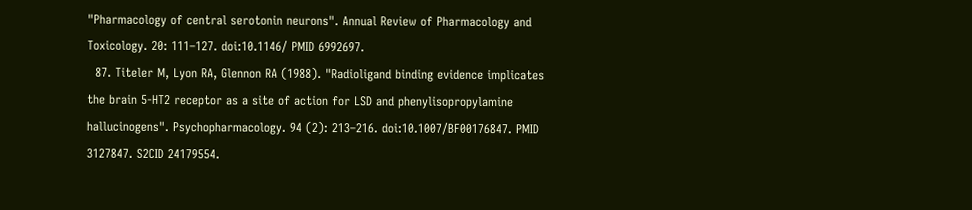"Pharmacology of central serotonin neurons". Annual Review of Pharmacology and Toxicology. 20: 111–127. doi:10.1146/ PMID 6992697.
  87. Titeler M, Lyon RA, Glennon RA (1988). "Radioligand binding evidence implicates the brain 5-HT2 receptor as a site of action for LSD and phenylisopropylamine hallucinogens". Psychopharmacology. 94 (2): 213–216. doi:10.1007/BF00176847. PMID 3127847. S2CID 24179554.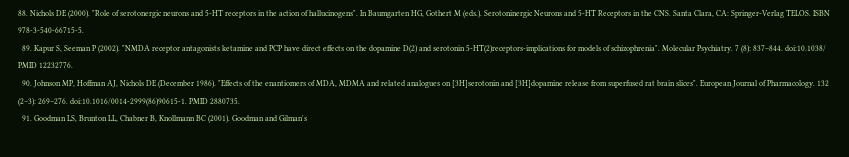88. Nichols DE (2000). "Role of serotonergic neurons and 5-HT receptors in the action of hallucinogens". In Baumgarten HG, Gothert M (eds.). Serotoninergic Neurons and 5-HT Receptors in the CNS. Santa Clara, CA: Springer-Verlag TELOS. ISBN 978-3-540-66715-5.
  89. Kapur S, Seeman P (2002). "NMDA receptor antagonists ketamine and PCP have direct effects on the dopamine D(2) and serotonin 5-HT(2)receptors-implications for models of schizophrenia". Molecular Psychiatry. 7 (8): 837–844. doi:10.1038/ PMID 12232776.
  90. Johnson MP, Hoffman AJ, Nichols DE (December 1986). "Effects of the enantiomers of MDA, MDMA and related analogues on [3H]serotonin and [3H]dopamine release from superfused rat brain slices". European Journal of Pharmacology. 132 (2–3): 269–276. doi:10.1016/0014-2999(86)90615-1. PMID 2880735.
  91. Goodman LS, Brunton LL, Chabner B, Knollmann BC (2001). Goodman and Gilman's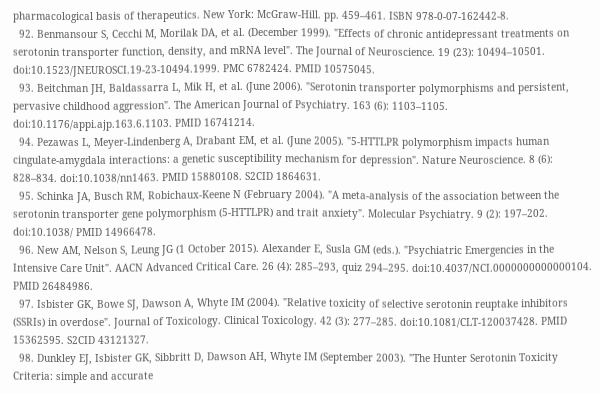pharmacological basis of therapeutics. New York: McGraw-Hill. pp. 459–461. ISBN 978-0-07-162442-8.
  92. Benmansour S, Cecchi M, Morilak DA, et al. (December 1999). "Effects of chronic antidepressant treatments on serotonin transporter function, density, and mRNA level". The Journal of Neuroscience. 19 (23): 10494–10501. doi:10.1523/JNEUROSCI.19-23-10494.1999. PMC 6782424. PMID 10575045.
  93. Beitchman JH, Baldassarra L, Mik H, et al. (June 2006). "Serotonin transporter polymorphisms and persistent, pervasive childhood aggression". The American Journal of Psychiatry. 163 (6): 1103–1105. doi:10.1176/appi.ajp.163.6.1103. PMID 16741214.
  94. Pezawas L, Meyer-Lindenberg A, Drabant EM, et al. (June 2005). "5-HTTLPR polymorphism impacts human cingulate-amygdala interactions: a genetic susceptibility mechanism for depression". Nature Neuroscience. 8 (6): 828–834. doi:10.1038/nn1463. PMID 15880108. S2CID 1864631.
  95. Schinka JA, Busch RM, Robichaux-Keene N (February 2004). "A meta-analysis of the association between the serotonin transporter gene polymorphism (5-HTTLPR) and trait anxiety". Molecular Psychiatry. 9 (2): 197–202. doi:10.1038/ PMID 14966478.
  96. New AM, Nelson S, Leung JG (1 October 2015). Alexander E, Susla GM (eds.). "Psychiatric Emergencies in the Intensive Care Unit". AACN Advanced Critical Care. 26 (4): 285–293, quiz 294–295. doi:10.4037/NCI.0000000000000104. PMID 26484986.
  97. Isbister GK, Bowe SJ, Dawson A, Whyte IM (2004). "Relative toxicity of selective serotonin reuptake inhibitors (SSRIs) in overdose". Journal of Toxicology. Clinical Toxicology. 42 (3): 277–285. doi:10.1081/CLT-120037428. PMID 15362595. S2CID 43121327.
  98. Dunkley EJ, Isbister GK, Sibbritt D, Dawson AH, Whyte IM (September 2003). "The Hunter Serotonin Toxicity Criteria: simple and accurate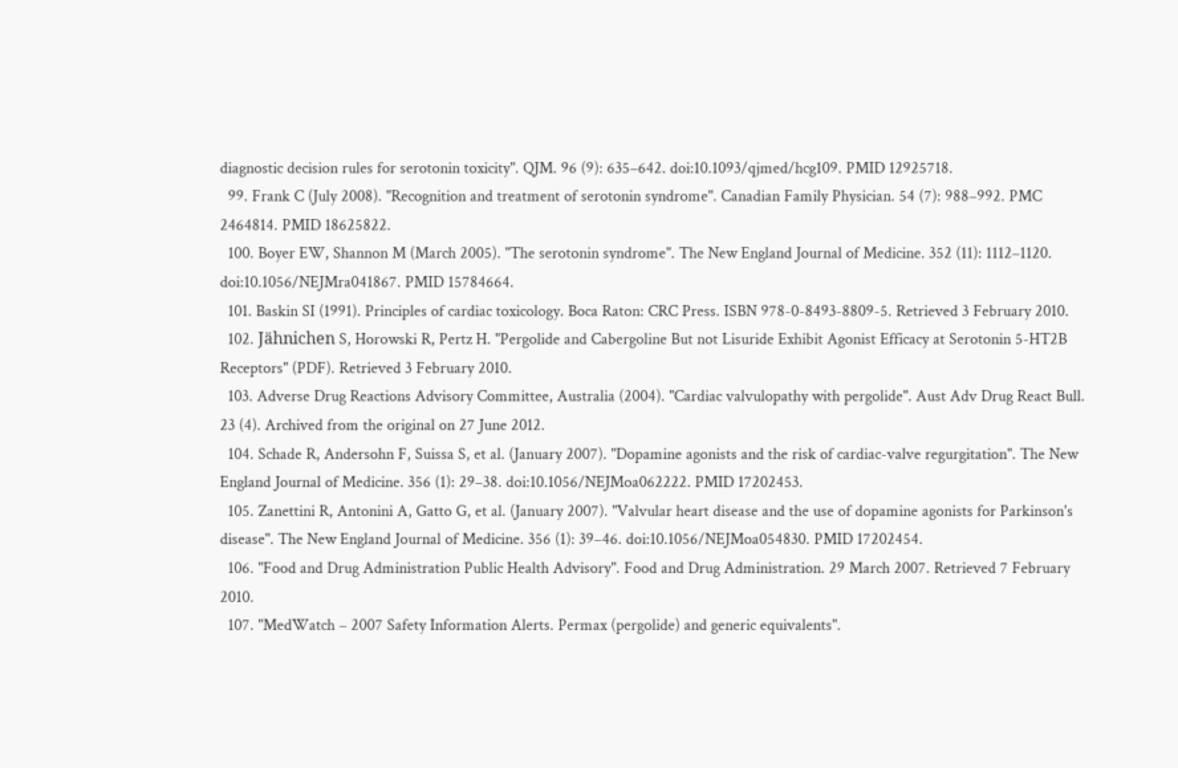diagnostic decision rules for serotonin toxicity". QJM. 96 (9): 635–642. doi:10.1093/qjmed/hcg109. PMID 12925718.
  99. Frank C (July 2008). "Recognition and treatment of serotonin syndrome". Canadian Family Physician. 54 (7): 988–992. PMC 2464814. PMID 18625822.
  100. Boyer EW, Shannon M (March 2005). "The serotonin syndrome". The New England Journal of Medicine. 352 (11): 1112–1120. doi:10.1056/NEJMra041867. PMID 15784664.
  101. Baskin SI (1991). Principles of cardiac toxicology. Boca Raton: CRC Press. ISBN 978-0-8493-8809-5. Retrieved 3 February 2010.
  102. Jähnichen S, Horowski R, Pertz H. "Pergolide and Cabergoline But not Lisuride Exhibit Agonist Efficacy at Serotonin 5-HT2B Receptors" (PDF). Retrieved 3 February 2010.
  103. Adverse Drug Reactions Advisory Committee, Australia (2004). "Cardiac valvulopathy with pergolide". Aust Adv Drug React Bull. 23 (4). Archived from the original on 27 June 2012.
  104. Schade R, Andersohn F, Suissa S, et al. (January 2007). "Dopamine agonists and the risk of cardiac-valve regurgitation". The New England Journal of Medicine. 356 (1): 29–38. doi:10.1056/NEJMoa062222. PMID 17202453.
  105. Zanettini R, Antonini A, Gatto G, et al. (January 2007). "Valvular heart disease and the use of dopamine agonists for Parkinson's disease". The New England Journal of Medicine. 356 (1): 39–46. doi:10.1056/NEJMoa054830. PMID 17202454.
  106. "Food and Drug Administration Public Health Advisory". Food and Drug Administration. 29 March 2007. Retrieved 7 February 2010.
  107. "MedWatch – 2007 Safety Information Alerts. Permax (pergolide) and generic equivalents".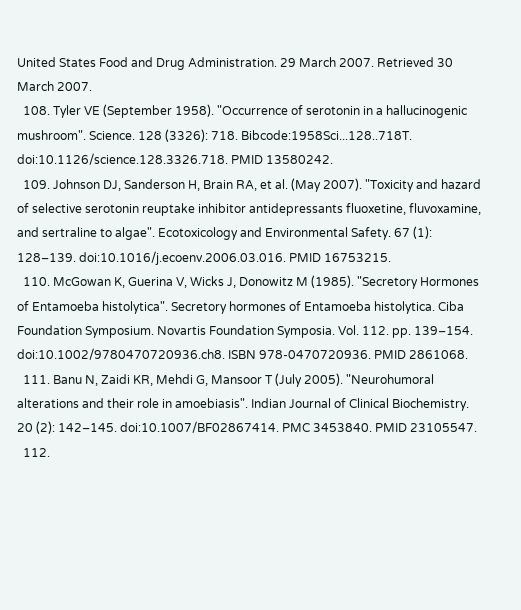United States Food and Drug Administration. 29 March 2007. Retrieved 30 March 2007.
  108. Tyler VE (September 1958). "Occurrence of serotonin in a hallucinogenic mushroom". Science. 128 (3326): 718. Bibcode:1958Sci...128..718T. doi:10.1126/science.128.3326.718. PMID 13580242.
  109. Johnson DJ, Sanderson H, Brain RA, et al. (May 2007). "Toxicity and hazard of selective serotonin reuptake inhibitor antidepressants fluoxetine, fluvoxamine, and sertraline to algae". Ecotoxicology and Environmental Safety. 67 (1): 128–139. doi:10.1016/j.ecoenv.2006.03.016. PMID 16753215.
  110. McGowan K, Guerina V, Wicks J, Donowitz M (1985). "Secretory Hormones of Entamoeba histolytica". Secretory hormones of Entamoeba histolytica. Ciba Foundation Symposium. Novartis Foundation Symposia. Vol. 112. pp. 139–154. doi:10.1002/9780470720936.ch8. ISBN 978-0470720936. PMID 2861068.
  111. Banu N, Zaidi KR, Mehdi G, Mansoor T (July 2005). "Neurohumoral alterations and their role in amoebiasis". Indian Journal of Clinical Biochemistry. 20 (2): 142–145. doi:10.1007/BF02867414. PMC 3453840. PMID 23105547.
  112.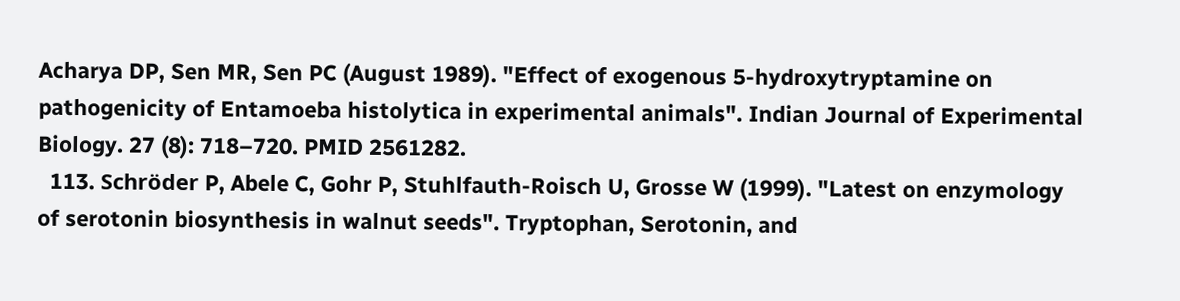Acharya DP, Sen MR, Sen PC (August 1989). "Effect of exogenous 5-hydroxytryptamine on pathogenicity of Entamoeba histolytica in experimental animals". Indian Journal of Experimental Biology. 27 (8): 718–720. PMID 2561282.
  113. Schröder P, Abele C, Gohr P, Stuhlfauth-Roisch U, Grosse W (1999). "Latest on enzymology of serotonin biosynthesis in walnut seeds". Tryptophan, Serotonin, and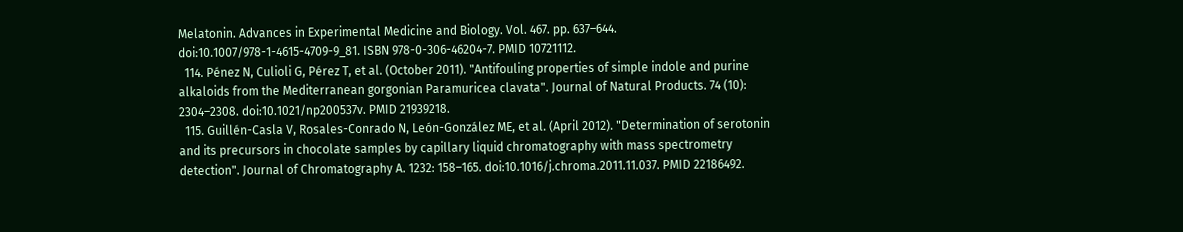Melatonin. Advances in Experimental Medicine and Biology. Vol. 467. pp. 637–644. doi:10.1007/978-1-4615-4709-9_81. ISBN 978-0-306-46204-7. PMID 10721112.
  114. Pénez N, Culioli G, Pérez T, et al. (October 2011). "Antifouling properties of simple indole and purine alkaloids from the Mediterranean gorgonian Paramuricea clavata". Journal of Natural Products. 74 (10): 2304–2308. doi:10.1021/np200537v. PMID 21939218.
  115. Guillén-Casla V, Rosales-Conrado N, León-González ME, et al. (April 2012). "Determination of serotonin and its precursors in chocolate samples by capillary liquid chromatography with mass spectrometry detection". Journal of Chromatography A. 1232: 158–165. doi:10.1016/j.chroma.2011.11.037. PMID 22186492.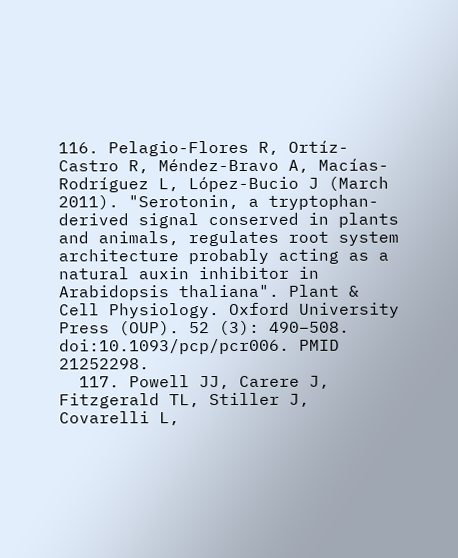116. Pelagio-Flores R, Ortíz-Castro R, Méndez-Bravo A, Macías-Rodríguez L, López-Bucio J (March 2011). "Serotonin, a tryptophan-derived signal conserved in plants and animals, regulates root system architecture probably acting as a natural auxin inhibitor in Arabidopsis thaliana". Plant & Cell Physiology. Oxford University Press (OUP). 52 (3): 490–508. doi:10.1093/pcp/pcr006. PMID 21252298.
  117. Powell JJ, Carere J, Fitzgerald TL, Stiller J, Covarelli L,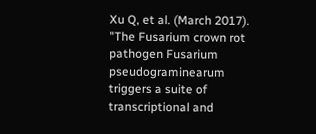Xu Q, et al. (March 2017). "The Fusarium crown rot pathogen Fusarium pseudograminearum triggers a suite of transcriptional and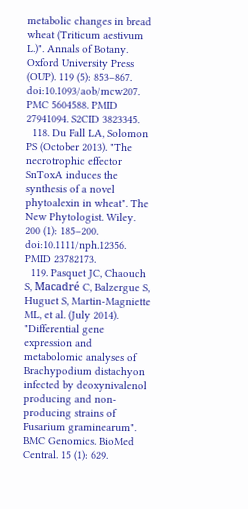metabolic changes in bread wheat (Triticum aestivum L.)". Annals of Botany. Oxford University Press (OUP). 119 (5): 853–867. doi:10.1093/aob/mcw207. PMC 5604588. PMID 27941094. S2CID 3823345.
  118. Du Fall LA, Solomon PS (October 2013). "The necrotrophic effector SnToxA induces the synthesis of a novel phytoalexin in wheat". The New Phytologist. Wiley. 200 (1): 185–200. doi:10.1111/nph.12356. PMID 23782173.
  119. Pasquet JC, Chaouch S, Macadré C, Balzergue S, Huguet S, Martin-Magniette ML, et al. (July 2014). "Differential gene expression and metabolomic analyses of Brachypodium distachyon infected by deoxynivalenol producing and non-producing strains of Fusarium graminearum". BMC Genomics. BioMed Central. 15 (1): 629.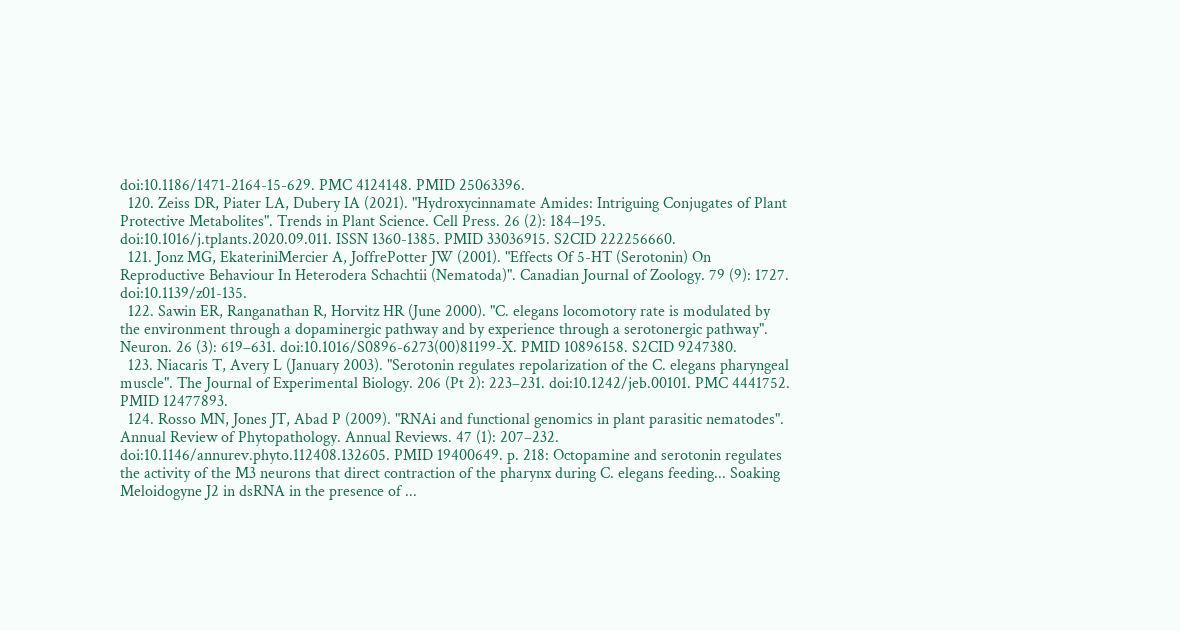doi:10.1186/1471-2164-15-629. PMC 4124148. PMID 25063396.
  120. Zeiss DR, Piater LA, Dubery IA (2021). "Hydroxycinnamate Amides: Intriguing Conjugates of Plant Protective Metabolites". Trends in Plant Science. Cell Press. 26 (2): 184–195. doi:10.1016/j.tplants.2020.09.011. ISSN 1360-1385. PMID 33036915. S2CID 222256660.
  121. Jonz MG, EkateriniMercier A, JoffrePotter JW (2001). "Effects Of 5-HT (Serotonin) On Reproductive Behaviour In Heterodera Schachtii (Nematoda)". Canadian Journal of Zoology. 79 (9): 1727. doi:10.1139/z01-135.
  122. Sawin ER, Ranganathan R, Horvitz HR (June 2000). "C. elegans locomotory rate is modulated by the environment through a dopaminergic pathway and by experience through a serotonergic pathway". Neuron. 26 (3): 619–631. doi:10.1016/S0896-6273(00)81199-X. PMID 10896158. S2CID 9247380.
  123. Niacaris T, Avery L (January 2003). "Serotonin regulates repolarization of the C. elegans pharyngeal muscle". The Journal of Experimental Biology. 206 (Pt 2): 223–231. doi:10.1242/jeb.00101. PMC 4441752. PMID 12477893.
  124. Rosso MN, Jones JT, Abad P (2009). "RNAi and functional genomics in plant parasitic nematodes". Annual Review of Phytopathology. Annual Reviews. 47 (1): 207–232. doi:10.1146/annurev.phyto.112408.132605. PMID 19400649. p. 218: Octopamine and serotonin regulates the activity of the M3 neurons that direct contraction of the pharynx during C. elegans feeding... Soaking Meloidogyne J2 in dsRNA in the presence of ...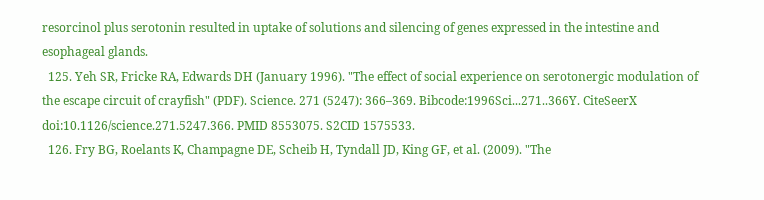resorcinol plus serotonin resulted in uptake of solutions and silencing of genes expressed in the intestine and esophageal glands.
  125. Yeh SR, Fricke RA, Edwards DH (January 1996). "The effect of social experience on serotonergic modulation of the escape circuit of crayfish" (PDF). Science. 271 (5247): 366–369. Bibcode:1996Sci...271..366Y. CiteSeerX doi:10.1126/science.271.5247.366. PMID 8553075. S2CID 1575533.
  126. Fry BG, Roelants K, Champagne DE, Scheib H, Tyndall JD, King GF, et al. (2009). "The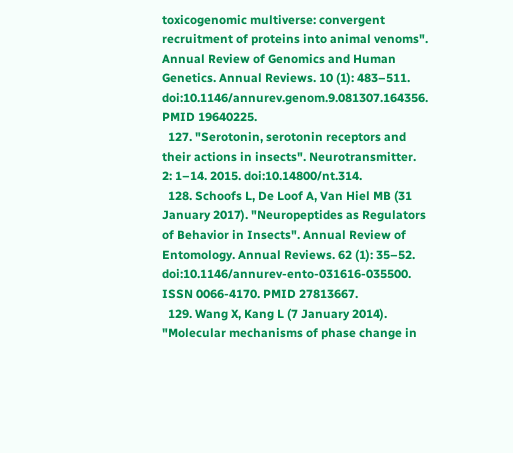toxicogenomic multiverse: convergent recruitment of proteins into animal venoms". Annual Review of Genomics and Human Genetics. Annual Reviews. 10 (1): 483–511. doi:10.1146/annurev.genom.9.081307.164356. PMID 19640225.
  127. "Serotonin, serotonin receptors and their actions in insects". Neurotransmitter. 2: 1–14. 2015. doi:10.14800/nt.314.
  128. Schoofs L, De Loof A, Van Hiel MB (31 January 2017). "Neuropeptides as Regulators of Behavior in Insects". Annual Review of Entomology. Annual Reviews. 62 (1): 35–52. doi:10.1146/annurev-ento-031616-035500. ISSN 0066-4170. PMID 27813667.
  129. Wang X, Kang L (7 January 2014). "Molecular mechanisms of phase change in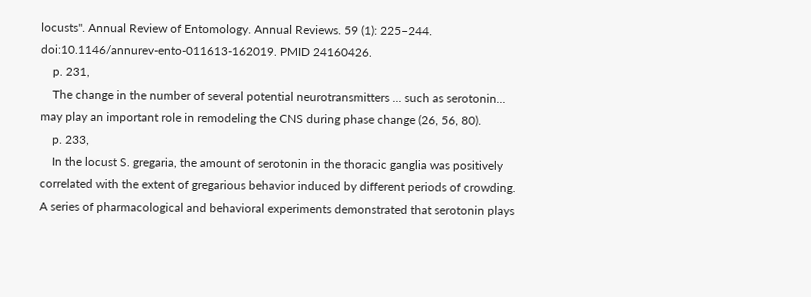locusts". Annual Review of Entomology. Annual Reviews. 59 (1): 225–244. doi:10.1146/annurev-ento-011613-162019. PMID 24160426.
    p. 231,
    The change in the number of several potential neurotransmitters ... such as serotonin... may play an important role in remodeling the CNS during phase change (26, 56, 80).
    p. 233,
    In the locust S. gregaria, the amount of serotonin in the thoracic ganglia was positively correlated with the extent of gregarious behavior induced by different periods of crowding. A series of pharmacological and behavioral experiments demonstrated that serotonin plays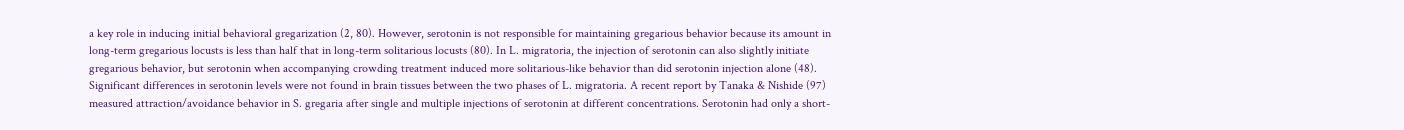a key role in inducing initial behavioral gregarization (2, 80). However, serotonin is not responsible for maintaining gregarious behavior because its amount in long-term gregarious locusts is less than half that in long-term solitarious locusts (80). In L. migratoria, the injection of serotonin can also slightly initiate gregarious behavior, but serotonin when accompanying crowding treatment induced more solitarious-like behavior than did serotonin injection alone (48). Significant differences in serotonin levels were not found in brain tissues between the two phases of L. migratoria. A recent report by Tanaka & Nishide (97) measured attraction/avoidance behavior in S. gregaria after single and multiple injections of serotonin at different concentrations. Serotonin had only a short-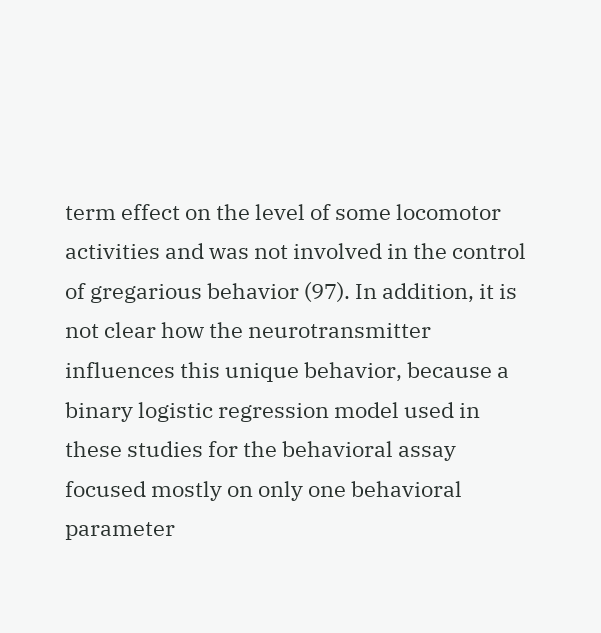term effect on the level of some locomotor activities and was not involved in the control of gregarious behavior (97). In addition, it is not clear how the neurotransmitter influences this unique behavior, because a binary logistic regression model used in these studies for the behavioral assay focused mostly on only one behavioral parameter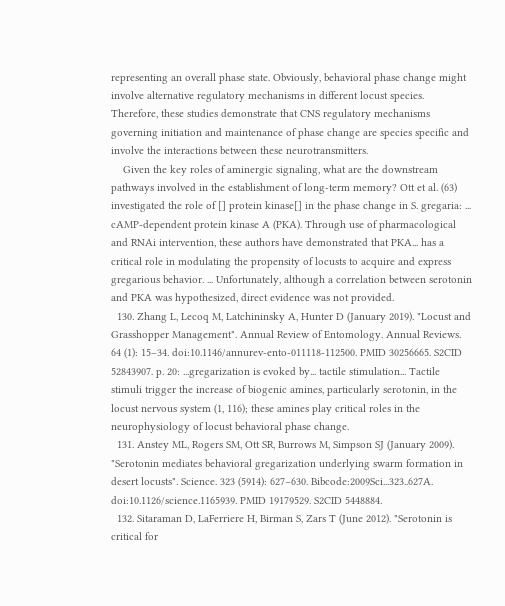representing an overall phase state. Obviously, behavioral phase change might involve alternative regulatory mechanisms in different locust species. Therefore, these studies demonstrate that CNS regulatory mechanisms governing initiation and maintenance of phase change are species specific and involve the interactions between these neurotransmitters.
    Given the key roles of aminergic signaling, what are the downstream pathways involved in the establishment of long-term memory? Ott et al. (63) investigated the role of [] protein kinase[] in the phase change in S. gregaria: ... cAMP-dependent protein kinase A (PKA). Through use of pharmacological and RNAi intervention, these authors have demonstrated that PKA... has a critical role in modulating the propensity of locusts to acquire and express gregarious behavior. ... Unfortunately, although a correlation between serotonin and PKA was hypothesized, direct evidence was not provided.
  130. Zhang L, Lecoq M, Latchininsky A, Hunter D (January 2019). "Locust and Grasshopper Management". Annual Review of Entomology. Annual Reviews. 64 (1): 15–34. doi:10.1146/annurev-ento-011118-112500. PMID 30256665. S2CID 52843907. p. 20: ...gregarization is evoked by... tactile stimulation... Tactile stimuli trigger the increase of biogenic amines, particularly serotonin, in the locust nervous system (1, 116); these amines play critical roles in the neurophysiology of locust behavioral phase change.
  131. Anstey ML, Rogers SM, Ott SR, Burrows M, Simpson SJ (January 2009). "Serotonin mediates behavioral gregarization underlying swarm formation in desert locusts". Science. 323 (5914): 627–630. Bibcode:2009Sci...323..627A. doi:10.1126/science.1165939. PMID 19179529. S2CID 5448884.
  132. Sitaraman D, LaFerriere H, Birman S, Zars T (June 2012). "Serotonin is critical for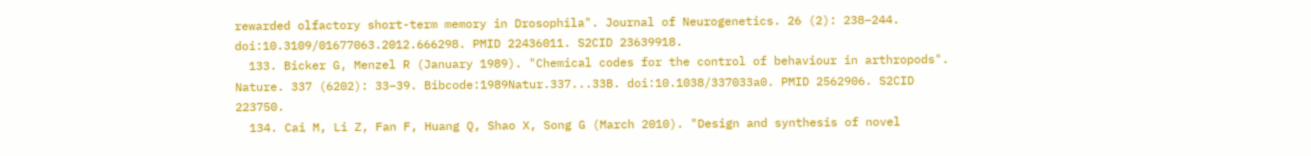rewarded olfactory short-term memory in Drosophila". Journal of Neurogenetics. 26 (2): 238–244. doi:10.3109/01677063.2012.666298. PMID 22436011. S2CID 23639918.
  133. Bicker G, Menzel R (January 1989). "Chemical codes for the control of behaviour in arthropods". Nature. 337 (6202): 33–39. Bibcode:1989Natur.337...33B. doi:10.1038/337033a0. PMID 2562906. S2CID 223750.
  134. Cai M, Li Z, Fan F, Huang Q, Shao X, Song G (March 2010). "Design and synthesis of novel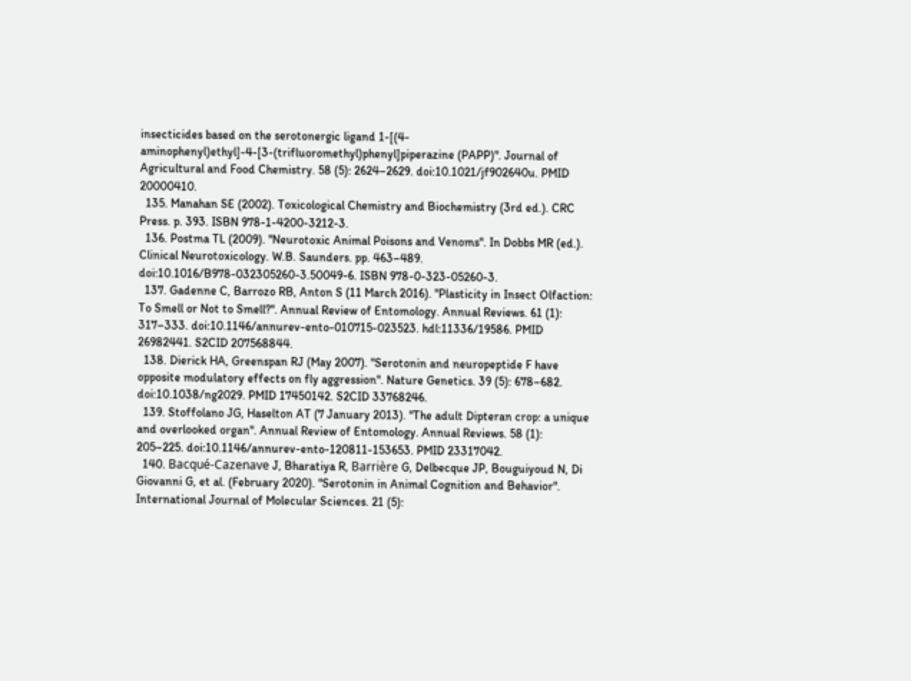insecticides based on the serotonergic ligand 1-[(4-aminophenyl)ethyl]-4-[3-(trifluoromethyl)phenyl]piperazine (PAPP)". Journal of Agricultural and Food Chemistry. 58 (5): 2624–2629. doi:10.1021/jf902640u. PMID 20000410.
  135. Manahan SE (2002). Toxicological Chemistry and Biochemistry (3rd ed.). CRC Press. p. 393. ISBN 978-1-4200-3212-3.
  136. Postma TL (2009). "Neurotoxic Animal Poisons and Venoms". In Dobbs MR (ed.). Clinical Neurotoxicology. W.B. Saunders. pp. 463–489. doi:10.1016/B978-032305260-3.50049-6. ISBN 978-0-323-05260-3.
  137. Gadenne C, Barrozo RB, Anton S (11 March 2016). "Plasticity in Insect Olfaction: To Smell or Not to Smell?". Annual Review of Entomology. Annual Reviews. 61 (1): 317–333. doi:10.1146/annurev-ento-010715-023523. hdl:11336/19586. PMID 26982441. S2CID 207568844.
  138. Dierick HA, Greenspan RJ (May 2007). "Serotonin and neuropeptide F have opposite modulatory effects on fly aggression". Nature Genetics. 39 (5): 678–682. doi:10.1038/ng2029. PMID 17450142. S2CID 33768246.
  139. Stoffolano JG, Haselton AT (7 January 2013). "The adult Dipteran crop: a unique and overlooked organ". Annual Review of Entomology. Annual Reviews. 58 (1): 205–225. doi:10.1146/annurev-ento-120811-153653. PMID 23317042.
  140. Bacqué-Cazenave J, Bharatiya R, Barrière G, Delbecque JP, Bouguiyoud N, Di Giovanni G, et al. (February 2020). "Serotonin in Animal Cognition and Behavior". International Journal of Molecular Sciences. 21 (5):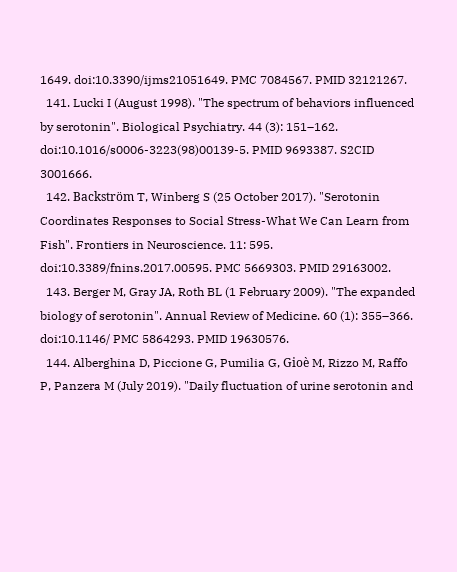1649. doi:10.3390/ijms21051649. PMC 7084567. PMID 32121267.
  141. Lucki I (August 1998). "The spectrum of behaviors influenced by serotonin". Biological Psychiatry. 44 (3): 151–162. doi:10.1016/s0006-3223(98)00139-5. PMID 9693387. S2CID 3001666.
  142. Backström T, Winberg S (25 October 2017). "Serotonin Coordinates Responses to Social Stress-What We Can Learn from Fish". Frontiers in Neuroscience. 11: 595. doi:10.3389/fnins.2017.00595. PMC 5669303. PMID 29163002.
  143. Berger M, Gray JA, Roth BL (1 February 2009). "The expanded biology of serotonin". Annual Review of Medicine. 60 (1): 355–366. doi:10.1146/ PMC 5864293. PMID 19630576.
  144. Alberghina D, Piccione G, Pumilia G, Gioè M, Rizzo M, Raffo P, Panzera M (July 2019). "Daily fluctuation of urine serotonin and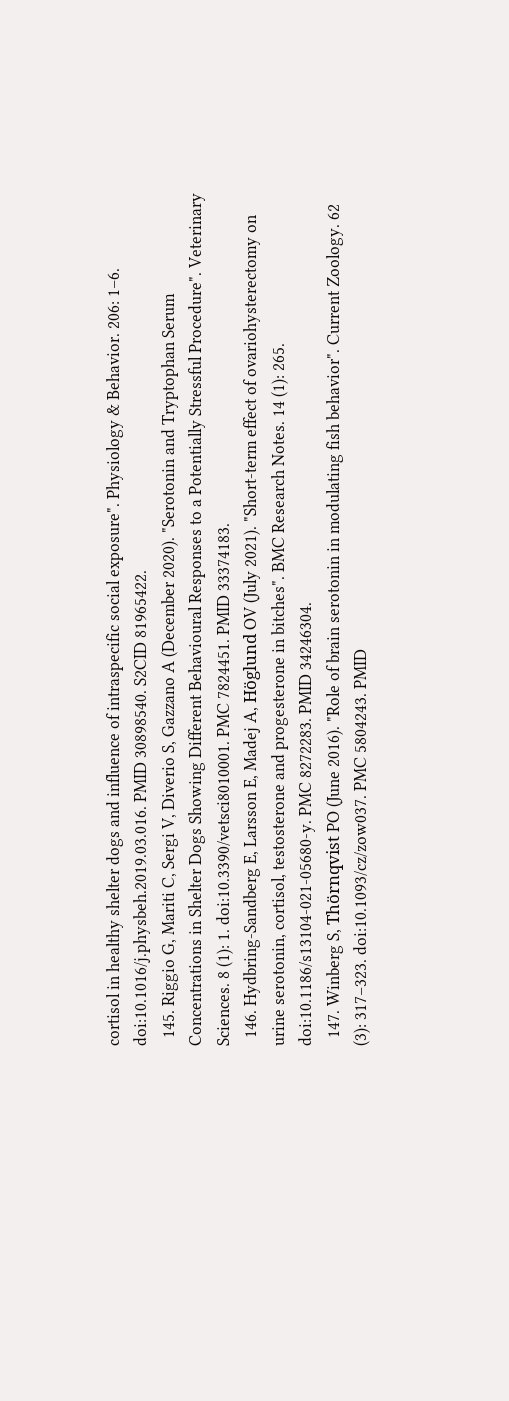cortisol in healthy shelter dogs and influence of intraspecific social exposure". Physiology & Behavior. 206: 1–6. doi:10.1016/j.physbeh.2019.03.016. PMID 30898540. S2CID 81965422.
  145. Riggio G, Mariti C, Sergi V, Diverio S, Gazzano A (December 2020). "Serotonin and Tryptophan Serum Concentrations in Shelter Dogs Showing Different Behavioural Responses to a Potentially Stressful Procedure". Veterinary Sciences. 8 (1): 1. doi:10.3390/vetsci8010001. PMC 7824451. PMID 33374183.
  146. Hydbring-Sandberg E, Larsson E, Madej A, Höglund OV (July 2021). "Short-term effect of ovariohysterectomy on urine serotonin, cortisol, testosterone and progesterone in bitches". BMC Research Notes. 14 (1): 265. doi:10.1186/s13104-021-05680-y. PMC 8272283. PMID 34246304.
  147. Winberg S, Thörnqvist PO (June 2016). "Role of brain serotonin in modulating fish behavior". Current Zoology. 62 (3): 317–323. doi:10.1093/cz/zow037. PMC 5804243. PMID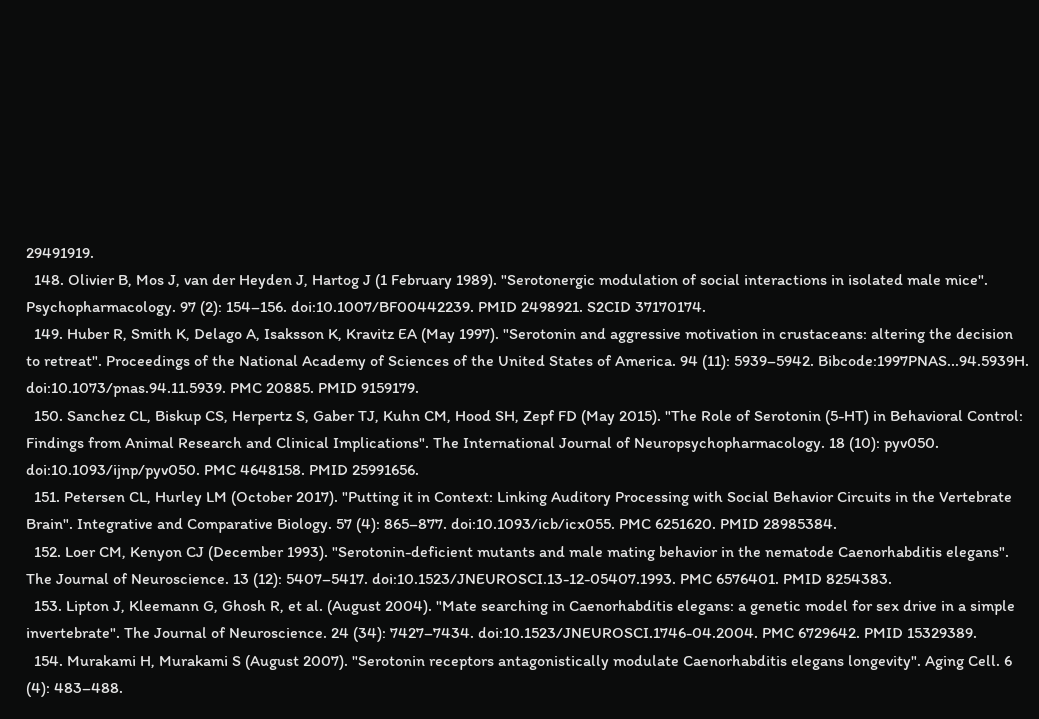29491919.
  148. Olivier B, Mos J, van der Heyden J, Hartog J (1 February 1989). "Serotonergic modulation of social interactions in isolated male mice". Psychopharmacology. 97 (2): 154–156. doi:10.1007/BF00442239. PMID 2498921. S2CID 37170174.
  149. Huber R, Smith K, Delago A, Isaksson K, Kravitz EA (May 1997). "Serotonin and aggressive motivation in crustaceans: altering the decision to retreat". Proceedings of the National Academy of Sciences of the United States of America. 94 (11): 5939–5942. Bibcode:1997PNAS...94.5939H. doi:10.1073/pnas.94.11.5939. PMC 20885. PMID 9159179.
  150. Sanchez CL, Biskup CS, Herpertz S, Gaber TJ, Kuhn CM, Hood SH, Zepf FD (May 2015). "The Role of Serotonin (5-HT) in Behavioral Control: Findings from Animal Research and Clinical Implications". The International Journal of Neuropsychopharmacology. 18 (10): pyv050. doi:10.1093/ijnp/pyv050. PMC 4648158. PMID 25991656.
  151. Petersen CL, Hurley LM (October 2017). "Putting it in Context: Linking Auditory Processing with Social Behavior Circuits in the Vertebrate Brain". Integrative and Comparative Biology. 57 (4): 865–877. doi:10.1093/icb/icx055. PMC 6251620. PMID 28985384.
  152. Loer CM, Kenyon CJ (December 1993). "Serotonin-deficient mutants and male mating behavior in the nematode Caenorhabditis elegans". The Journal of Neuroscience. 13 (12): 5407–5417. doi:10.1523/JNEUROSCI.13-12-05407.1993. PMC 6576401. PMID 8254383.
  153. Lipton J, Kleemann G, Ghosh R, et al. (August 2004). "Mate searching in Caenorhabditis elegans: a genetic model for sex drive in a simple invertebrate". The Journal of Neuroscience. 24 (34): 7427–7434. doi:10.1523/JNEUROSCI.1746-04.2004. PMC 6729642. PMID 15329389.
  154. Murakami H, Murakami S (August 2007). "Serotonin receptors antagonistically modulate Caenorhabditis elegans longevity". Aging Cell. 6 (4): 483–488.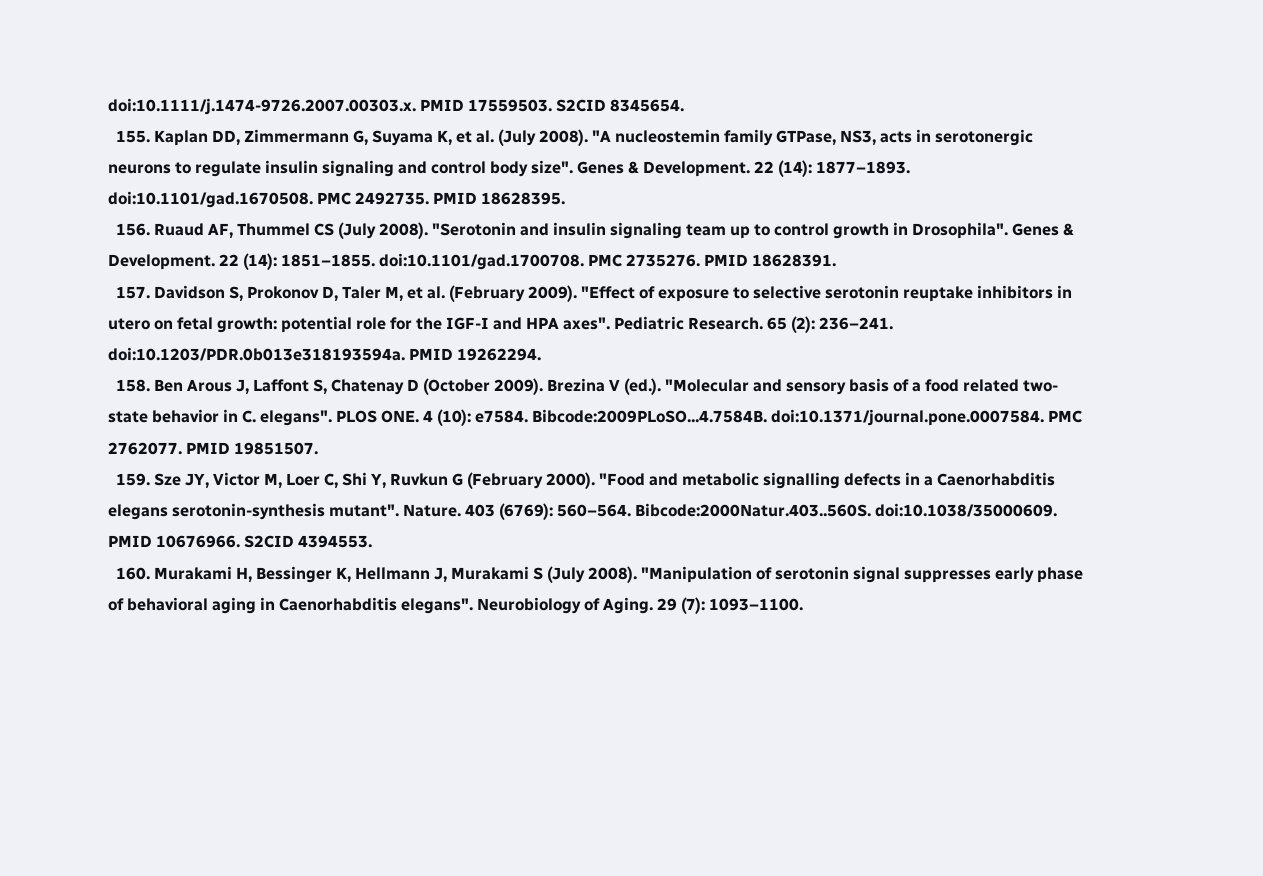doi:10.1111/j.1474-9726.2007.00303.x. PMID 17559503. S2CID 8345654.
  155. Kaplan DD, Zimmermann G, Suyama K, et al. (July 2008). "A nucleostemin family GTPase, NS3, acts in serotonergic neurons to regulate insulin signaling and control body size". Genes & Development. 22 (14): 1877–1893. doi:10.1101/gad.1670508. PMC 2492735. PMID 18628395.
  156. Ruaud AF, Thummel CS (July 2008). "Serotonin and insulin signaling team up to control growth in Drosophila". Genes & Development. 22 (14): 1851–1855. doi:10.1101/gad.1700708. PMC 2735276. PMID 18628391.
  157. Davidson S, Prokonov D, Taler M, et al. (February 2009). "Effect of exposure to selective serotonin reuptake inhibitors in utero on fetal growth: potential role for the IGF-I and HPA axes". Pediatric Research. 65 (2): 236–241. doi:10.1203/PDR.0b013e318193594a. PMID 19262294.
  158. Ben Arous J, Laffont S, Chatenay D (October 2009). Brezina V (ed.). "Molecular and sensory basis of a food related two-state behavior in C. elegans". PLOS ONE. 4 (10): e7584. Bibcode:2009PLoSO...4.7584B. doi:10.1371/journal.pone.0007584. PMC 2762077. PMID 19851507.
  159. Sze JY, Victor M, Loer C, Shi Y, Ruvkun G (February 2000). "Food and metabolic signalling defects in a Caenorhabditis elegans serotonin-synthesis mutant". Nature. 403 (6769): 560–564. Bibcode:2000Natur.403..560S. doi:10.1038/35000609. PMID 10676966. S2CID 4394553.
  160. Murakami H, Bessinger K, Hellmann J, Murakami S (July 2008). "Manipulation of serotonin signal suppresses early phase of behavioral aging in Caenorhabditis elegans". Neurobiology of Aging. 29 (7): 1093–1100.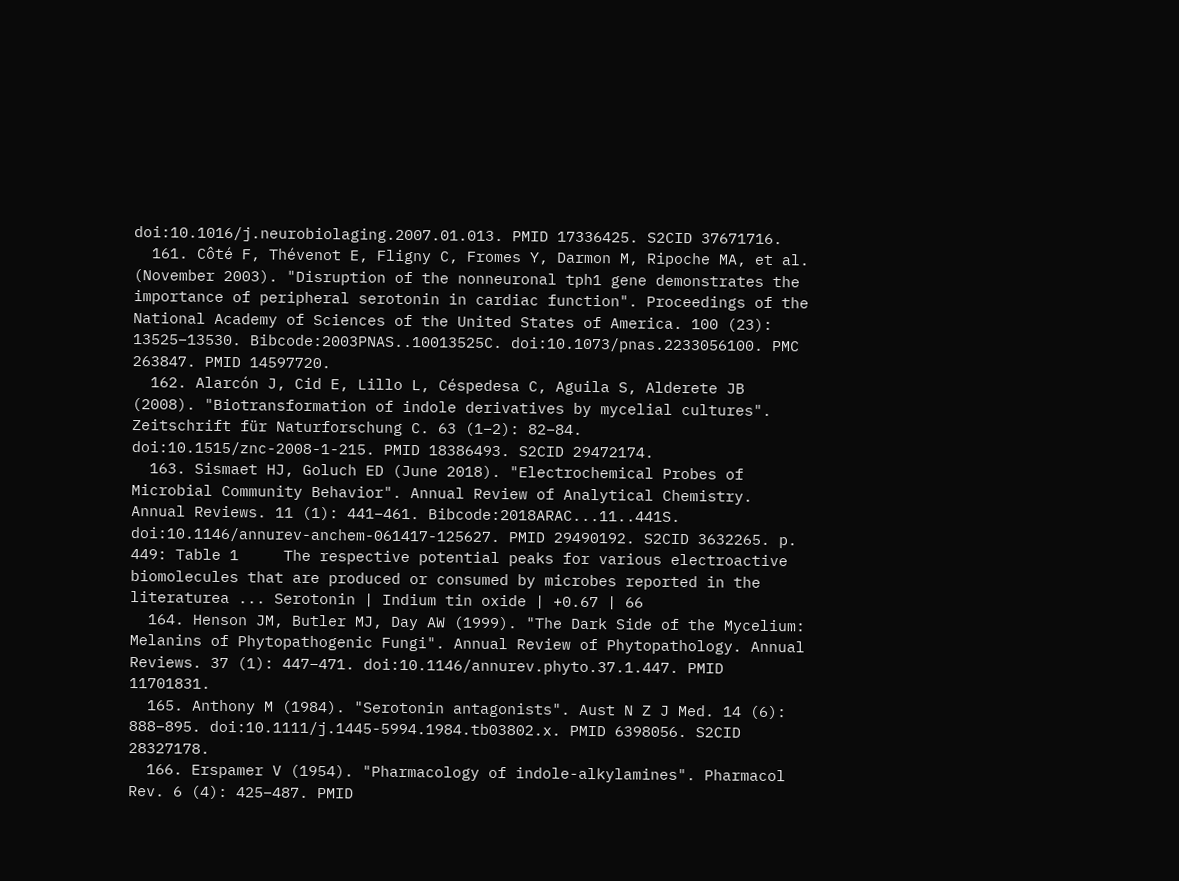doi:10.1016/j.neurobiolaging.2007.01.013. PMID 17336425. S2CID 37671716.
  161. Côté F, Thévenot E, Fligny C, Fromes Y, Darmon M, Ripoche MA, et al. (November 2003). "Disruption of the nonneuronal tph1 gene demonstrates the importance of peripheral serotonin in cardiac function". Proceedings of the National Academy of Sciences of the United States of America. 100 (23): 13525–13530. Bibcode:2003PNAS..10013525C. doi:10.1073/pnas.2233056100. PMC 263847. PMID 14597720.
  162. Alarcón J, Cid E, Lillo L, Céspedesa C, Aguila S, Alderete JB (2008). "Biotransformation of indole derivatives by mycelial cultures". Zeitschrift für Naturforschung C. 63 (1–2): 82–84. doi:10.1515/znc-2008-1-215. PMID 18386493. S2CID 29472174.
  163. Sismaet HJ, Goluch ED (June 2018). "Electrochemical Probes of Microbial Community Behavior". Annual Review of Analytical Chemistry. Annual Reviews. 11 (1): 441–461. Bibcode:2018ARAC...11..441S. doi:10.1146/annurev-anchem-061417-125627. PMID 29490192. S2CID 3632265. p. 449: Table 1     The respective potential peaks for various electroactive biomolecules that are produced or consumed by microbes reported in the literaturea ... Serotonin | Indium tin oxide | +0.67 | 66
  164. Henson JM, Butler MJ, Day AW (1999). "The Dark Side of the Mycelium: Melanins of Phytopathogenic Fungi". Annual Review of Phytopathology. Annual Reviews. 37 (1): 447–471. doi:10.1146/annurev.phyto.37.1.447. PMID 11701831.
  165. Anthony M (1984). "Serotonin antagonists". Aust N Z J Med. 14 (6): 888–895. doi:10.1111/j.1445-5994.1984.tb03802.x. PMID 6398056. S2CID 28327178.
  166. Erspamer V (1954). "Pharmacology of indole-alkylamines". Pharmacol Rev. 6 (4): 425–487. PMID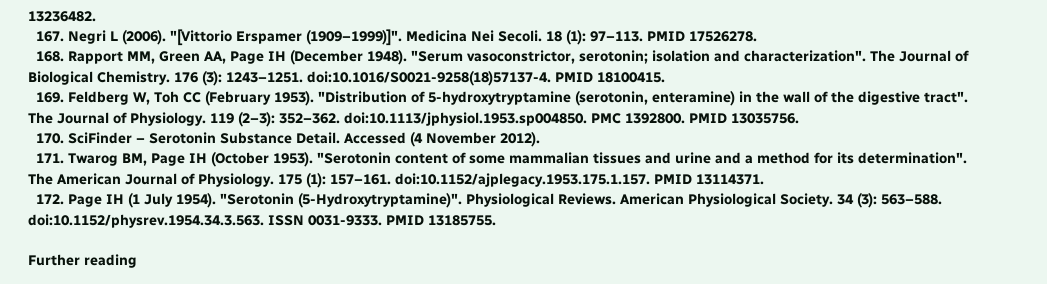13236482.
  167. Negri L (2006). "[Vittorio Erspamer (1909–1999)]". Medicina Nei Secoli. 18 (1): 97–113. PMID 17526278.
  168. Rapport MM, Green AA, Page IH (December 1948). "Serum vasoconstrictor, serotonin; isolation and characterization". The Journal of Biological Chemistry. 176 (3): 1243–1251. doi:10.1016/S0021-9258(18)57137-4. PMID 18100415.
  169. Feldberg W, Toh CC (February 1953). "Distribution of 5-hydroxytryptamine (serotonin, enteramine) in the wall of the digestive tract". The Journal of Physiology. 119 (2–3): 352–362. doi:10.1113/jphysiol.1953.sp004850. PMC 1392800. PMID 13035756.
  170. SciFinder – Serotonin Substance Detail. Accessed (4 November 2012).
  171. Twarog BM, Page IH (October 1953). "Serotonin content of some mammalian tissues and urine and a method for its determination". The American Journal of Physiology. 175 (1): 157–161. doi:10.1152/ajplegacy.1953.175.1.157. PMID 13114371.
  172. Page IH (1 July 1954). "Serotonin (5-Hydroxytryptamine)". Physiological Reviews. American Physiological Society. 34 (3): 563–588. doi:10.1152/physrev.1954.34.3.563. ISSN 0031-9333. PMID 13185755.

Further reading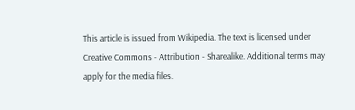This article is issued from Wikipedia. The text is licensed under Creative Commons - Attribution - Sharealike. Additional terms may apply for the media files.